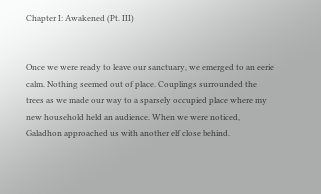Chapter I: Awakened (Pt. III)


Once we were ready to leave our sanctuary, we emerged to an eerie calm. Nothing seemed out of place. Couplings surrounded the trees as we made our way to a sparsely occupied place where my new household held an audience. When we were noticed, Galadhon approached us with another elf close behind.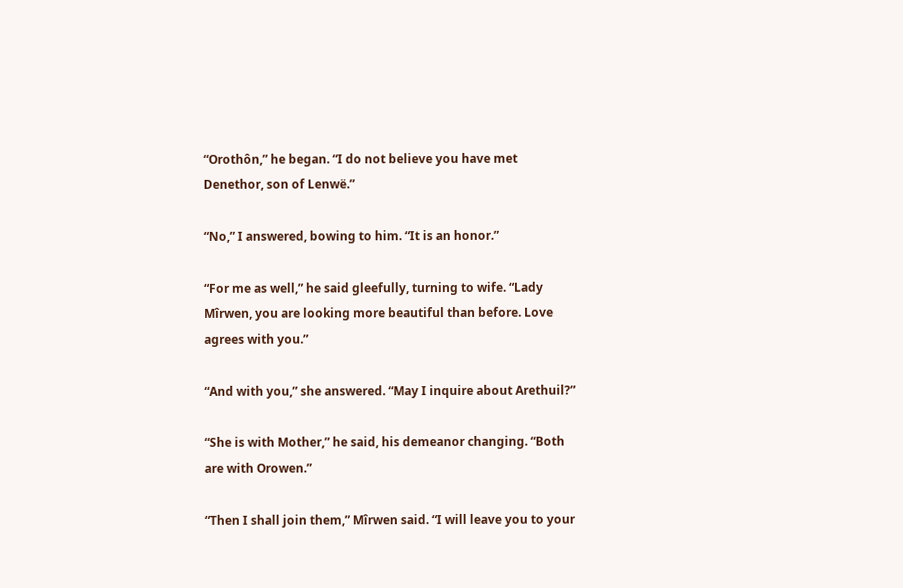“Orothôn,” he began. “I do not believe you have met Denethor, son of Lenwë.”

“No,” I answered, bowing to him. “It is an honor.”

“For me as well,” he said gleefully, turning to wife. “Lady Mîrwen, you are looking more beautiful than before. Love agrees with you.”

“And with you,” she answered. “May I inquire about Arethuil?”

“She is with Mother,” he said, his demeanor changing. “Both are with Orowen.”

“Then I shall join them,” Mîrwen said. “I will leave you to your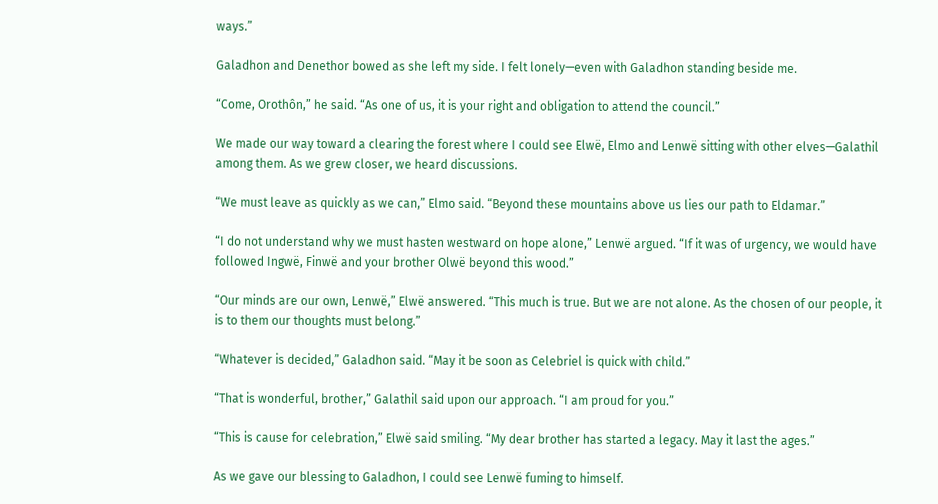ways.”

Galadhon and Denethor bowed as she left my side. I felt lonely—even with Galadhon standing beside me.

“Come, Orothôn,” he said. “As one of us, it is your right and obligation to attend the council.”

We made our way toward a clearing the forest where I could see Elwë, Elmo and Lenwë sitting with other elves—Galathil among them. As we grew closer, we heard discussions.

“We must leave as quickly as we can,” Elmo said. “Beyond these mountains above us lies our path to Eldamar.”

“I do not understand why we must hasten westward on hope alone,” Lenwë argued. “If it was of urgency, we would have followed Ingwë, Finwë and your brother Olwë beyond this wood.”

“Our minds are our own, Lenwë,” Elwë answered. “This much is true. But we are not alone. As the chosen of our people, it is to them our thoughts must belong.”

“Whatever is decided,” Galadhon said. “May it be soon as Celebriel is quick with child.”

“That is wonderful, brother,” Galathil said upon our approach. “I am proud for you.”

“This is cause for celebration,” Elwë said smiling. “My dear brother has started a legacy. May it last the ages.”

As we gave our blessing to Galadhon, I could see Lenwë fuming to himself.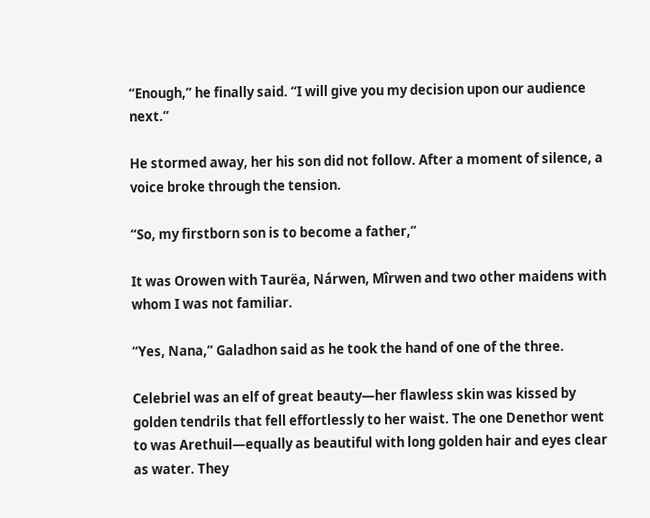“Enough,” he finally said. “I will give you my decision upon our audience next.”

He stormed away, her his son did not follow. After a moment of silence, a voice broke through the tension.

“So, my firstborn son is to become a father,”

It was Orowen with Taurëa, Nárwen, Mîrwen and two other maidens with whom I was not familiar.

“Yes, Nana,” Galadhon said as he took the hand of one of the three.

Celebriel was an elf of great beauty—her flawless skin was kissed by golden tendrils that fell effortlessly to her waist. The one Denethor went to was Arethuil—equally as beautiful with long golden hair and eyes clear as water. They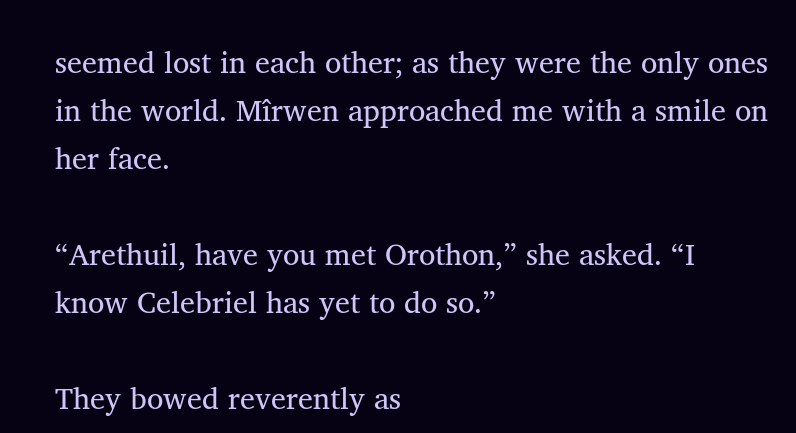seemed lost in each other; as they were the only ones in the world. Mîrwen approached me with a smile on her face.

“Arethuil, have you met Orothon,” she asked. “I know Celebriel has yet to do so.”

They bowed reverently as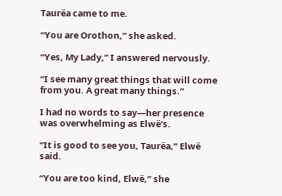Taurëa came to me.

“You are Orothon,” she asked.

“Yes, My Lady,” I answered nervously.

“I see many great things that will come from you. A great many things.”

I had no words to say—her presence was overwhelming as Elwë’s.

“It is good to see you, Taurëa,” Elwë said.

“You are too kind, Elwë,” she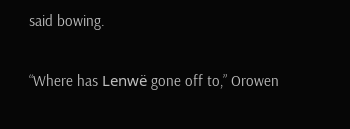said bowing.

“Where has Lenwë gone off to,” Orowen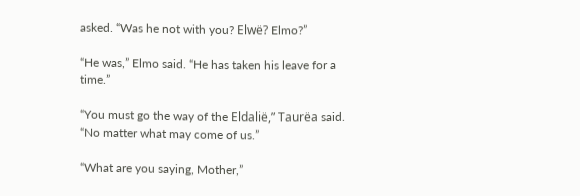asked. “Was he not with you? Elwë? Elmo?”

“He was,” Elmo said. “He has taken his leave for a time.”

“You must go the way of the Eldalië,” Taurëa said. “No matter what may come of us.”

“What are you saying, Mother,”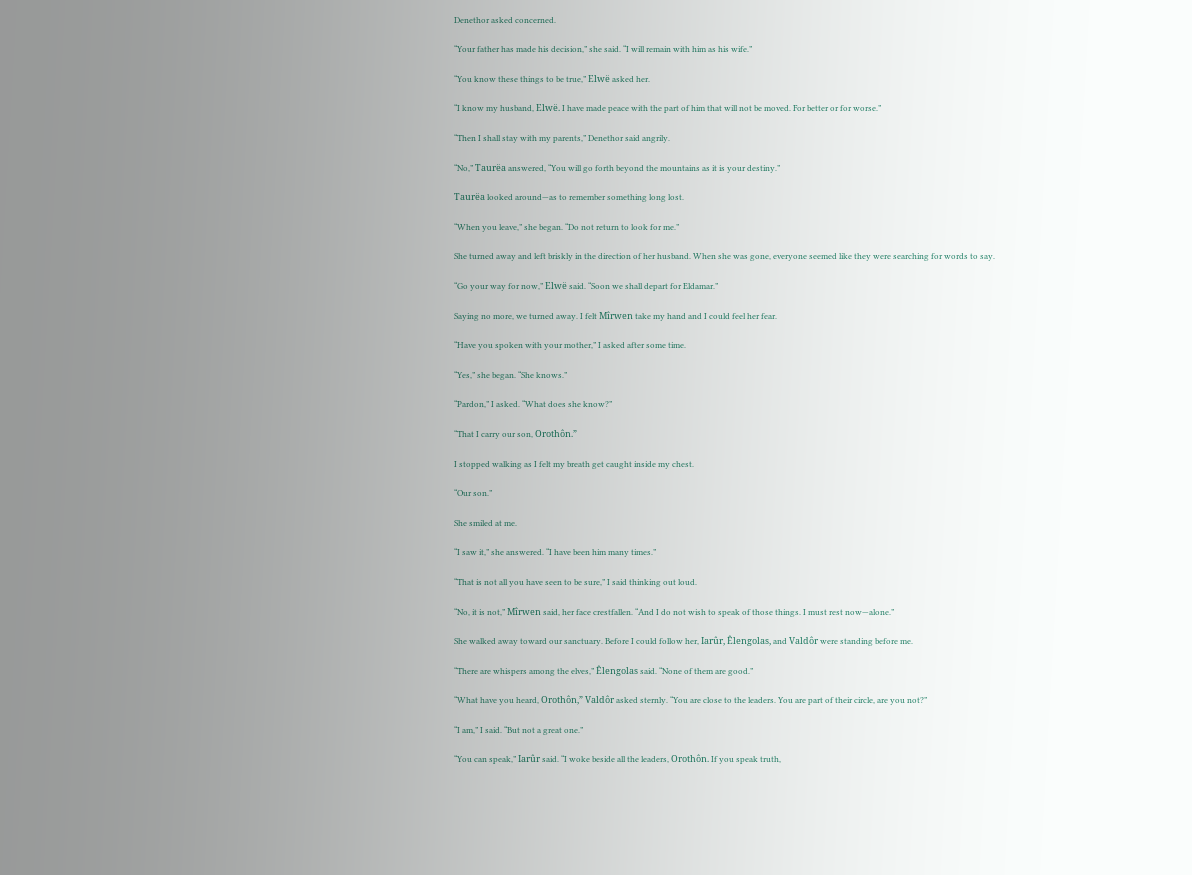Denethor asked concerned.

“Your father has made his decision,” she said. “I will remain with him as his wife.”

“You know these things to be true,” Elwë asked her.

“I know my husband, Elwë. I have made peace with the part of him that will not be moved. For better or for worse.”

“Then I shall stay with my parents,” Denethor said angrily.

“No,” Taurëa answered, “You will go forth beyond the mountains as it is your destiny.”

Taurëa looked around—as to remember something long lost.

“When you leave,” she began. “Do not return to look for me.”

She turned away and left briskly in the direction of her husband. When she was gone, everyone seemed like they were searching for words to say.

“Go your way for now,” Elwë said. “Soon we shall depart for Eldamar.”

Saying no more, we turned away. I felt Mîrwen take my hand and I could feel her fear.

“Have you spoken with your mother,” I asked after some time.

“Yes,” she began. “She knows.”

“Pardon,” I asked. “What does she know?”

“That I carry our son, Orothôn.”

I stopped walking as I felt my breath get caught inside my chest.

“Our son.”

She smiled at me.

“I saw it,” she answered. “I have been him many times.”

“That is not all you have seen to be sure,” I said thinking out loud.

“No, it is not,” Mîrwen said, her face crestfallen. “And I do not wish to speak of those things. I must rest now—alone.”

She walked away toward our sanctuary. Before I could follow her, Iarûr, Êlengolas, and Valdôr were standing before me.

“There are whispers among the elves,” Êlengolas said. “None of them are good.”

“What have you heard, Orothôn,” Valdôr asked sternly. “You are close to the leaders. You are part of their circle, are you not?”

“I am,” I said. “But not a great one.”

“You can speak,” Iarûr said. “I woke beside all the leaders, Orothôn. If you speak truth,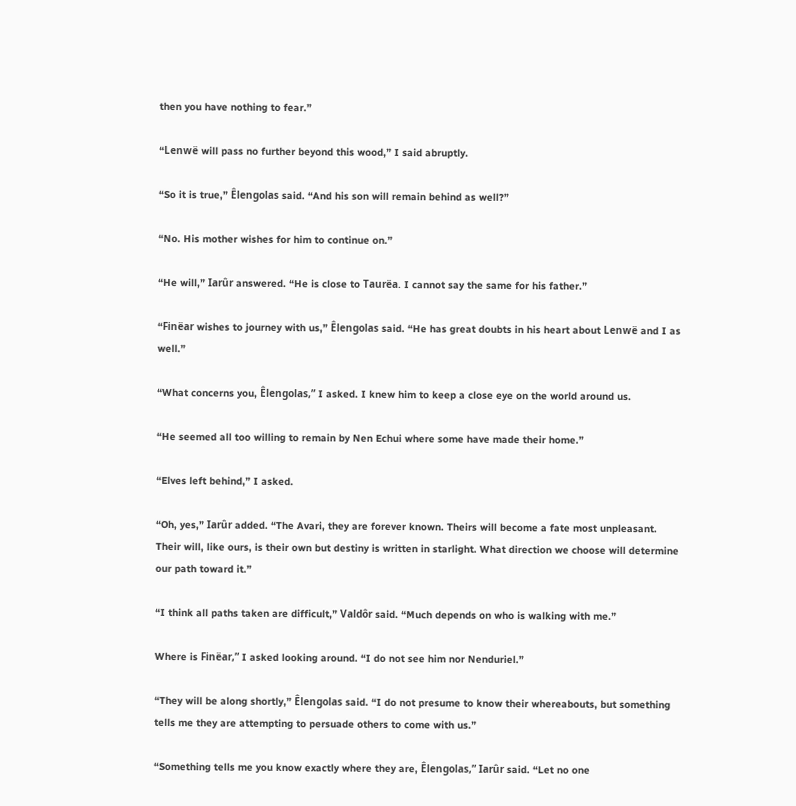then you have nothing to fear.”

“Lenwë will pass no further beyond this wood,” I said abruptly.

“So it is true,” Êlengolas said. “And his son will remain behind as well?”

“No. His mother wishes for him to continue on.”

“He will,” Iarûr answered. “He is close to Taurëa. I cannot say the same for his father.”

“Finëar wishes to journey with us,” Êlengolas said. “He has great doubts in his heart about Lenwë and I as well.”

“What concerns you, Êlengolas,” I asked. I knew him to keep a close eye on the world around us.

“He seemed all too willing to remain by Nen Echui where some have made their home.”

“Elves left behind,” I asked.

“Oh, yes,” Iarûr added. “The Avari, they are forever known. Theirs will become a fate most unpleasant. Their will, like ours, is their own but destiny is written in starlight. What direction we choose will determine our path toward it.”

“I think all paths taken are difficult,” Valdôr said. “Much depends on who is walking with me.”

Where is Finëar,” I asked looking around. “I do not see him nor Nenduriel.”

“They will be along shortly,” Êlengolas said. “I do not presume to know their whereabouts, but something tells me they are attempting to persuade others to come with us.”

“Something tells me you know exactly where they are, Êlengolas,” Iarûr said. “Let no one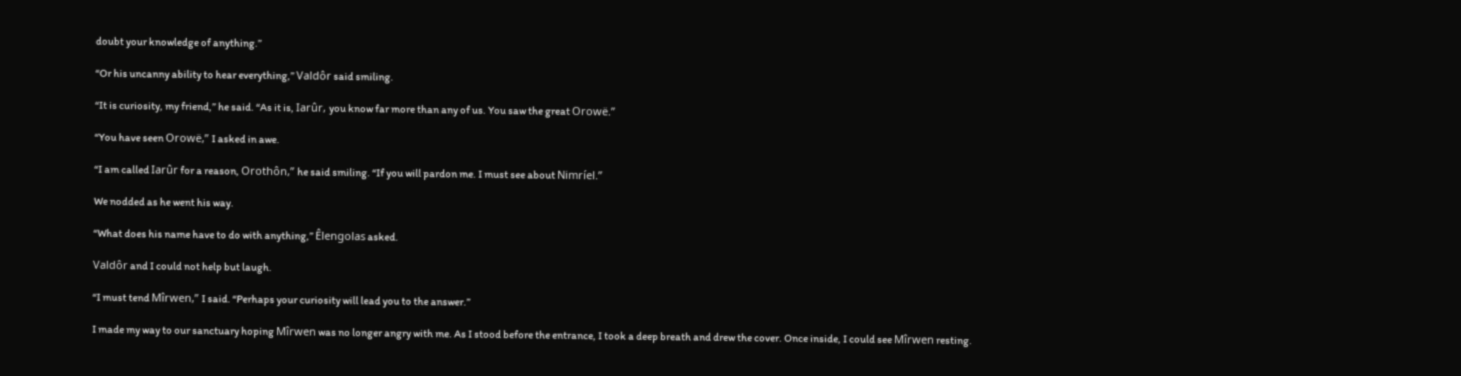doubt your knowledge of anything.”

“Or his uncanny ability to hear everything,” Valdôr said smiling.

“It is curiosity, my friend,” he said. “As it is, Iarûr, you know far more than any of us. You saw the great Orowë.”

“You have seen Orowë,” I asked in awe.

“I am called Iarûr for a reason, Orothôn,” he said smiling. “If you will pardon me. I must see about Nimríel.”

We nodded as he went his way.

“What does his name have to do with anything,” Êlengolas asked.

Valdôr and I could not help but laugh.

“I must tend Mîrwen,” I said. “Perhaps your curiosity will lead you to the answer.”

I made my way to our sanctuary hoping Mîrwen was no longer angry with me. As I stood before the entrance, I took a deep breath and drew the cover. Once inside, I could see Mîrwen resting.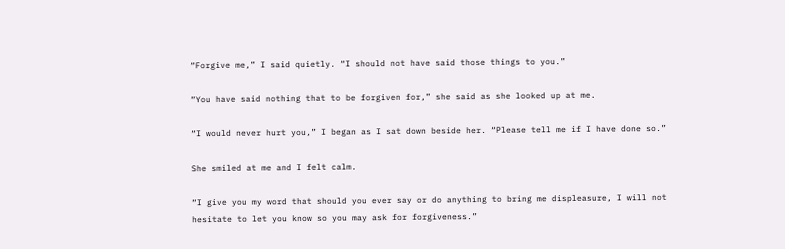“Forgive me,” I said quietly. “I should not have said those things to you.”

“You have said nothing that to be forgiven for,” she said as she looked up at me.

“I would never hurt you,” I began as I sat down beside her. “Please tell me if I have done so.”

She smiled at me and I felt calm.

“I give you my word that should you ever say or do anything to bring me displeasure, I will not hesitate to let you know so you may ask for forgiveness.”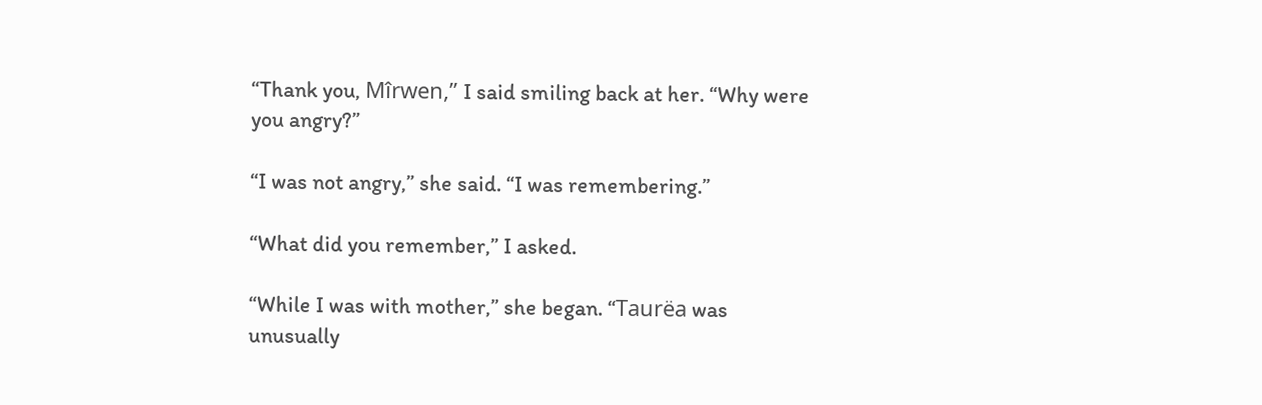“Thank you, Mîrwen,” I said smiling back at her. “Why were you angry?”

“I was not angry,” she said. “I was remembering.”

“What did you remember,” I asked.

“While I was with mother,” she began. “Taurëa was unusually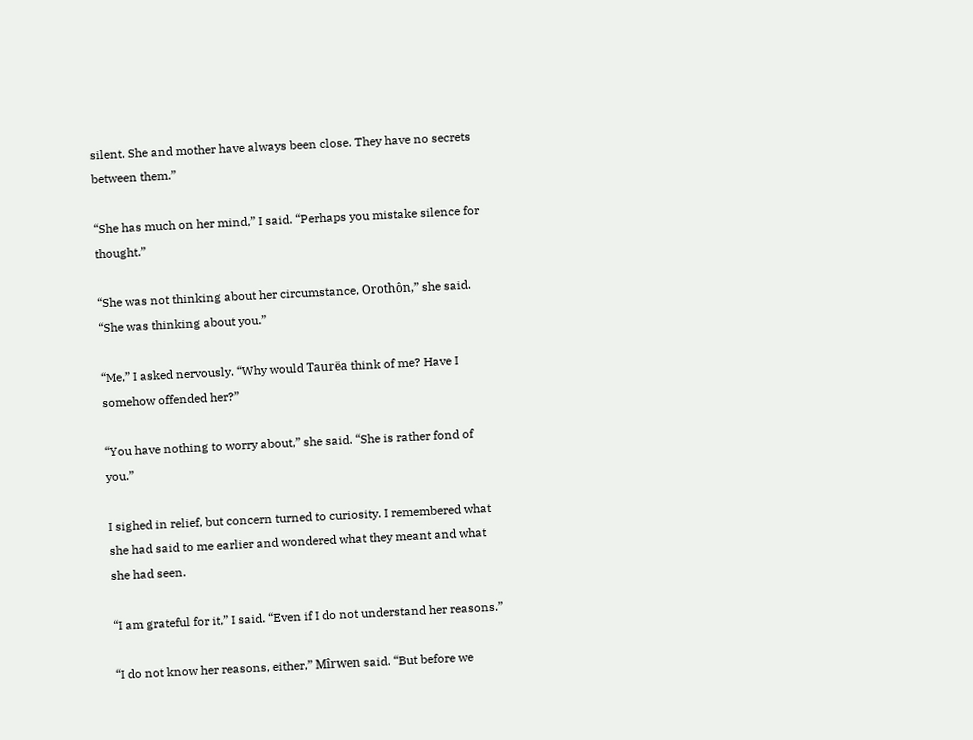silent. She and mother have always been close. They have no secrets between them.”

“She has much on her mind,” I said. “Perhaps you mistake silence for thought.”

“She was not thinking about her circumstance, Orothôn,” she said. “She was thinking about you.”

“Me,” I asked nervously. “Why would Taurëa think of me? Have I somehow offended her?”

“You have nothing to worry about,” she said. “She is rather fond of you.”

I sighed in relief, but concern turned to curiosity. I remembered what she had said to me earlier and wondered what they meant and what she had seen.

“I am grateful for it,” I said. “Even if I do not understand her reasons.”

“I do not know her reasons, either,” Mîrwen said. “But before we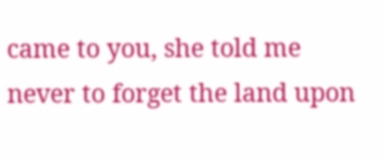came to you, she told me never to forget the land upon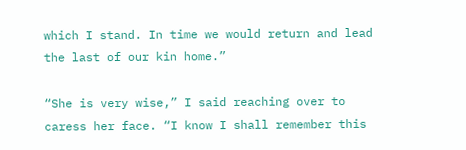which I stand. In time we would return and lead the last of our kin home.”

“She is very wise,” I said reaching over to caress her face. “I know I shall remember this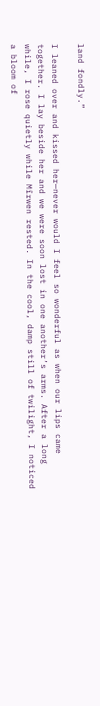land fondly.”

I leaned over and kissed her—never would I feel so wonderful as when our lips came together. I lay beside her and we were soon lost in one another’s arms. After a long while, I rose quietly while Mîrwen rested. In the cool, damp still of twilight, I noticed a bloom of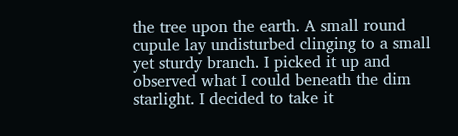the tree upon the earth. A small round cupule lay undisturbed clinging to a small yet sturdy branch. I picked it up and observed what I could beneath the dim starlight. I decided to take it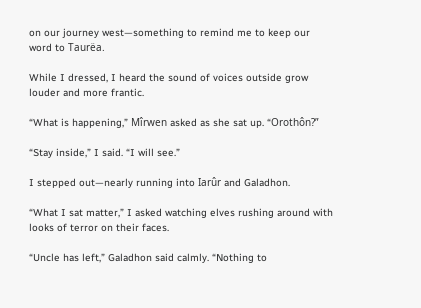on our journey west—something to remind me to keep our word to Taurëa.

While I dressed, I heard the sound of voices outside grow louder and more frantic.

“What is happening,” Mîrwen asked as she sat up. “Orothôn?”

“Stay inside,” I said. “I will see.”

I stepped out—nearly running into Iarûr and Galadhon.

“What I sat matter,” I asked watching elves rushing around with looks of terror on their faces.

“Uncle has left,” Galadhon said calmly. “Nothing to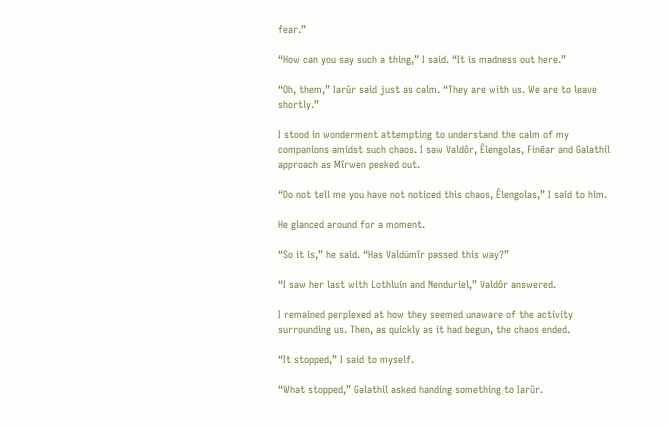fear.”

“How can you say such a thing,” I said. “It is madness out here.”

“Oh, them,” Iarûr said just as calm. “They are with us. We are to leave shortly.”

I stood in wonderment attempting to understand the calm of my companions amidst such chaos. I saw Valdôr, Êlengolas, Finëar and Galathil approach as Mîrwen peeked out.

“Do not tell me you have not noticed this chaos, Êlengolas,” I said to him.

He glanced around for a moment.

“So it is,” he said. “Has Valdúmîr passed this way?”

“I saw her last with Lothluin and Nenduriel,” Valdôr answered.

I remained perplexed at how they seemed unaware of the activity surrounding us. Then, as quickly as it had begun, the chaos ended.

“It stopped,” I said to myself.

“What stopped,” Galathil asked handing something to Iarûr.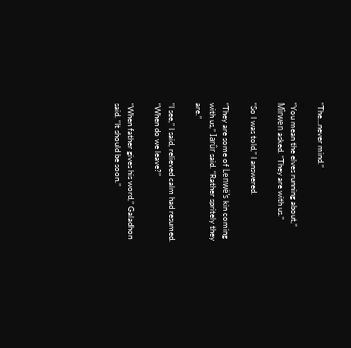“The…never mind.”

“You mean the elves running about,” Mîrwen asked. “They are with us.”

“So I was told,” I answered.

“They are some of Lenwë’s kin coming with us,” Iarûr said. “Rather spritely they are.”

“I see,” I said, relieved calm had resumed. “When do we leave?”

“When father gives his word,” Galadhon said. “It should be soon.”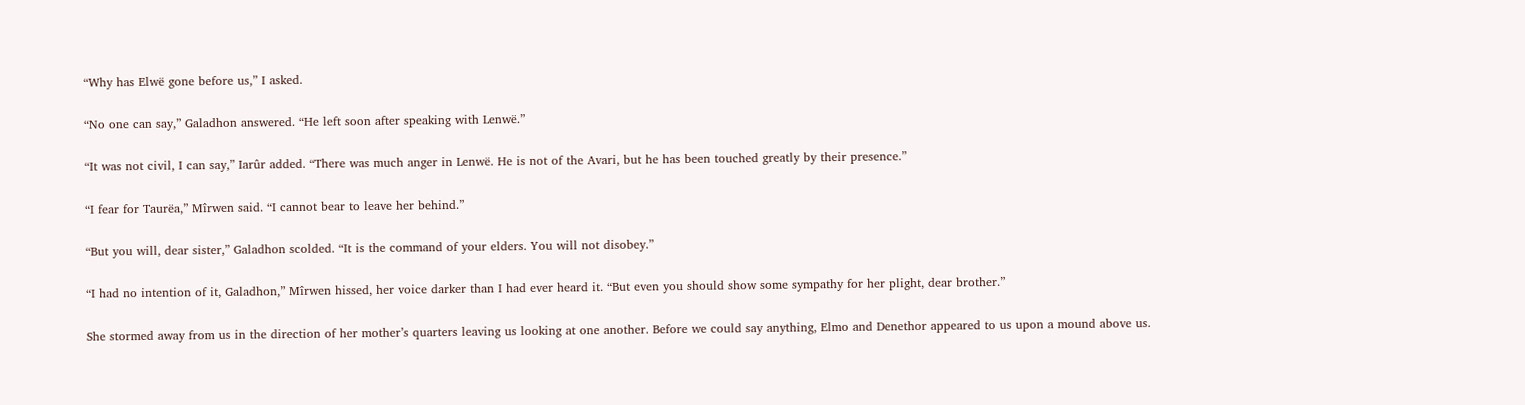“Why has Elwë gone before us,” I asked.

“No one can say,” Galadhon answered. “He left soon after speaking with Lenwë.”

“It was not civil, I can say,” Iarûr added. “There was much anger in Lenwë. He is not of the Avari, but he has been touched greatly by their presence.”

“I fear for Taurëa,” Mîrwen said. “I cannot bear to leave her behind.”

“But you will, dear sister,” Galadhon scolded. “It is the command of your elders. You will not disobey.”

“I had no intention of it, Galadhon,” Mîrwen hissed, her voice darker than I had ever heard it. “But even you should show some sympathy for her plight, dear brother.”

She stormed away from us in the direction of her mother’s quarters leaving us looking at one another. Before we could say anything, Elmo and Denethor appeared to us upon a mound above us.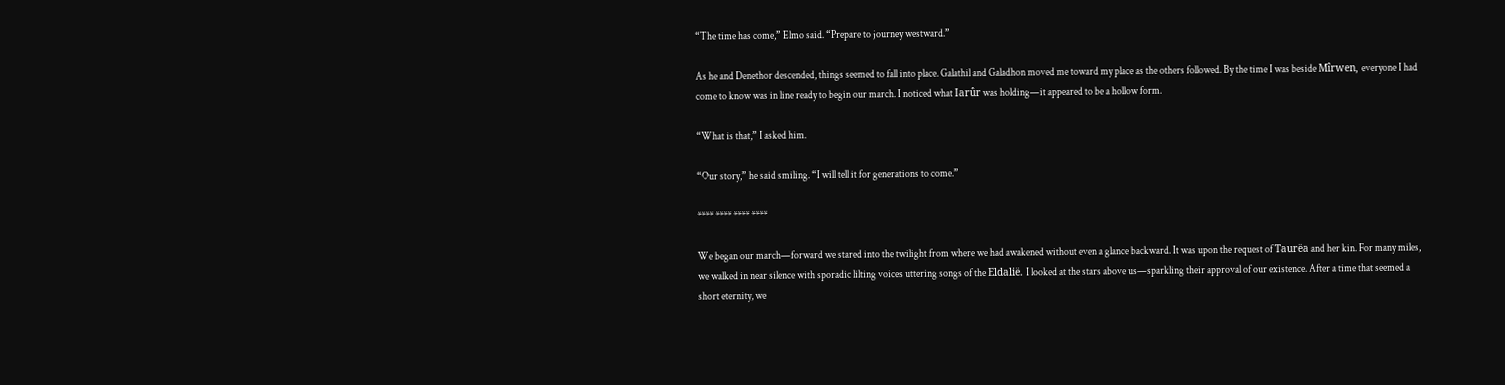“The time has come,” Elmo said. “Prepare to journey westward.”

As he and Denethor descended, things seemed to fall into place. Galathil and Galadhon moved me toward my place as the others followed. By the time I was beside Mîrwen, everyone I had come to know was in line ready to begin our march. I noticed what Iarûr was holding—it appeared to be a hollow form.

“What is that,” I asked him.

“Our story,” he said smiling. “I will tell it for generations to come.”

**** **** **** ****

We began our march—forward we stared into the twilight from where we had awakened without even a glance backward. It was upon the request of Taurëa and her kin. For many miles, we walked in near silence with sporadic lilting voices uttering songs of the Eldalië. I looked at the stars above us—sparkling their approval of our existence. After a time that seemed a short eternity, we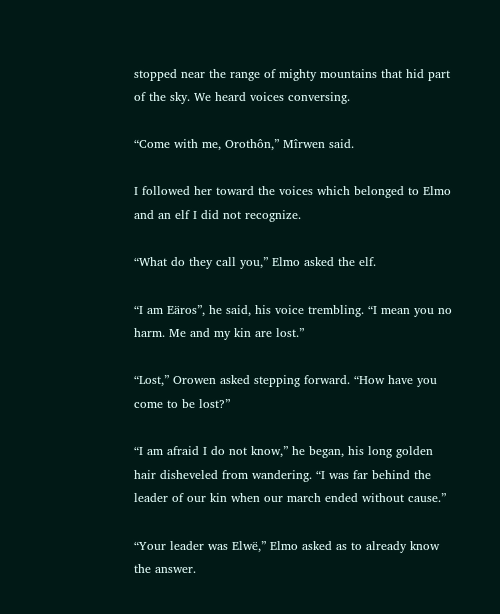stopped near the range of mighty mountains that hid part of the sky. We heard voices conversing.

“Come with me, Orothôn,” Mîrwen said.

I followed her toward the voices which belonged to Elmo and an elf I did not recognize.

“What do they call you,” Elmo asked the elf.

“I am Eäros”, he said, his voice trembling. “I mean you no harm. Me and my kin are lost.”

“Lost,” Orowen asked stepping forward. “How have you come to be lost?”

“I am afraid I do not know,” he began, his long golden hair disheveled from wandering. “I was far behind the leader of our kin when our march ended without cause.”

“Your leader was Elwë,” Elmo asked as to already know the answer.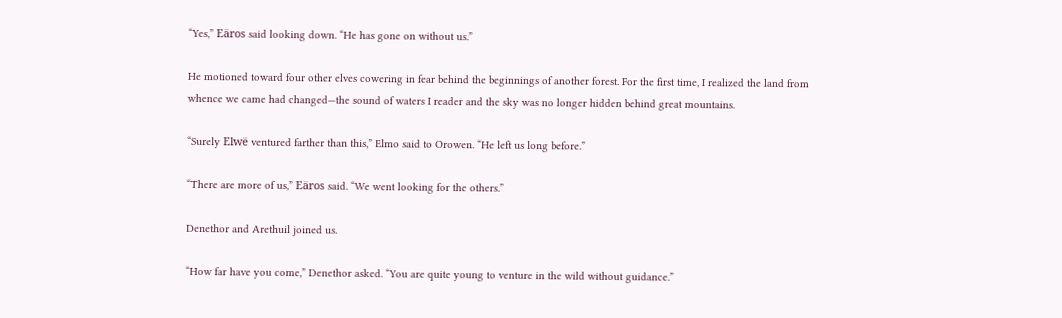“Yes,” Eäros said looking down. “He has gone on without us.”

He motioned toward four other elves cowering in fear behind the beginnings of another forest. For the first time, I realized the land from whence we came had changed—the sound of waters I reader and the sky was no longer hidden behind great mountains.

“Surely Elwë ventured farther than this,” Elmo said to Orowen. “He left us long before.”

“There are more of us,” Eäros said. “We went looking for the others.”

Denethor and Arethuil joined us.

“How far have you come,” Denethor asked. “You are quite young to venture in the wild without guidance.”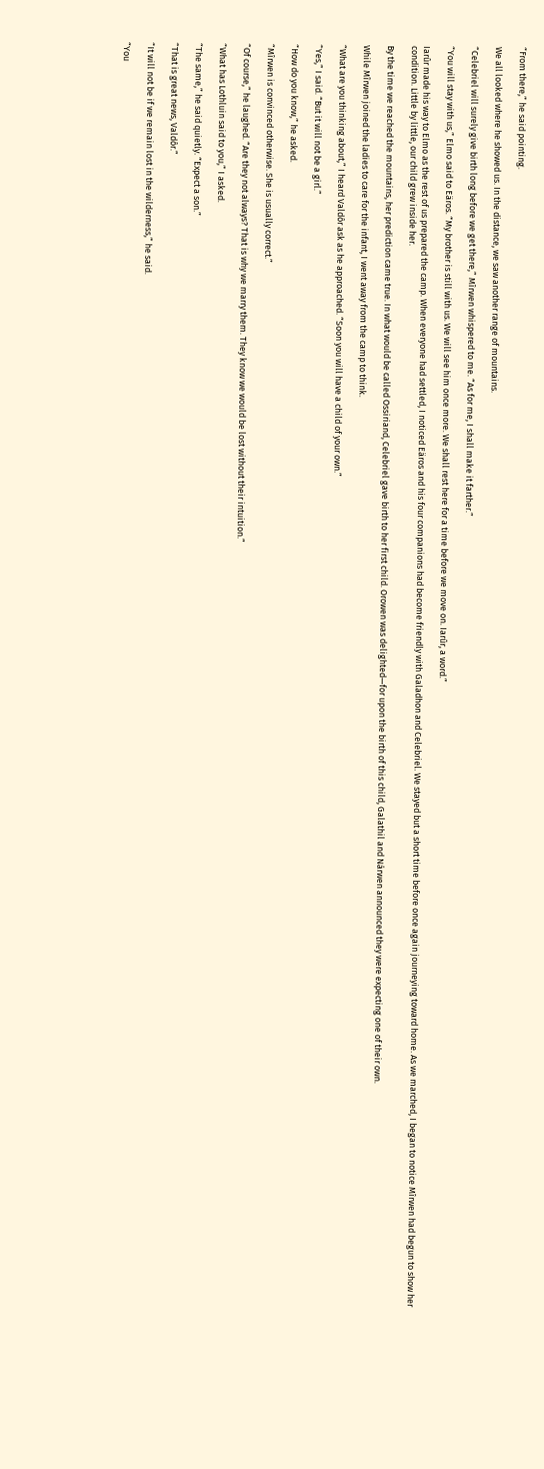“From there,” he said pointing.

We all looked where he showed us. In the distance, we saw another range of mountains.

“Celebriel will surely give birth long before we get there,” Mîrwen whispered to me. “As for me, I shall make it farther.”

“You will stay with us,” Elmo said to Eäros. “My brother is still with us. We will see him once more. We shall rest here for a time before we move on. Iarûr, a word.”

Iarûr made his way to Elmo as the rest of us prepared the camp. When everyone had settled, I noticed Eäros and his four companions had become friendly with Galadhon and Celebriel. We stayed but a short time before once again journeying toward home. As we marched, I began to notice Mîrwen had begun to show her condition. Little by little, our child grew inside her.

By the time we reached the mountains, her prediction came true. In what would be called Ossiriand, Celebriel gave birth to her first child. Orowen was delighted—for upon the birth of this child, Galathil and Nárwen announced they were expecting one of their own.

While Mîrwen joined the ladies to care for the infant, I went away from the camp to think.

“What are you thinking about,” I heard Valdôr ask as he approached. “Soon you will have a child of your own.”

“Yes,” I said. “But it will not be a girl.”

“How do you know,” he asked.

“Mîrwen is convinced otherwise. She is usually correct.”

“Of course,” he laughed. “Are they not always? That is why we marry them. They know we would be lost without their intuition.”

“What has Lothluin said to you,” I asked.

“The same,” he said quietly. “Expect a son.”

“That is great news, Valdôr.”

“It will not be if we remain lost in the wilderness,” he said.

“You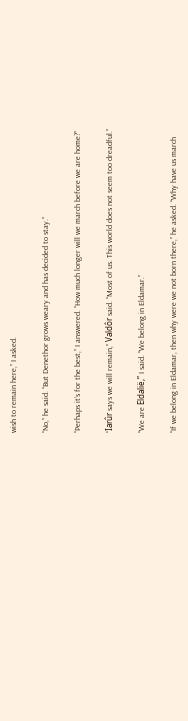wish to remain here,” I asked.

“No,” he said. “But Denethor grows weary and has decided to stay.”

“Perhaps it’s for the best,” I answered. “How much longer will we march before we are home?”

“Iarûr says we will remain,” Valdôr said. “Most of us. This world does not seem too dreadful.”

“We are Eldalië,” I said. “We belong in Eldamar.”

“If we belong in Eldamar, then why were we not born there,” he asked. “Why have us march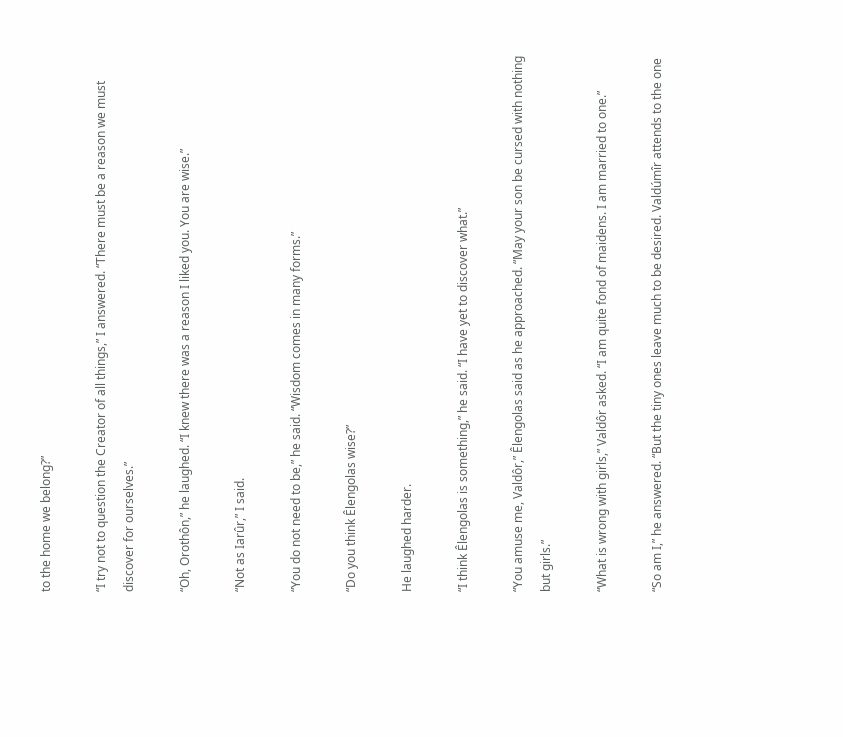to the home we belong?”

“I try not to question the Creator of all things,” I answered. “There must be a reason we must discover for ourselves.”

“Oh, Orothôn,” he laughed. “I knew there was a reason I liked you. You are wise.”

“Not as Iarûr,” I said.

“You do not need to be,” he said. “Wisdom comes in many forms.”

“Do you think Êlengolas wise?”

He laughed harder.

“I think Êlengolas is something,” he said. “I have yet to discover what.”

“You amuse me, Valdôr,” Êlengolas said as he approached. “May your son be cursed with nothing but girls.”

“What is wrong with girls,” Valdôr asked. “I am quite fond of maidens. I am married to one.”

“So am I,” he answered. “But the tiny ones leave much to be desired. Valdúmîr attends to the one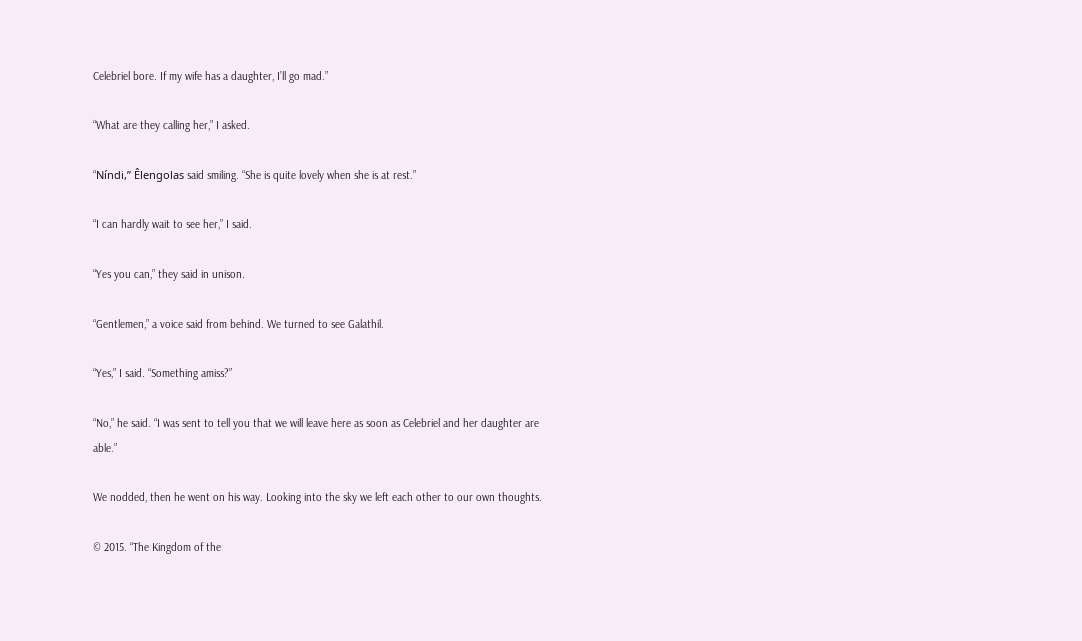Celebriel bore. If my wife has a daughter, I’ll go mad.”

“What are they calling her,” I asked.

“Níndi,” Êlengolas said smiling. “She is quite lovely when she is at rest.”

“I can hardly wait to see her,” I said.

“Yes you can,” they said in unison.

“Gentlemen,” a voice said from behind. We turned to see Galathil.

“Yes,” I said. “Something amiss?”

“No,” he said. “I was sent to tell you that we will leave here as soon as Celebriel and her daughter are able.”

We nodded, then he went on his way. Looking into the sky we left each other to our own thoughts.

© 2015. “The Kingdom of the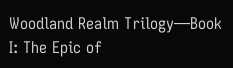Woodland Realm Trilogy—Book I: The Epic of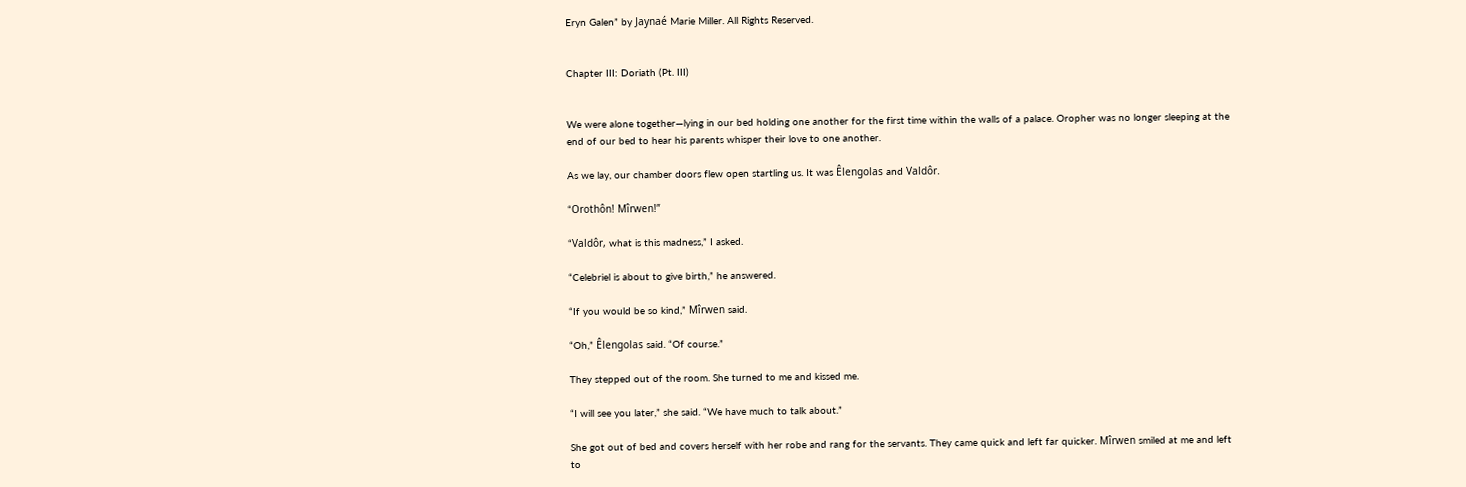Eryn Galen” by Jaynaé Marie Miller. All Rights Reserved.


Chapter III: Doriath (Pt. III)


We were alone together—lying in our bed holding one another for the first time within the walls of a palace. Oropher was no longer sleeping at the end of our bed to hear his parents whisper their love to one another.

As we lay, our chamber doors flew open startling us. It was Êlengolas and Valdôr.

“Orothôn! Mîrwen!”

“Valdôr, what is this madness,” I asked.

“Celebriel is about to give birth,” he answered.

“If you would be so kind,” Mîrwen said.

“Oh,” Êlengolas said. “Of course.”

They stepped out of the room. She turned to me and kissed me.

“I will see you later,” she said. “We have much to talk about.”

She got out of bed and covers herself with her robe and rang for the servants. They came quick and left far quicker. Mîrwen smiled at me and left to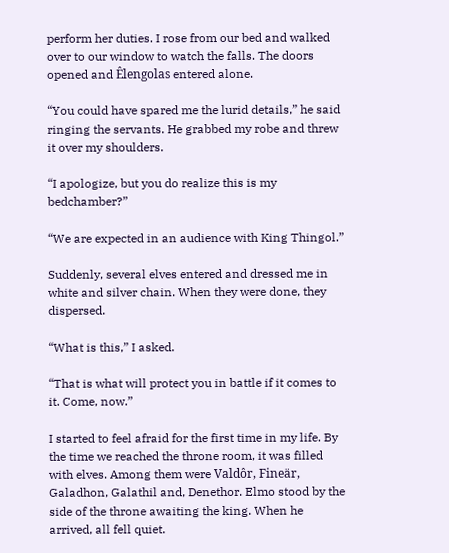perform her duties. I rose from our bed and walked over to our window to watch the falls. The doors opened and Êlengolas entered alone.

“You could have spared me the lurid details,” he said ringing the servants. He grabbed my robe and threw it over my shoulders.

“I apologize, but you do realize this is my bedchamber?”

“We are expected in an audience with King Thingol.”

Suddenly, several elves entered and dressed me in white and silver chain. When they were done, they dispersed.

“What is this,” I asked.

“That is what will protect you in battle if it comes to it. Come, now.”

I started to feel afraid for the first time in my life. By the time we reached the throne room, it was filled with elves. Among them were Valdôr, Fineär, Galadhon, Galathil and, Denethor. Elmo stood by the side of the throne awaiting the king. When he arrived, all fell quiet.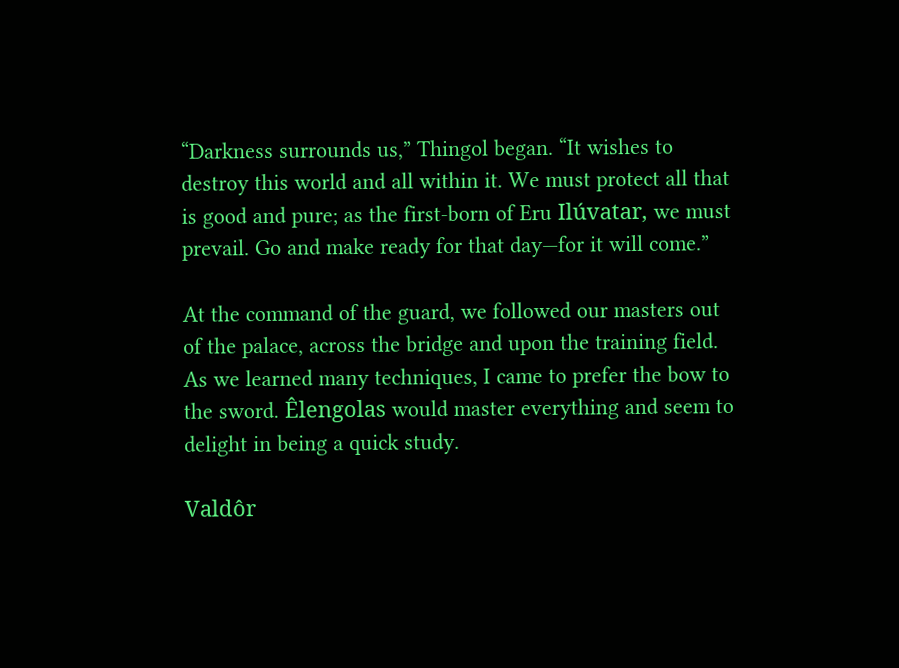“Darkness surrounds us,” Thingol began. “It wishes to destroy this world and all within it. We must protect all that is good and pure; as the first-born of Eru Ilúvatar, we must prevail. Go and make ready for that day—for it will come.”

At the command of the guard, we followed our masters out of the palace, across the bridge and upon the training field. As we learned many techniques, I came to prefer the bow to the sword. Êlengolas would master everything and seem to delight in being a quick study.

Valdôr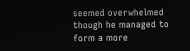seemed overwhelmed though he managed to form a more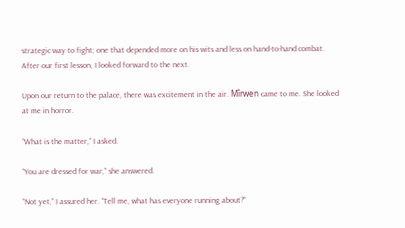strategic way to fight; one that depended more on his wits and less on hand-to-hand combat. After our first lesson, I looked forward to the next.

Upon our return to the palace, there was excitement in the air. Mîrwen came to me. She looked at me in horror.

“What is the matter,” I asked.

“You are dressed for war,” she answered.

“Not yet,” I assured her. “Tell me, what has everyone running about?”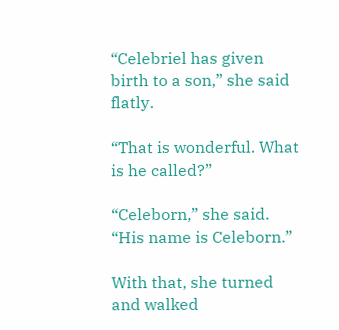“Celebriel has given birth to a son,” she said flatly.

“That is wonderful. What is he called?”

“Celeborn,” she said. “His name is Celeborn.”

With that, she turned and walked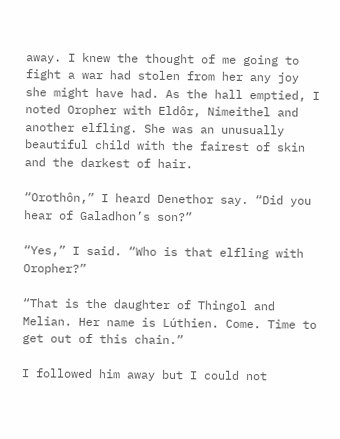away. I knew the thought of me going to fight a war had stolen from her any joy she might have had. As the hall emptied, I noted Oropher with Eldôr, Nimeithel and another elfling. She was an unusually beautiful child with the fairest of skin and the darkest of hair.

“Orothôn,” I heard Denethor say. “Did you hear of Galadhon’s son?”

“Yes,” I said. “Who is that elfling with Oropher?”

“That is the daughter of Thingol and Melian. Her name is Lúthien. Come. Time to get out of this chain.”

I followed him away but I could not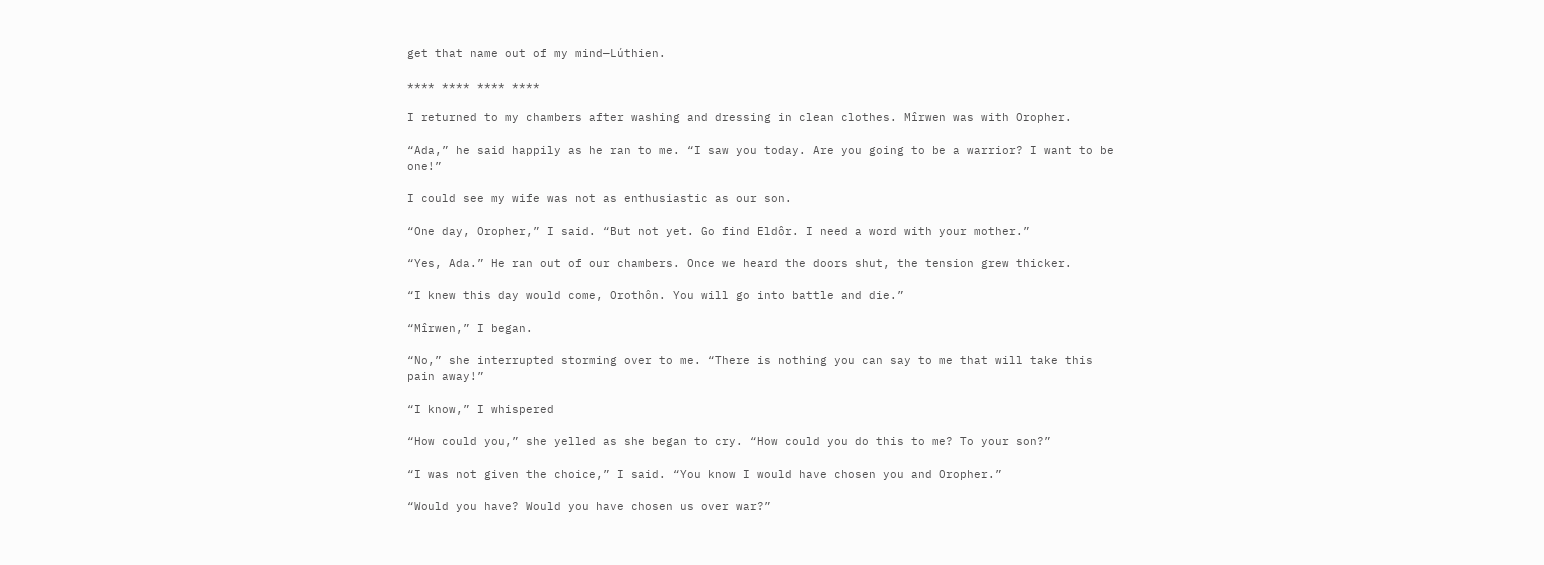get that name out of my mind—Lúthien.

**** **** **** ****

I returned to my chambers after washing and dressing in clean clothes. Mîrwen was with Oropher.

“Ada,” he said happily as he ran to me. “I saw you today. Are you going to be a warrior? I want to be one!”

I could see my wife was not as enthusiastic as our son.

“One day, Oropher,” I said. “But not yet. Go find Eldôr. I need a word with your mother.”

“Yes, Ada.” He ran out of our chambers. Once we heard the doors shut, the tension grew thicker.

“I knew this day would come, Orothôn. You will go into battle and die.”

“Mîrwen,” I began.

“No,” she interrupted storming over to me. “There is nothing you can say to me that will take this pain away!”

“I know,” I whispered

“How could you,” she yelled as she began to cry. “How could you do this to me? To your son?”

“I was not given the choice,” I said. “You know I would have chosen you and Oropher.”

“Would you have? Would you have chosen us over war?”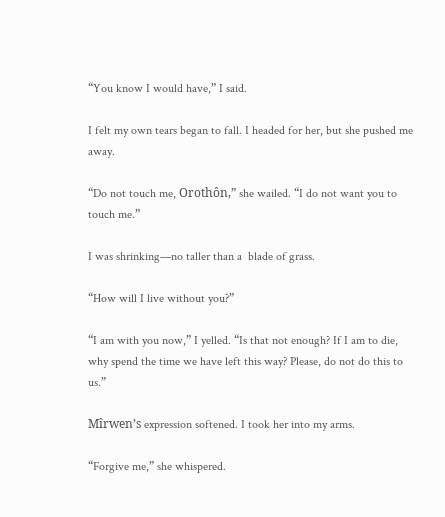“You know I would have,” I said.

I felt my own tears began to fall. I headed for her, but she pushed me away.

“Do not touch me, Orothôn,” she wailed. “I do not want you to touch me.”

I was shrinking—no taller than a  blade of grass.

“How will I live without you?”

“I am with you now,” I yelled. “Is that not enough? If I am to die, why spend the time we have left this way? Please, do not do this to us.”

Mîrwen’s expression softened. I took her into my arms.

“Forgive me,” she whispered.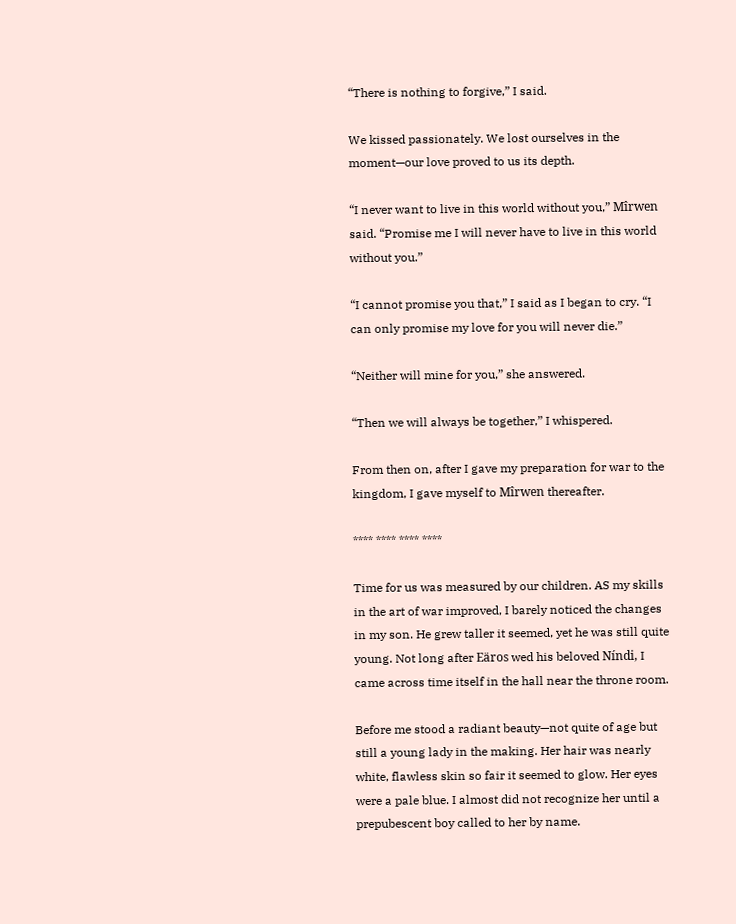“There is nothing to forgive,” I said.

We kissed passionately. We lost ourselves in the moment—our love proved to us its depth.

“I never want to live in this world without you,” Mîrwen said. “Promise me I will never have to live in this world without you.”

“I cannot promise you that,” I said as I began to cry. “I can only promise my love for you will never die.”

“Neither will mine for you,” she answered.

“Then we will always be together,” I whispered.

From then on, after I gave my preparation for war to the kingdom, I gave myself to Mîrwen thereafter.

**** **** **** ****

Time for us was measured by our children. AS my skills in the art of war improved, I barely noticed the changes in my son. He grew taller it seemed, yet he was still quite young. Not long after Eäros wed his beloved Níndi, I came across time itself in the hall near the throne room.

Before me stood a radiant beauty—not quite of age but still a young lady in the making. Her hair was nearly white, flawless skin so fair it seemed to glow. Her eyes were a pale blue. I almost did not recognize her until a prepubescent boy called to her by name.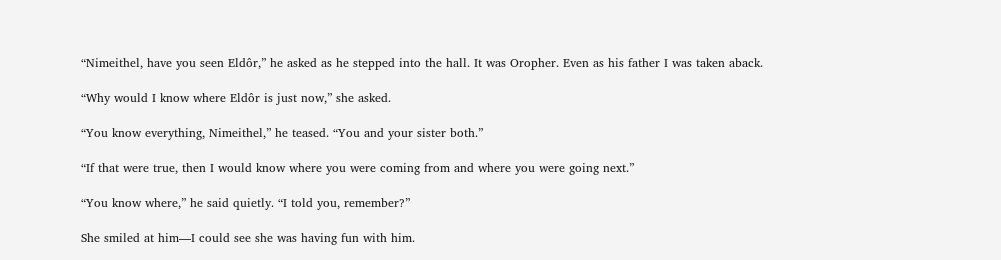“Nimeithel, have you seen Eldôr,” he asked as he stepped into the hall. It was Oropher. Even as his father I was taken aback.

“Why would I know where Eldôr is just now,” she asked.

“You know everything, Nimeithel,” he teased. “You and your sister both.”

“If that were true, then I would know where you were coming from and where you were going next.”

“You know where,” he said quietly. “I told you, remember?”

She smiled at him—I could see she was having fun with him.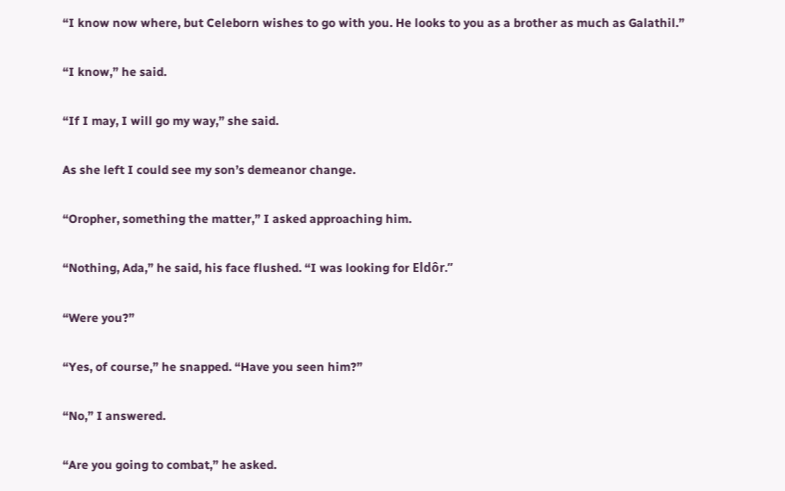“I know now where, but Celeborn wishes to go with you. He looks to you as a brother as much as Galathil.”

“I know,” he said.

“If I may, I will go my way,” she said.

As she left I could see my son’s demeanor change.

“Oropher, something the matter,” I asked approaching him.

“Nothing, Ada,” he said, his face flushed. “I was looking for Eldôr.”

“Were you?”

“Yes, of course,” he snapped. “Have you seen him?”

“No,” I answered.

“Are you going to combat,” he asked.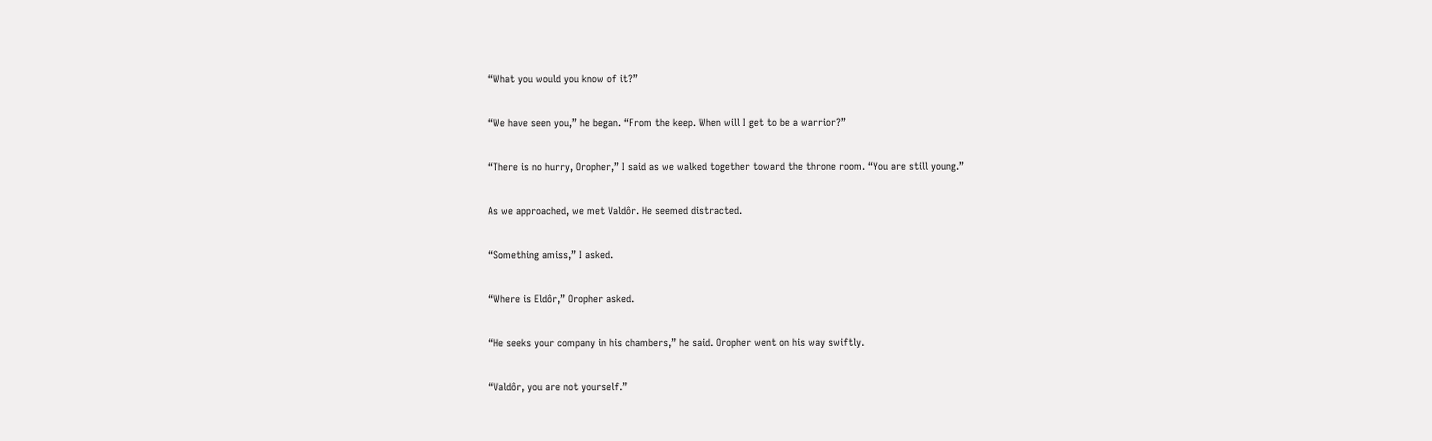“What you would you know of it?”

“We have seen you,” he began. “From the keep. When will I get to be a warrior?”

“There is no hurry, Oropher,” I said as we walked together toward the throne room. “You are still young.”

As we approached, we met Valdôr. He seemed distracted.

“Something amiss,” I asked.

“Where is Eldôr,” Oropher asked.

“He seeks your company in his chambers,” he said. Oropher went on his way swiftly.

“Valdôr, you are not yourself.”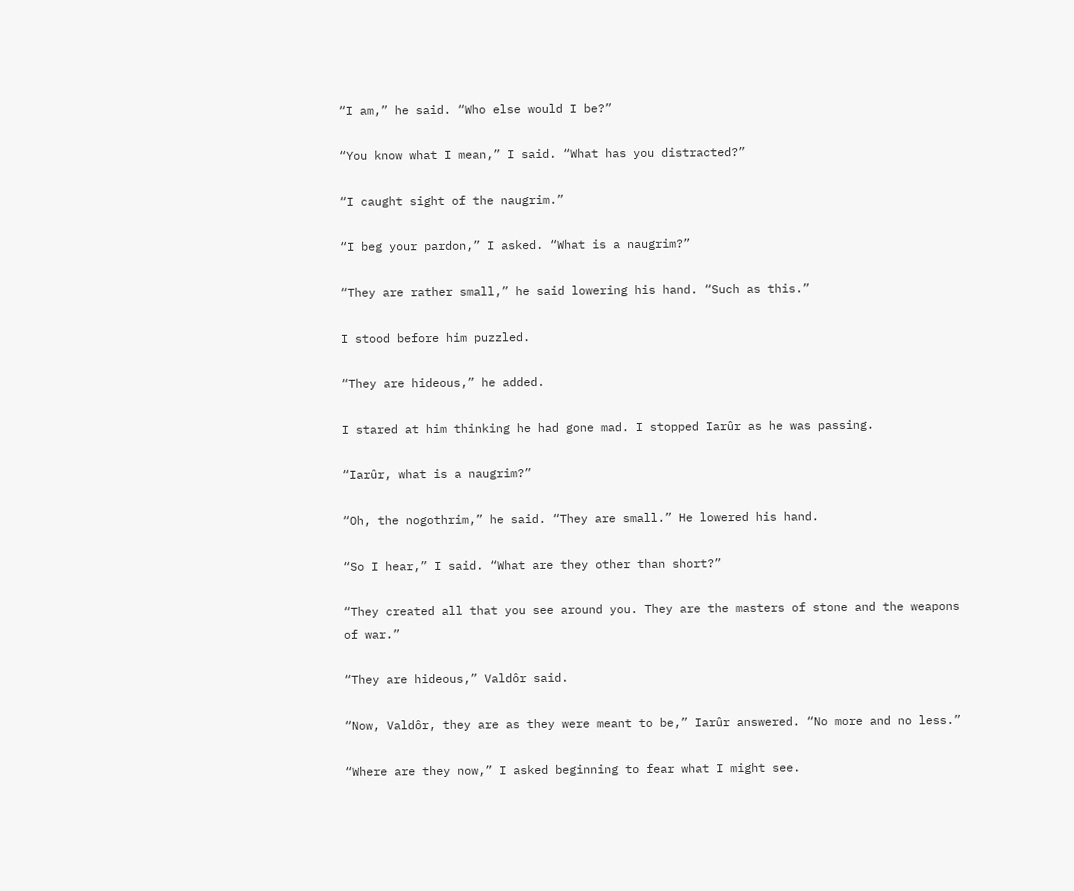“I am,” he said. “Who else would I be?”

“You know what I mean,” I said. “What has you distracted?”

“I caught sight of the naugrim.”

“I beg your pardon,” I asked. “What is a naugrim?”

“They are rather small,” he said lowering his hand. “Such as this.”

I stood before him puzzled.

“They are hideous,” he added.

I stared at him thinking he had gone mad. I stopped Iarûr as he was passing.

“Iarûr, what is a naugrim?”

“Oh, the nogothrim,” he said. “They are small.” He lowered his hand.

“So I hear,” I said. “What are they other than short?”

“They created all that you see around you. They are the masters of stone and the weapons of war.”

“They are hideous,” Valdôr said.

“Now, Valdôr, they are as they were meant to be,” Iarûr answered. “No more and no less.”

“Where are they now,” I asked beginning to fear what I might see.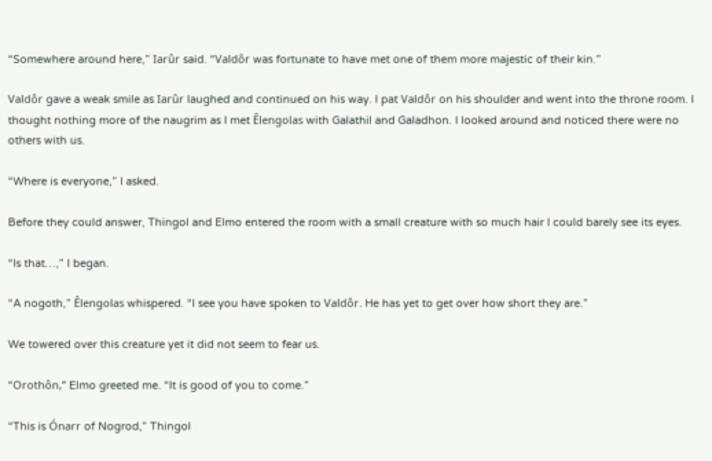“Somewhere around here,” Iarûr said. “Valdôr was fortunate to have met one of them more majestic of their kin.”

Valdôr gave a weak smile as Iarûr laughed and continued on his way. I pat Valdôr on his shoulder and went into the throne room. I thought nothing more of the naugrim as I met Êlengolas with Galathil and Galadhon. I looked around and noticed there were no others with us.

“Where is everyone,” I asked.

Before they could answer, Thingol and Elmo entered the room with a small creature with so much hair I could barely see its eyes.

“Is that…,” I began.

“A nogoth,” Êlengolas whispered. “I see you have spoken to Valdôr. He has yet to get over how short they are.”

We towered over this creature yet it did not seem to fear us.

“Orothôn,” Elmo greeted me. “It is good of you to come.”

“This is Ónarr of Nogrod,” Thingol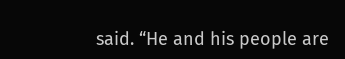said. “He and his people are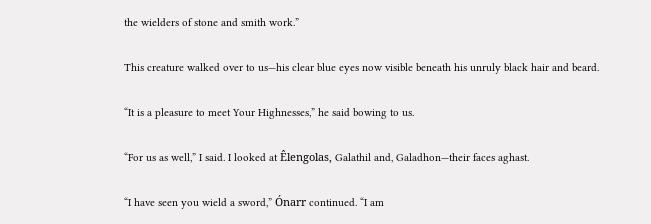the wielders of stone and smith work.”

This creature walked over to us—his clear blue eyes now visible beneath his unruly black hair and beard.

“It is a pleasure to meet Your Highnesses,” he said bowing to us.

“For us as well,” I said. I looked at Êlengolas, Galathil and, Galadhon—their faces aghast.

“I have seen you wield a sword,” Ónarr continued. “I am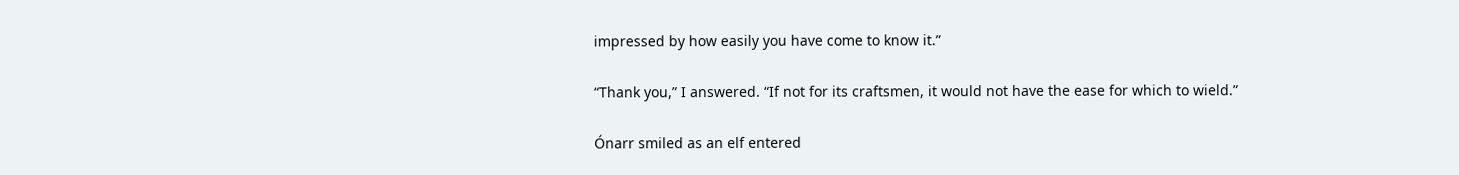impressed by how easily you have come to know it.”

“Thank you,” I answered. “If not for its craftsmen, it would not have the ease for which to wield.”

Ónarr smiled as an elf entered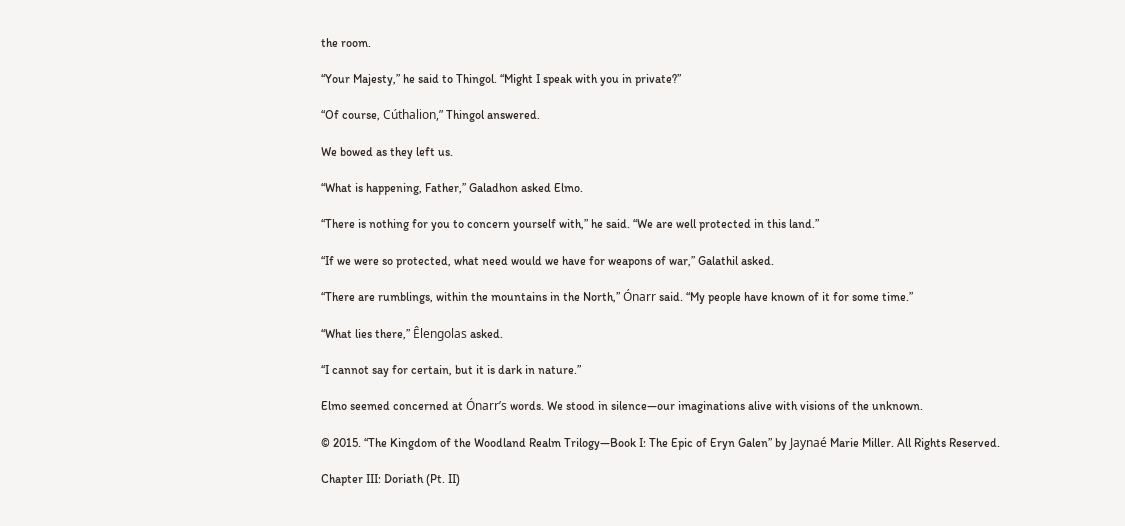the room.

“Your Majesty,” he said to Thingol. “Might I speak with you in private?”

“Of course, Cúthalion,” Thingol answered.

We bowed as they left us.

“What is happening, Father,” Galadhon asked Elmo.

“There is nothing for you to concern yourself with,” he said. “We are well protected in this land.”

“If we were so protected, what need would we have for weapons of war,” Galathil asked.

“There are rumblings, within the mountains in the North,” Ónarr said. “My people have known of it for some time.”

“What lies there,” Êlengolas asked.

“I cannot say for certain, but it is dark in nature.”

Elmo seemed concerned at Ónarr’s words. We stood in silence—our imaginations alive with visions of the unknown.

© 2015. “The Kingdom of the Woodland Realm Trilogy—Book I: The Epic of Eryn Galen” by Jaynaé Marie Miller. All Rights Reserved.

Chapter III: Doriath (Pt. II)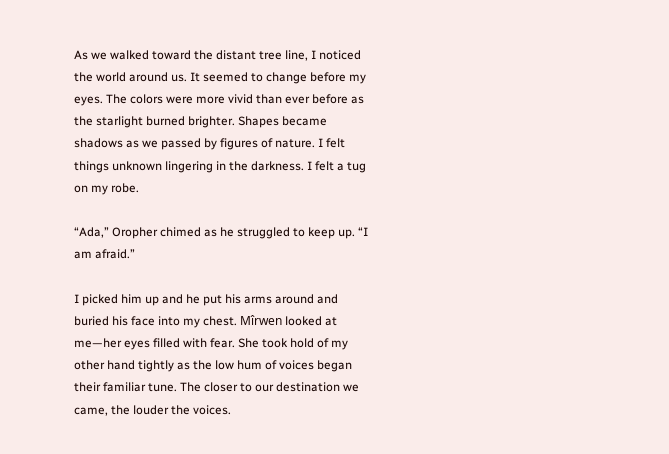As we walked toward the distant tree line, I noticed the world around us. It seemed to change before my eyes. The colors were more vivid than ever before as the starlight burned brighter. Shapes became shadows as we passed by figures of nature. I felt things unknown lingering in the darkness. I felt a tug on my robe.

“Ada,” Oropher chimed as he struggled to keep up. “I am afraid.”

I picked him up and he put his arms around and buried his face into my chest. Mîrwen looked at me—her eyes filled with fear. She took hold of my other hand tightly as the low hum of voices began their familiar tune. The closer to our destination we came, the louder the voices.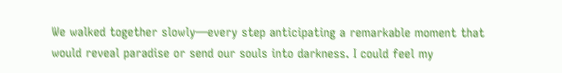We walked together slowly—every step anticipating a remarkable moment that would reveal paradise or send our souls into darkness. I could feel my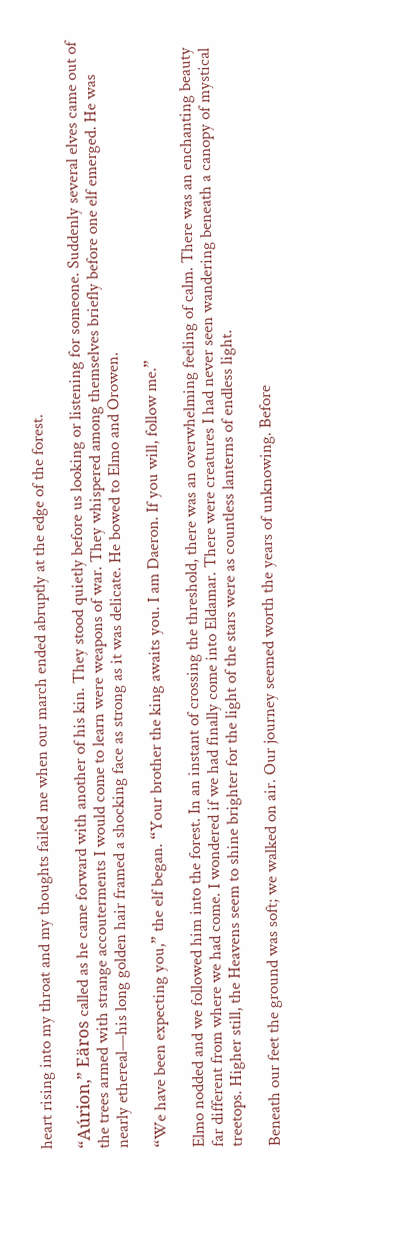heart rising into my throat and my thoughts failed me when our march ended abruptly at the edge of the forest.

“Aúrion,” Eäros called as he came forward with another of his kin. They stood quietly before us looking or listening for someone. Suddenly several elves came out of the trees armed with strange accouterments I would come to learn were weapons of war. They whispered among themselves briefly before one elf emerged. He was nearly ethereal—his long golden hair framed a shocking face as strong as it was delicate. He bowed to Elmo and Orowen.

“We have been expecting you,” the elf began. “Your brother the king awaits you. I am Daeron. If you will, follow me.”

Elmo nodded and we followed him into the forest. In an instant of crossing the threshold, there was an overwhelming feeling of calm. There was an enchanting beauty far different from where we had come. I wondered if we had finally come into Eldamar. There were creatures I had never seen wandering beneath a canopy of mystical treetops. Higher still, the Heavens seem to shine brighter for the light of the stars were as countless lanterns of endless light.

Beneath our feet the ground was soft; we walked on air. Our journey seemed worth the years of unknowing. Before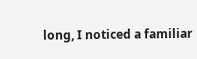long, I noticed a familiar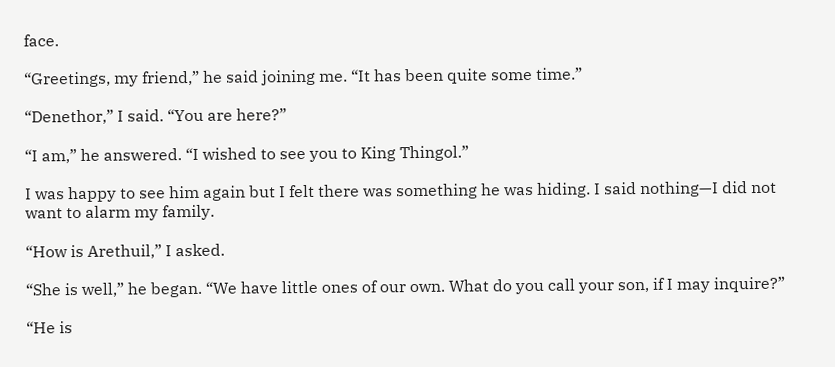face.

“Greetings, my friend,” he said joining me. “It has been quite some time.”

“Denethor,” I said. “You are here?”

“I am,” he answered. “I wished to see you to King Thingol.”

I was happy to see him again but I felt there was something he was hiding. I said nothing—I did not want to alarm my family.

“How is Arethuil,” I asked.

“She is well,” he began. “We have little ones of our own. What do you call your son, if I may inquire?”

“He is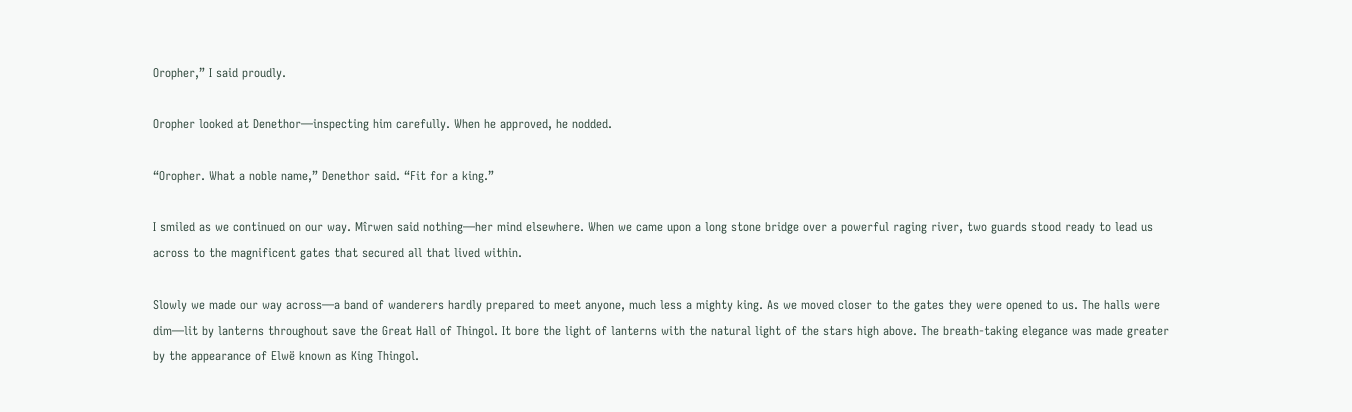Oropher,” I said proudly.

Oropher looked at Denethor—inspecting him carefully. When he approved, he nodded.

“Oropher. What a noble name,” Denethor said. “Fit for a king.”

I smiled as we continued on our way. Mîrwen said nothing—her mind elsewhere. When we came upon a long stone bridge over a powerful raging river, two guards stood ready to lead us across to the magnificent gates that secured all that lived within.

Slowly we made our way across—a band of wanderers hardly prepared to meet anyone, much less a mighty king. As we moved closer to the gates they were opened to us. The halls were dim—lit by lanterns throughout save the Great Hall of Thingol. It bore the light of lanterns with the natural light of the stars high above. The breath-taking elegance was made greater by the appearance of Elwë known as King Thingol.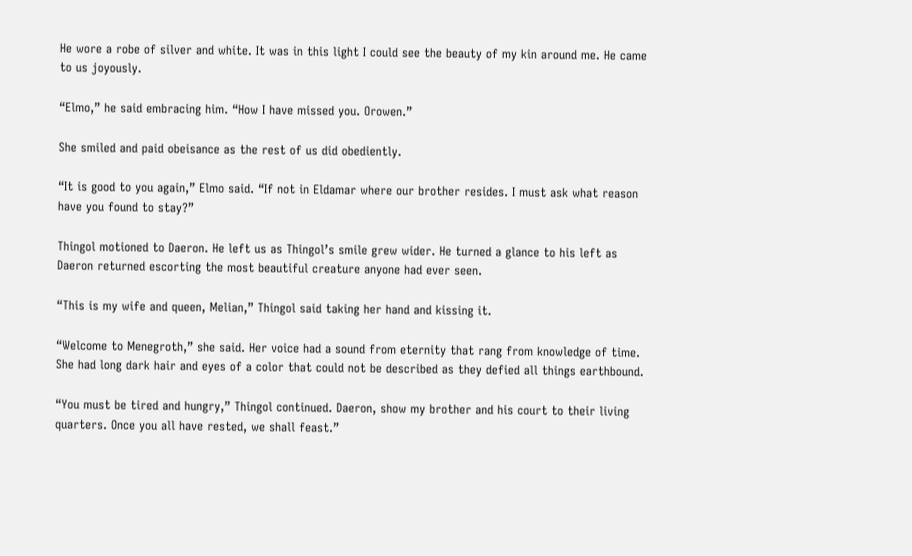He wore a robe of silver and white. It was in this light I could see the beauty of my kin around me. He came to us joyously.

“Elmo,” he said embracing him. “How I have missed you. Orowen.”

She smiled and paid obeisance as the rest of us did obediently.

“It is good to you again,” Elmo said. “If not in Eldamar where our brother resides. I must ask what reason have you found to stay?”

Thingol motioned to Daeron. He left us as Thingol’s smile grew wider. He turned a glance to his left as Daeron returned escorting the most beautiful creature anyone had ever seen.

“This is my wife and queen, Melian,” Thingol said taking her hand and kissing it.

“Welcome to Menegroth,” she said. Her voice had a sound from eternity that rang from knowledge of time. She had long dark hair and eyes of a color that could not be described as they defied all things earthbound.

“You must be tired and hungry,” Thingol continued. Daeron, show my brother and his court to their living quarters. Once you all have rested, we shall feast.”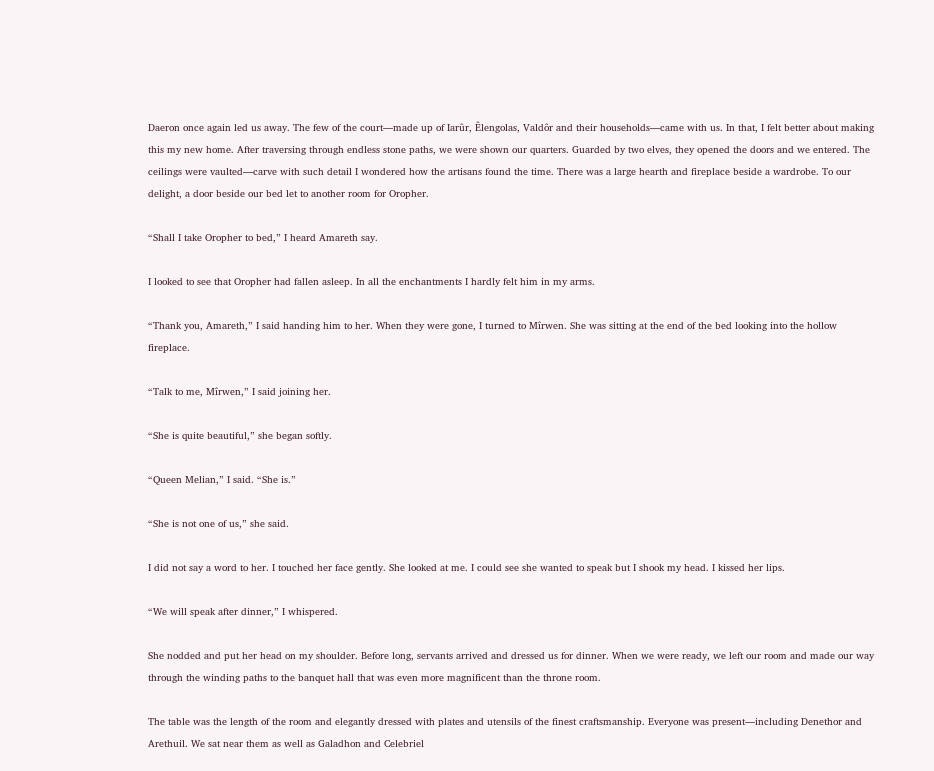Daeron once again led us away. The few of the court—made up of Iarûr, Êlengolas, Valdôr and their households—came with us. In that, I felt better about making this my new home. After traversing through endless stone paths, we were shown our quarters. Guarded by two elves, they opened the doors and we entered. The ceilings were vaulted—carve with such detail I wondered how the artisans found the time. There was a large hearth and fireplace beside a wardrobe. To our delight, a door beside our bed let to another room for Oropher.

“Shall I take Oropher to bed,” I heard Amareth say.

I looked to see that Oropher had fallen asleep. In all the enchantments I hardly felt him in my arms.

“Thank you, Amareth,” I said handing him to her. When they were gone, I turned to Mîrwen. She was sitting at the end of the bed looking into the hollow fireplace.

“Talk to me, Mîrwen,” I said joining her.

“She is quite beautiful,” she began softly.

“Queen Melian,” I said. “She is.”

“She is not one of us,” she said.

I did not say a word to her. I touched her face gently. She looked at me. I could see she wanted to speak but I shook my head. I kissed her lips.

“We will speak after dinner,” I whispered.

She nodded and put her head on my shoulder. Before long, servants arrived and dressed us for dinner. When we were ready, we left our room and made our way through the winding paths to the banquet hall that was even more magnificent than the throne room.

The table was the length of the room and elegantly dressed with plates and utensils of the finest craftsmanship. Everyone was present—including Denethor and Arethuil. We sat near them as well as Galadhon and Celebriel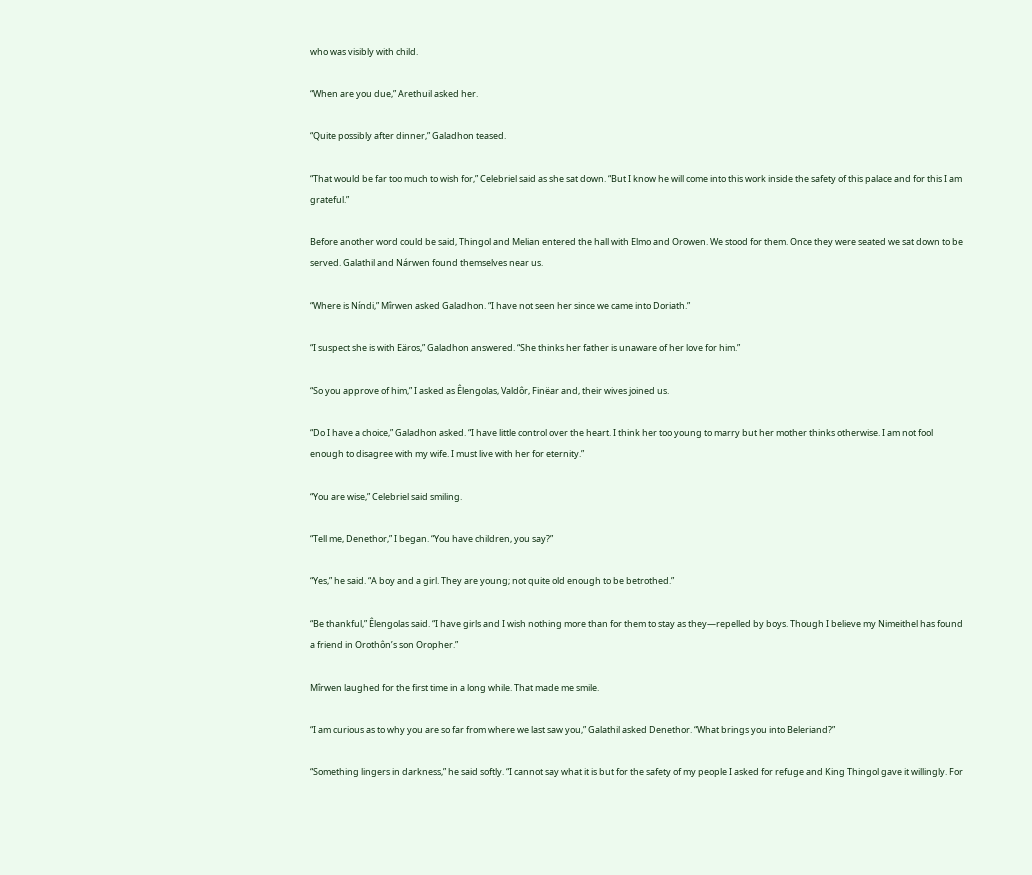who was visibly with child.

“When are you due,” Arethuil asked her.

“Quite possibly after dinner,” Galadhon teased.

“That would be far too much to wish for,” Celebriel said as she sat down. “But I know he will come into this work inside the safety of this palace and for this I am grateful.”

Before another word could be said, Thingol and Melian entered the hall with Elmo and Orowen. We stood for them. Once they were seated we sat down to be served. Galathil and Nárwen found themselves near us.

“Where is Níndi,” Mîrwen asked Galadhon. “I have not seen her since we came into Doriath.”

“I suspect she is with Eäros,” Galadhon answered. “She thinks her father is unaware of her love for him.”

“So you approve of him,” I asked as Êlengolas, Valdôr, Finëar and, their wives joined us.

“Do I have a choice,” Galadhon asked. “I have little control over the heart. I think her too young to marry but her mother thinks otherwise. I am not fool enough to disagree with my wife. I must live with her for eternity.”

“You are wise,” Celebriel said smiling.

“Tell me, Denethor,” I began. “You have children, you say?”

“Yes,” he said. “A boy and a girl. They are young; not quite old enough to be betrothed.”

“Be thankful,” Êlengolas said. “I have girls and I wish nothing more than for them to stay as they—repelled by boys. Though I believe my Nimeithel has found a friend in Orothôn’s son Oropher.”

Mîrwen laughed for the first time in a long while. That made me smile.

“I am curious as to why you are so far from where we last saw you,” Galathil asked Denethor. “What brings you into Beleriand?”

“Something lingers in darkness,” he said softly. “I cannot say what it is but for the safety of my people I asked for refuge and King Thingol gave it willingly. For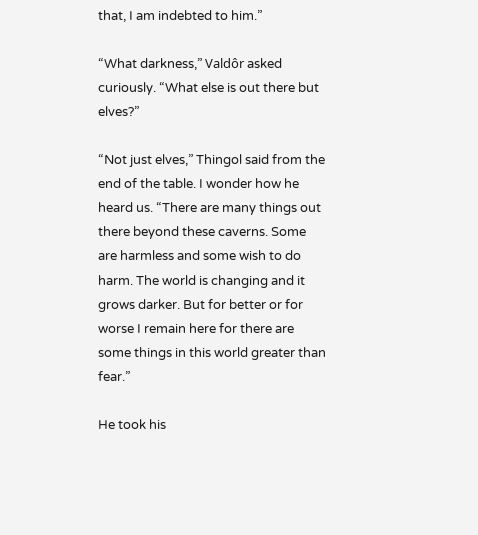that, I am indebted to him.”

“What darkness,” Valdôr asked curiously. “What else is out there but elves?”

“Not just elves,” Thingol said from the end of the table. I wonder how he heard us. “There are many things out there beyond these caverns. Some are harmless and some wish to do harm. The world is changing and it grows darker. But for better or for worse I remain here for there are some things in this world greater than fear.”

He took his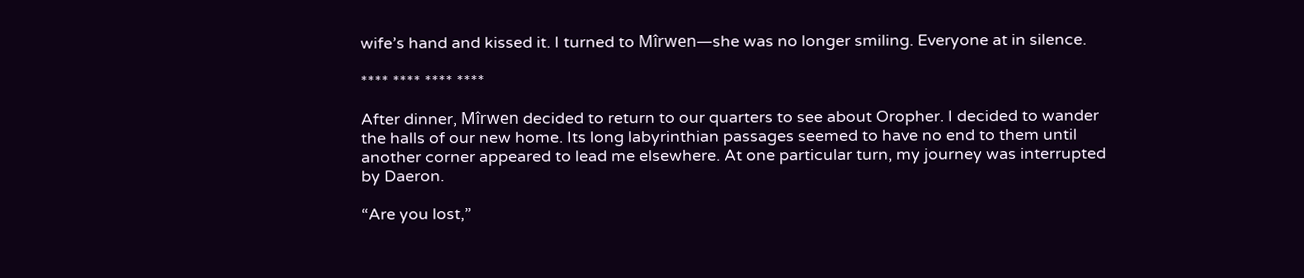wife’s hand and kissed it. I turned to Mîrwen—she was no longer smiling. Everyone at in silence.

**** **** **** ****

After dinner, Mîrwen decided to return to our quarters to see about Oropher. I decided to wander the halls of our new home. Its long labyrinthian passages seemed to have no end to them until another corner appeared to lead me elsewhere. At one particular turn, my journey was interrupted by Daeron.

“Are you lost,”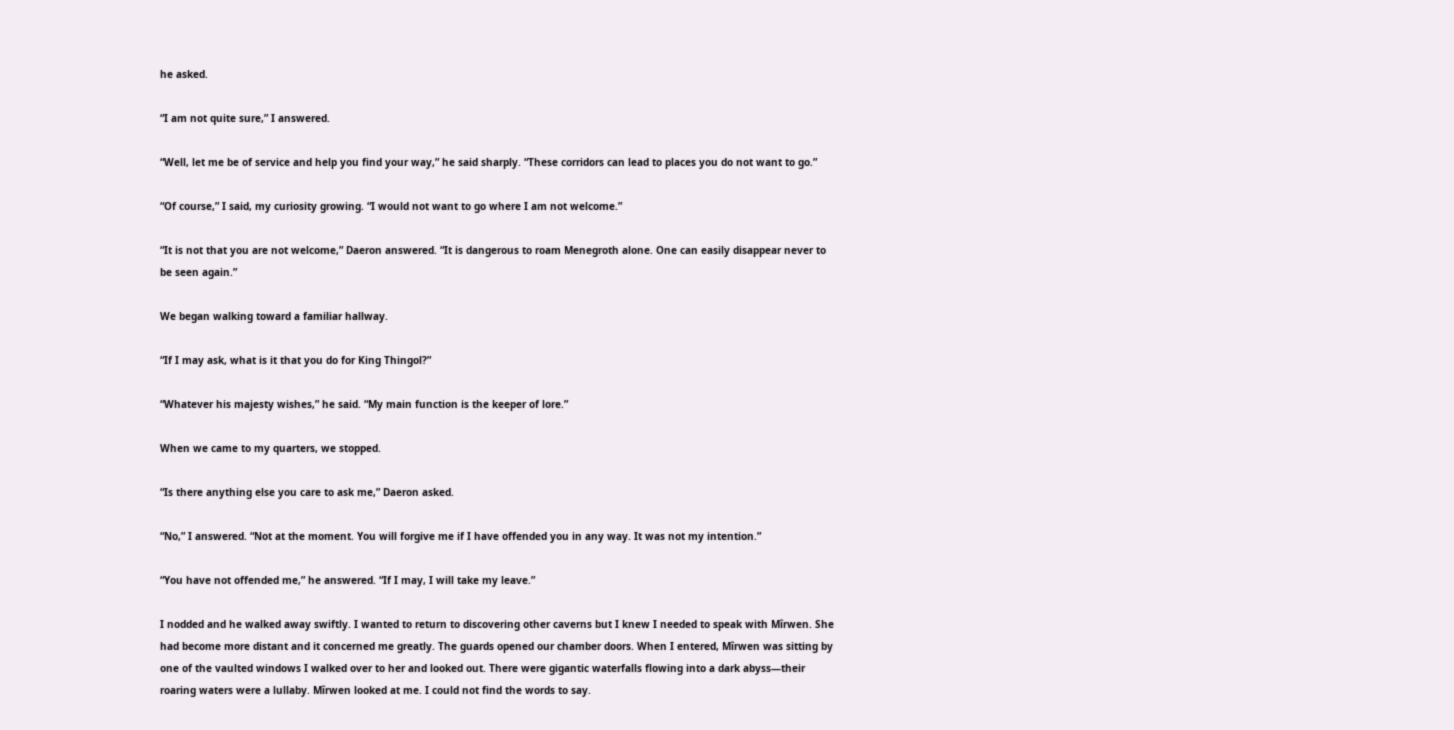he asked.

“I am not quite sure,” I answered.

“Well, let me be of service and help you find your way,” he said sharply. “These corridors can lead to places you do not want to go.”

“Of course,” I said, my curiosity growing. “I would not want to go where I am not welcome.”

“It is not that you are not welcome,” Daeron answered. “It is dangerous to roam Menegroth alone. One can easily disappear never to be seen again.”

We began walking toward a familiar hallway.

“If I may ask, what is it that you do for King Thingol?”

“Whatever his majesty wishes,” he said. “My main function is the keeper of lore.”

When we came to my quarters, we stopped.

“Is there anything else you care to ask me,” Daeron asked.

“No,” I answered. “Not at the moment. You will forgive me if I have offended you in any way. It was not my intention.”

“You have not offended me,” he answered. “If I may, I will take my leave.”

I nodded and he walked away swiftly. I wanted to return to discovering other caverns but I knew I needed to speak with Mîrwen. She had become more distant and it concerned me greatly. The guards opened our chamber doors. When I entered, Mîrwen was sitting by one of the vaulted windows I walked over to her and looked out. There were gigantic waterfalls flowing into a dark abyss—their roaring waters were a lullaby. Mîrwen looked at me. I could not find the words to say.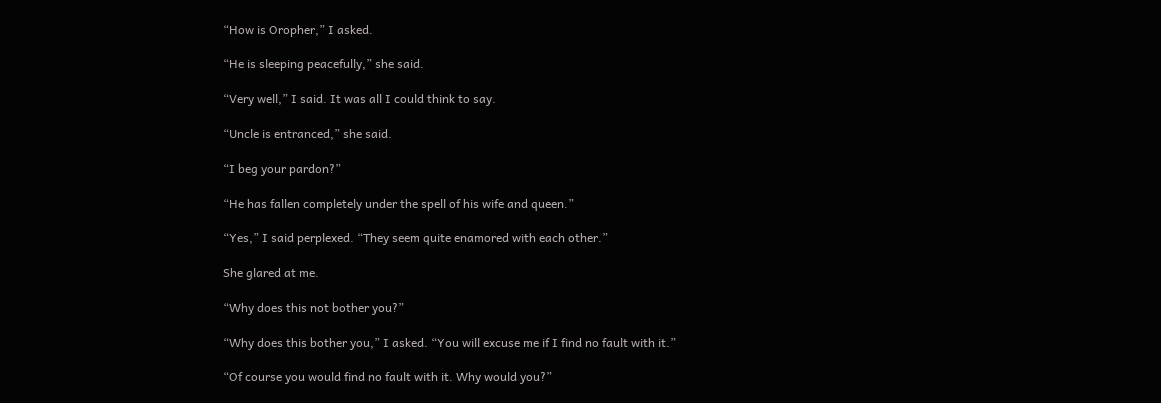“How is Oropher,” I asked.

“He is sleeping peacefully,” she said.

“Very well,” I said. It was all I could think to say.

“Uncle is entranced,” she said.

“I beg your pardon?”

“He has fallen completely under the spell of his wife and queen.”

“Yes,” I said perplexed. “They seem quite enamored with each other.”

She glared at me.

“Why does this not bother you?”

“Why does this bother you,” I asked. “You will excuse me if I find no fault with it.”

“Of course you would find no fault with it. Why would you?”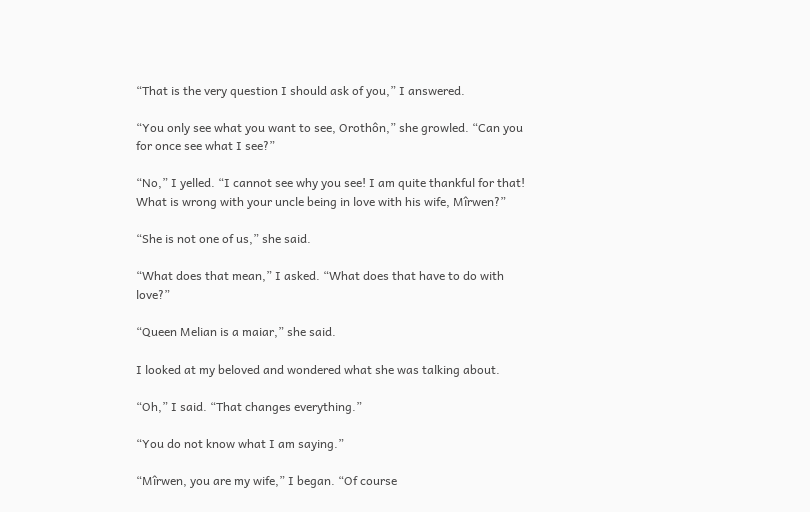“That is the very question I should ask of you,” I answered.

“You only see what you want to see, Orothôn,” she growled. “Can you for once see what I see?”

“No,” I yelled. “I cannot see why you see! I am quite thankful for that! What is wrong with your uncle being in love with his wife, Mîrwen?”

“She is not one of us,” she said.

“What does that mean,” I asked. “What does that have to do with love?”

“Queen Melian is a maiar,” she said.

I looked at my beloved and wondered what she was talking about.

“Oh,” I said. “That changes everything.”

“You do not know what I am saying.”

“Mîrwen, you are my wife,” I began. “Of course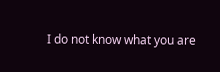I do not know what you are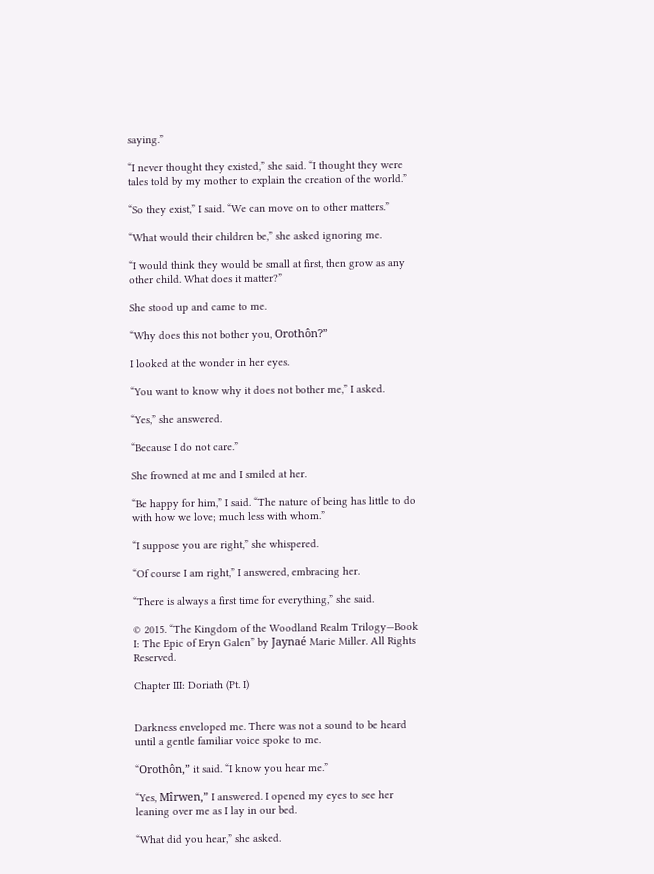saying.”

“I never thought they existed,” she said. “I thought they were tales told by my mother to explain the creation of the world.”

“So they exist,” I said. “We can move on to other matters.”

“What would their children be,” she asked ignoring me.

“I would think they would be small at first, then grow as any other child. What does it matter?”

She stood up and came to me.

“Why does this not bother you, Orothôn?”

I looked at the wonder in her eyes.

“You want to know why it does not bother me,” I asked.

“Yes,” she answered.

“Because I do not care.”

She frowned at me and I smiled at her.

“Be happy for him,” I said. “The nature of being has little to do with how we love; much less with whom.”

“I suppose you are right,” she whispered.

“Of course I am right,” I answered, embracing her.

“There is always a first time for everything,” she said.

© 2015. “The Kingdom of the Woodland Realm Trilogy—Book I: The Epic of Eryn Galen” by Jaynaé Marie Miller. All Rights Reserved.

Chapter III: Doriath (Pt. I)


Darkness enveloped me. There was not a sound to be heard until a gentle familiar voice spoke to me.

“Orothôn,” it said. “I know you hear me.”

“Yes, Mîrwen,” I answered. I opened my eyes to see her leaning over me as I lay in our bed.

“What did you hear,” she asked.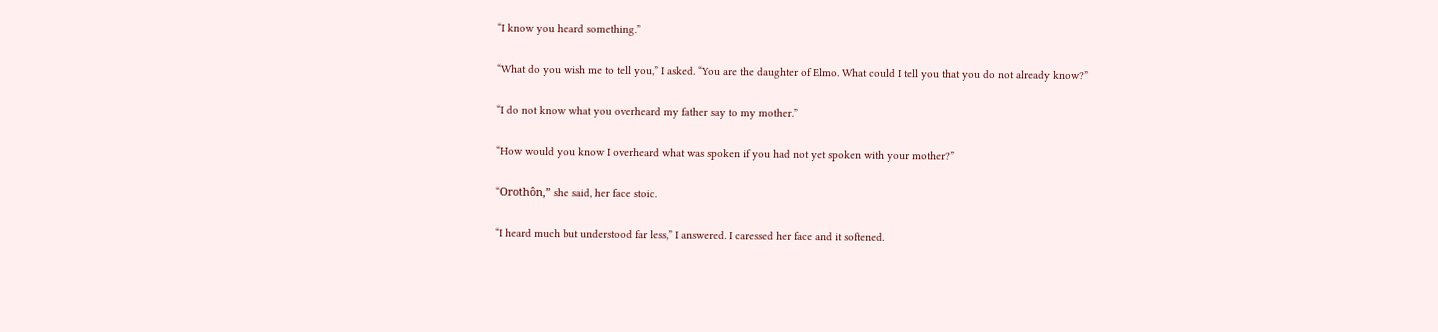“I know you heard something.”

“What do you wish me to tell you,” I asked. “You are the daughter of Elmo. What could I tell you that you do not already know?”

“I do not know what you overheard my father say to my mother.”

“How would you know I overheard what was spoken if you had not yet spoken with your mother?”

“Orothôn,” she said, her face stoic.

“I heard much but understood far less,” I answered. I caressed her face and it softened.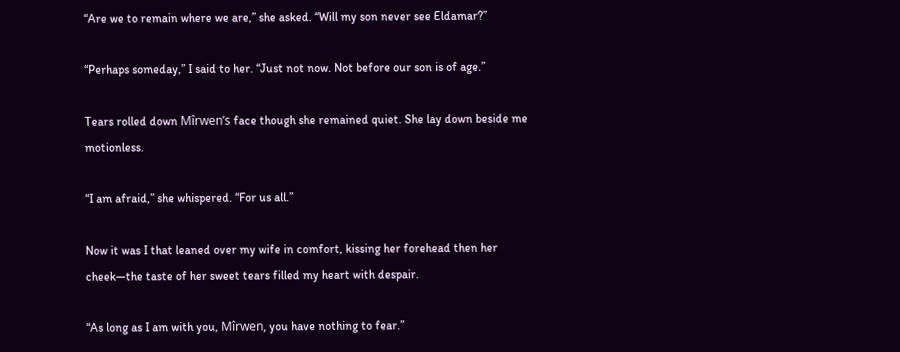“Are we to remain where we are,” she asked. “Will my son never see Eldamar?”

“Perhaps someday,” I said to her. “Just not now. Not before our son is of age.”

Tears rolled down Mîrwen’s face though she remained quiet. She lay down beside me motionless.

“I am afraid,” she whispered. “For us all.”

Now it was I that leaned over my wife in comfort, kissing her forehead then her cheek—the taste of her sweet tears filled my heart with despair.

“As long as I am with you, Mîrwen, you have nothing to fear.”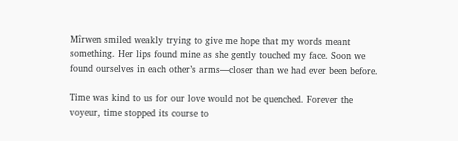Mîrwen smiled weakly trying to give me hope that my words meant something. Her lips found mine as she gently touched my face. Soon we found ourselves in each other’s arms—closer than we had ever been before.

Time was kind to us for our love would not be quenched. Forever the voyeur, time stopped its course to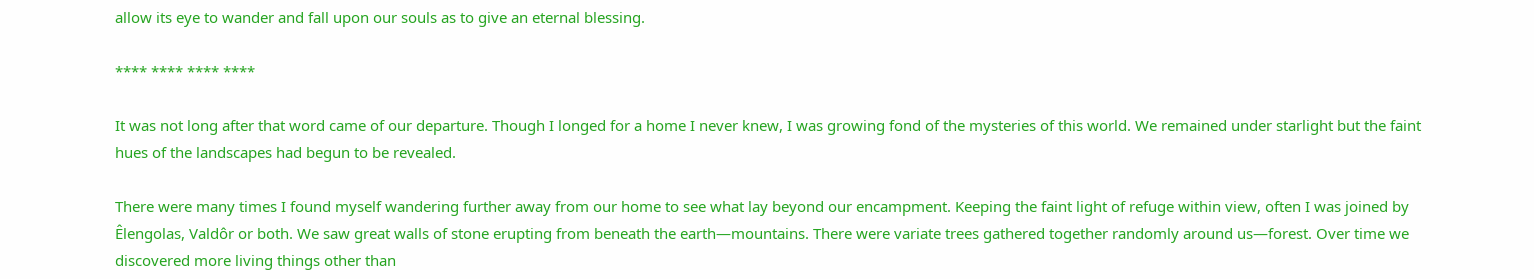allow its eye to wander and fall upon our souls as to give an eternal blessing.

**** **** **** ****

It was not long after that word came of our departure. Though I longed for a home I never knew, I was growing fond of the mysteries of this world. We remained under starlight but the faint hues of the landscapes had begun to be revealed.

There were many times I found myself wandering further away from our home to see what lay beyond our encampment. Keeping the faint light of refuge within view, often I was joined by Êlengolas, Valdôr or both. We saw great walls of stone erupting from beneath the earth—mountains. There were variate trees gathered together randomly around us—forest. Over time we discovered more living things other than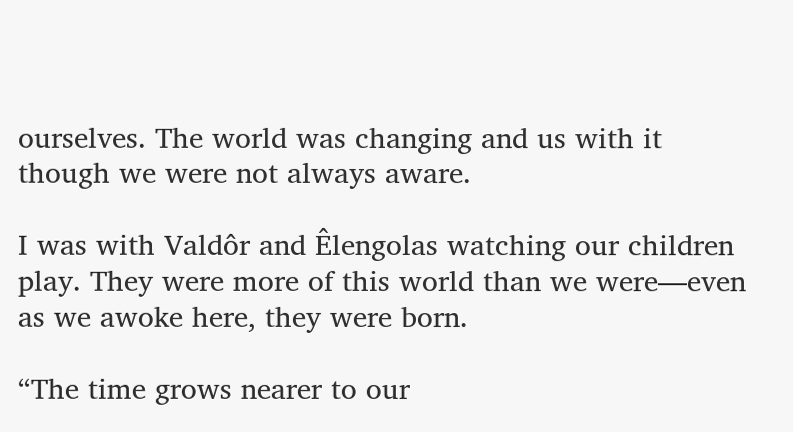ourselves. The world was changing and us with it though we were not always aware.

I was with Valdôr and Êlengolas watching our children play. They were more of this world than we were—even as we awoke here, they were born.

“The time grows nearer to our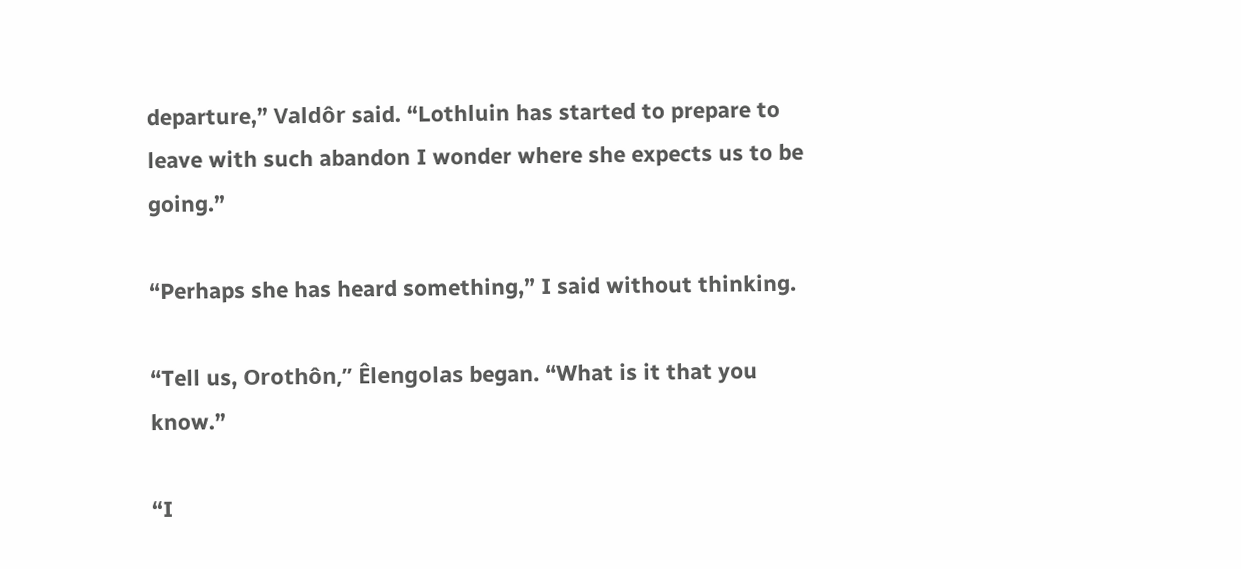departure,” Valdôr said. “Lothluin has started to prepare to leave with such abandon I wonder where she expects us to be going.”

“Perhaps she has heard something,” I said without thinking.

“Tell us, Orothôn,” Êlengolas began. “What is it that you know.”

“I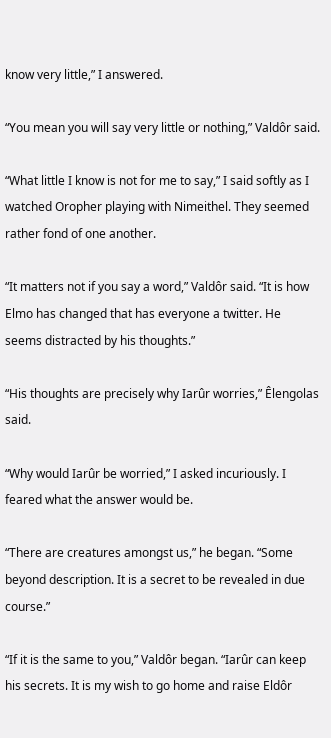know very little,” I answered.

“You mean you will say very little or nothing,” Valdôr said.

“What little I know is not for me to say,” I said softly as I watched Oropher playing with Nimeithel. They seemed rather fond of one another.

“It matters not if you say a word,” Valdôr said. “It is how Elmo has changed that has everyone a twitter. He seems distracted by his thoughts.”

“His thoughts are precisely why Iarûr worries,” Êlengolas said.

“Why would Iarûr be worried,” I asked incuriously. I feared what the answer would be.

“There are creatures amongst us,” he began. “Some beyond description. It is a secret to be revealed in due course.”

“If it is the same to you,” Valdôr began. “Iarûr can keep his secrets. It is my wish to go home and raise Eldôr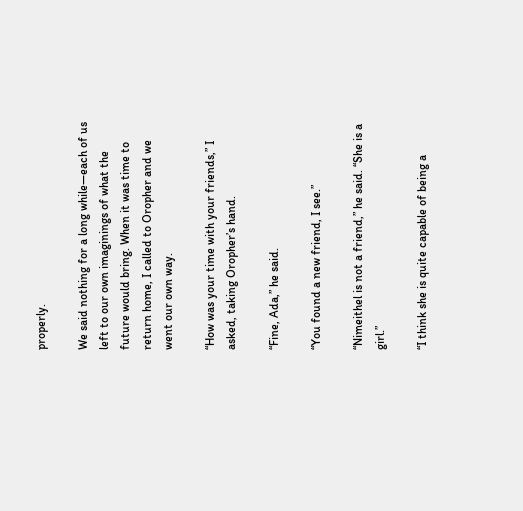properly.

We said nothing for a long while—each of us left to our own imaginings of what the future would bring. When it was time to return home, I called to Oropher and we went our own way.

“How was your time with your friends,” I asked, taking Oropher’s hand.

“Fine, Ada,” he said.

“You found a new friend, I see.”

“Nimeithel is not a friend,” he said. “She is a girl.”

“I think she is quite capable of being a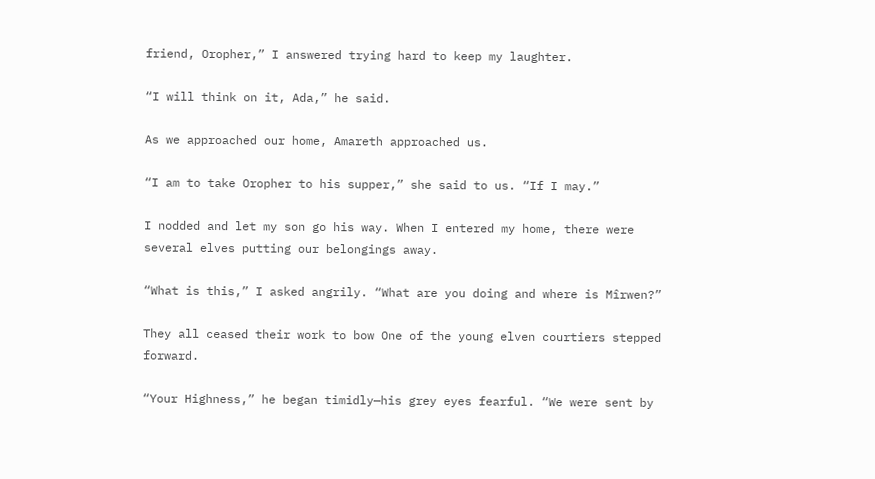friend, Oropher,” I answered trying hard to keep my laughter.

“I will think on it, Ada,” he said.

As we approached our home, Amareth approached us.

“I am to take Oropher to his supper,” she said to us. “If I may.”

I nodded and let my son go his way. When I entered my home, there were several elves putting our belongings away.

“What is this,” I asked angrily. “What are you doing and where is Mîrwen?”

They all ceased their work to bow One of the young elven courtiers stepped forward.

“Your Highness,” he began timidly—his grey eyes fearful. “We were sent by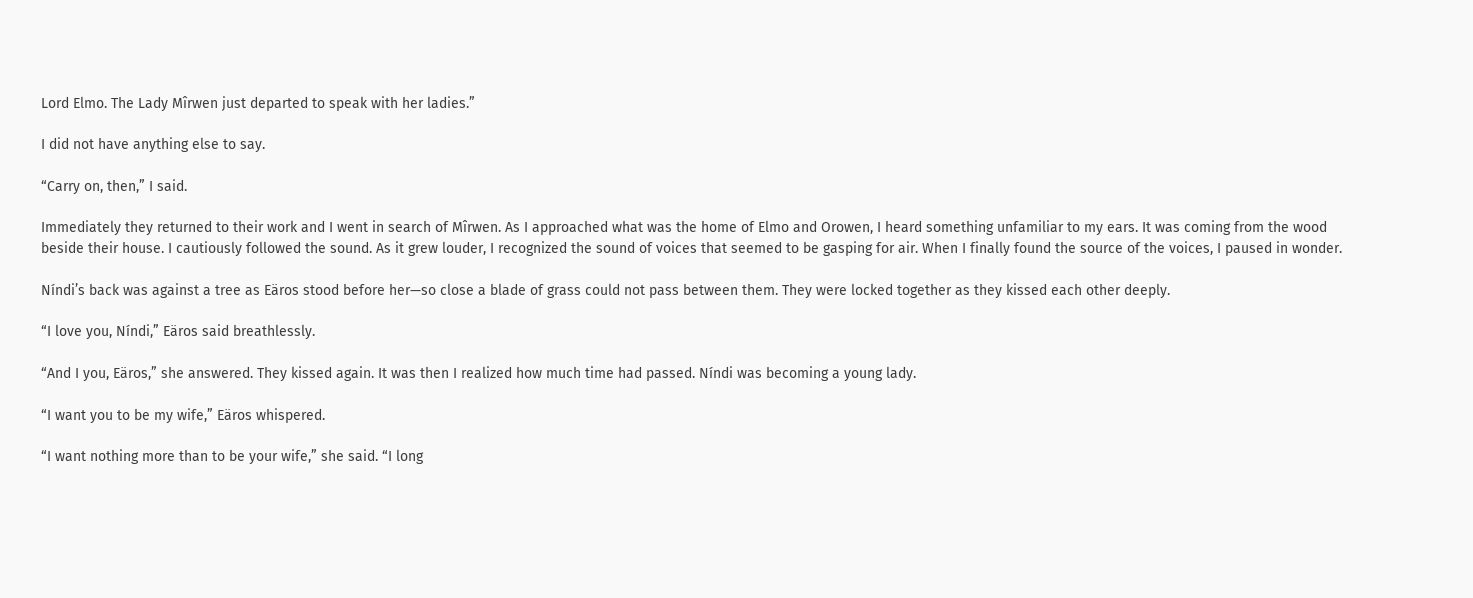Lord Elmo. The Lady Mîrwen just departed to speak with her ladies.”

I did not have anything else to say.

“Carry on, then,” I said.

Immediately they returned to their work and I went in search of Mîrwen. As I approached what was the home of Elmo and Orowen, I heard something unfamiliar to my ears. It was coming from the wood beside their house. I cautiously followed the sound. As it grew louder, I recognized the sound of voices that seemed to be gasping for air. When I finally found the source of the voices, I paused in wonder.

Níndi’s back was against a tree as Eäros stood before her—so close a blade of grass could not pass between them. They were locked together as they kissed each other deeply.

“I love you, Níndi,” Eäros said breathlessly.

“And I you, Eäros,” she answered. They kissed again. It was then I realized how much time had passed. Níndi was becoming a young lady.

“I want you to be my wife,” Eäros whispered.

“I want nothing more than to be your wife,” she said. “I long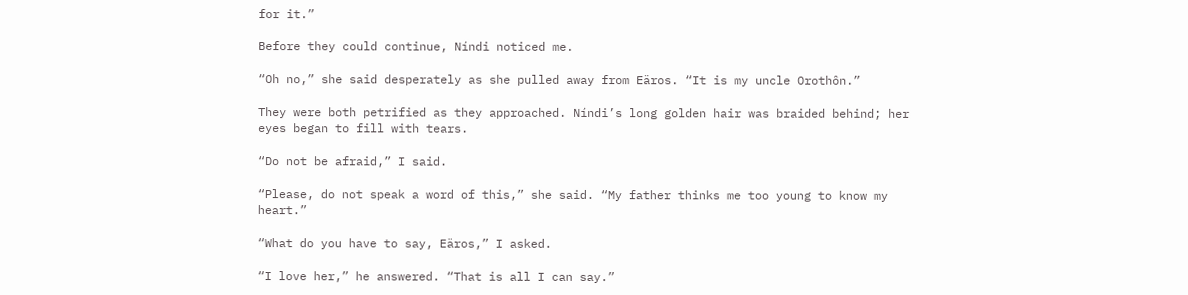for it.”

Before they could continue, Níndi noticed me.

“Oh no,” she said desperately as she pulled away from Eäros. “It is my uncle Orothôn.”

They were both petrified as they approached. Níndi’s long golden hair was braided behind; her eyes began to fill with tears.

“Do not be afraid,” I said.

“Please, do not speak a word of this,” she said. “My father thinks me too young to know my heart.”

“What do you have to say, Eäros,” I asked.

“I love her,” he answered. “That is all I can say.”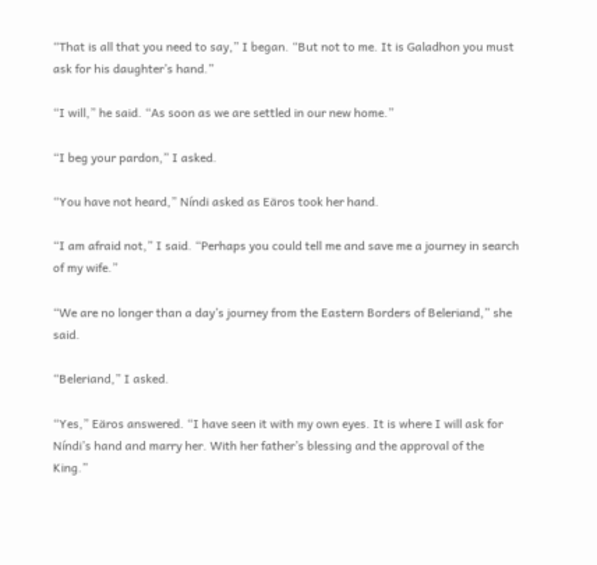“That is all that you need to say,” I began. “But not to me. It is Galadhon you must ask for his daughter’s hand.”

“I will,” he said. “As soon as we are settled in our new home.”

“I beg your pardon,” I asked.

“You have not heard,” Níndi asked as Eäros took her hand.

“I am afraid not,” I said. “Perhaps you could tell me and save me a journey in search of my wife.”

“We are no longer than a day’s journey from the Eastern Borders of Beleriand,” she said.

“Beleriand,” I asked.

“Yes,” Eäros answered. “I have seen it with my own eyes. It is where I will ask for Níndi’s hand and marry her. With her father’s blessing and the approval of the King.”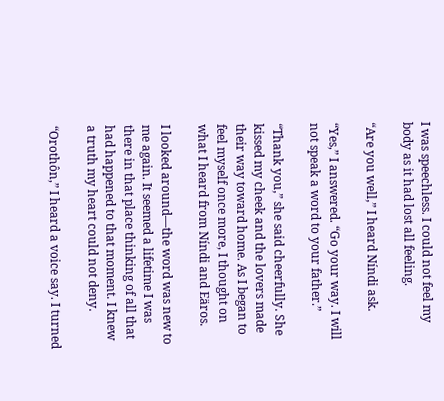I was speechless. I could not feel my body as it had lost all feeling.

“Are you well,” I heard Níndi ask.

“Yes,” I answered. “Go your way. I will not speak a word to your father.”

“Thank you,” she said cheerfully. She kissed my cheek and the lovers made their way toward home. As I began to feel myself once more, I thought on what I heard from Níndi and Eäros.

I looked around—the word was new to me again. It seemed a lifetime I was there in that place thinking of all that had happened to that moment. I knew a truth my heart could not deny.

“Orothôn,” I heard a voice say. I turned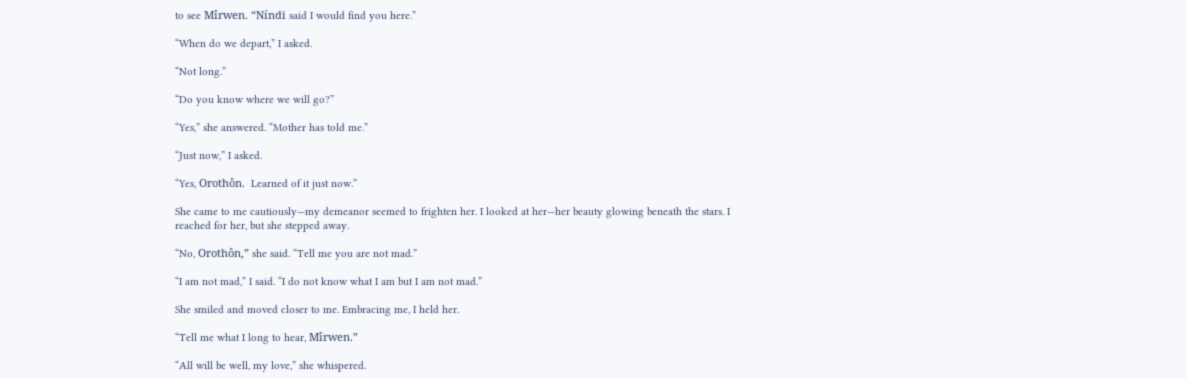to see Mîrwen. “Níndi said I would find you here.”

“When do we depart,” I asked.

“Not long.”

“Do you know where we will go?”

“Yes,” she answered. “Mother has told me.”

“Just now,” I asked.

“Yes, Orothôn.  Learned of it just now.”

She came to me cautiously—my demeanor seemed to frighten her. I looked at her—her beauty glowing beneath the stars. I reached for her, but she stepped away.

“No, Orothôn,” she said. “Tell me you are not mad.”

“I am not mad,” I said. “I do not know what I am but I am not mad.”

She smiled and moved closer to me. Embracing me, I held her.

“Tell me what I long to hear, Mîrwen.”

“All will be well, my love,” she whispered.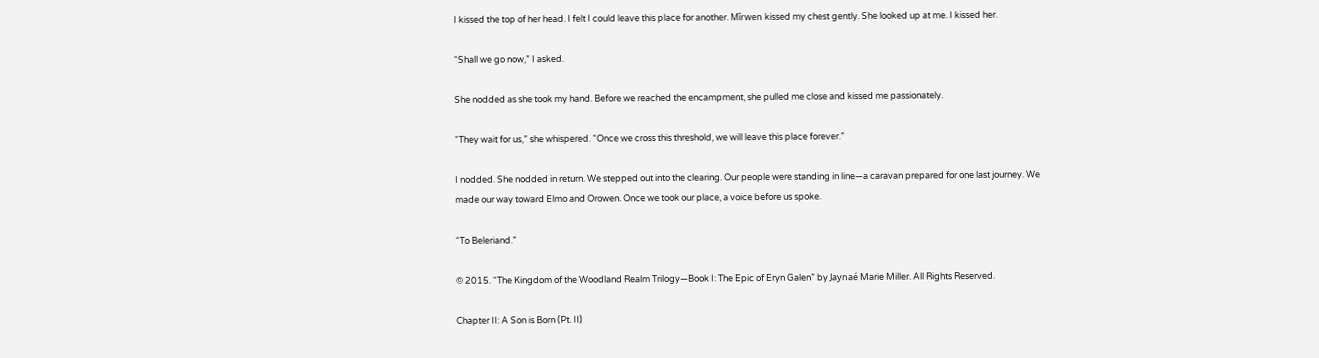I kissed the top of her head. I felt I could leave this place for another. Mîrwen kissed my chest gently. She looked up at me. I kissed her.

“Shall we go now,” I asked.

She nodded as she took my hand. Before we reached the encampment, she pulled me close and kissed me passionately.

“They wait for us,” she whispered. “Once we cross this threshold, we will leave this place forever.”

I nodded. She nodded in return. We stepped out into the clearing. Our people were standing in line—a caravan prepared for one last journey. We made our way toward Elmo and Orowen. Once we took our place, a voice before us spoke.

“To Beleriand.”

© 2015. “The Kingdom of the Woodland Realm Trilogy—Book I: The Epic of Eryn Galen” by Jaynaé Marie Miller. All Rights Reserved.

Chapter II: A Son is Born (Pt. II)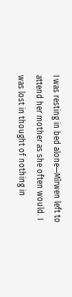I was resting in bed alone—Mîrwen left to attend her mother as she often would. I was lost in thought of nothing in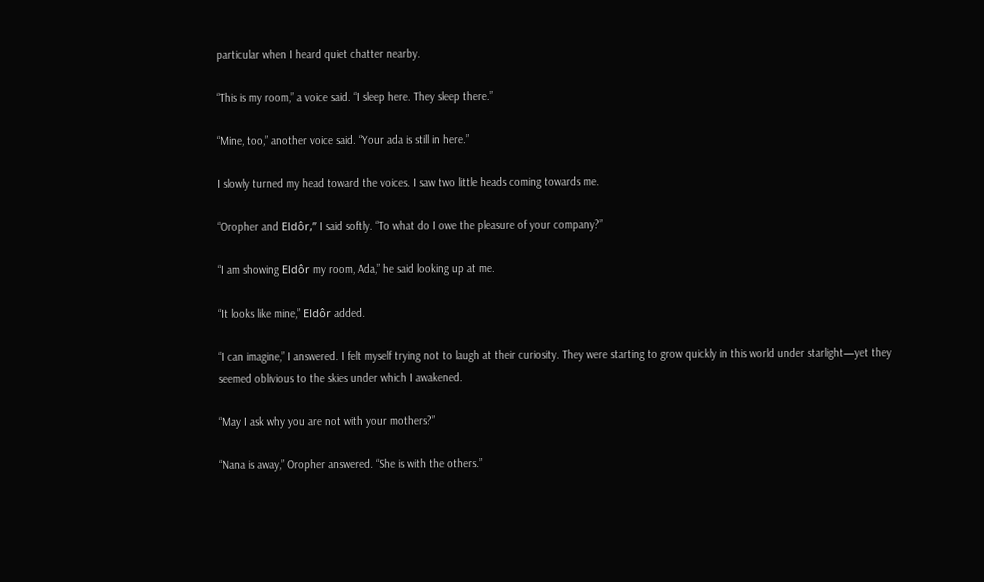particular when I heard quiet chatter nearby.

“This is my room,” a voice said. “I sleep here. They sleep there.”

“Mine, too,” another voice said. “Your ada is still in here.”

I slowly turned my head toward the voices. I saw two little heads coming towards me.

“Oropher and Eldôr,” I said softly. “To what do I owe the pleasure of your company?”

“I am showing Eldôr my room, Ada,” he said looking up at me.

“It looks like mine,” Eldôr added.

“I can imagine,” I answered. I felt myself trying not to laugh at their curiosity. They were starting to grow quickly in this world under starlight—yet they seemed oblivious to the skies under which I awakened.

“May I ask why you are not with your mothers?”

“Nana is away,” Oropher answered. “She is with the others.”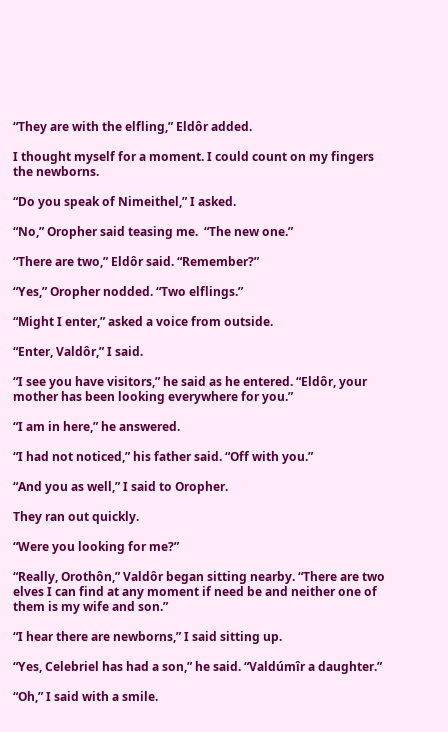“They are with the elfling,” Eldôr added.

I thought myself for a moment. I could count on my fingers the newborns.

“Do you speak of Nimeithel,” I asked.

“No,” Oropher said teasing me.  “The new one.”

“There are two,” Eldôr said. “Remember?”

“Yes,” Oropher nodded. “Two elflings.”

“Might I enter,” asked a voice from outside.

“Enter, Valdôr,” I said.

“I see you have visitors,” he said as he entered. “Eldôr, your mother has been looking everywhere for you.”

“I am in here,” he answered.

“I had not noticed,” his father said. “Off with you.”

“And you as well,” I said to Oropher.

They ran out quickly.

“Were you looking for me?”

“Really, Orothôn,” Valdôr began sitting nearby. “There are two elves I can find at any moment if need be and neither one of them is my wife and son.”

“I hear there are newborns,” I said sitting up.

“Yes, Celebriel has had a son,” he said. “Valdúmîr a daughter.”

“Oh,” I said with a smile.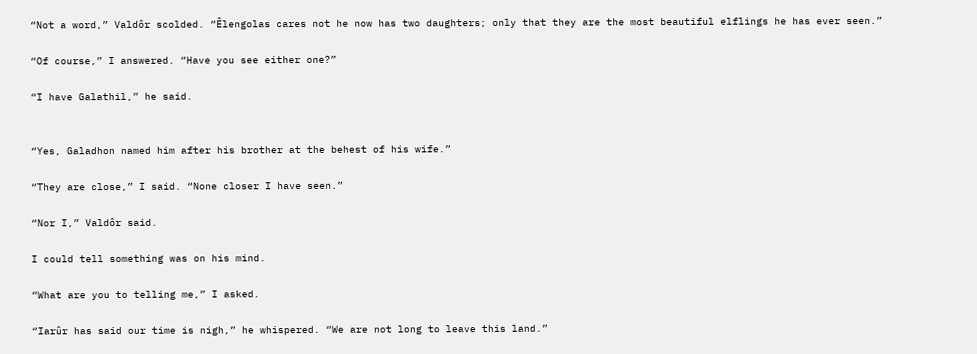“Not a word,” Valdôr scolded. “Êlengolas cares not he now has two daughters; only that they are the most beautiful elflings he has ever seen.”

“Of course,” I answered. “Have you see either one?”

“I have Galathil,” he said.


“Yes, Galadhon named him after his brother at the behest of his wife.”

“They are close,” I said. “None closer I have seen.”

“Nor I,” Valdôr said.

I could tell something was on his mind.

“What are you to telling me,” I asked.

“Iarûr has said our time is nigh,” he whispered. “We are not long to leave this land.”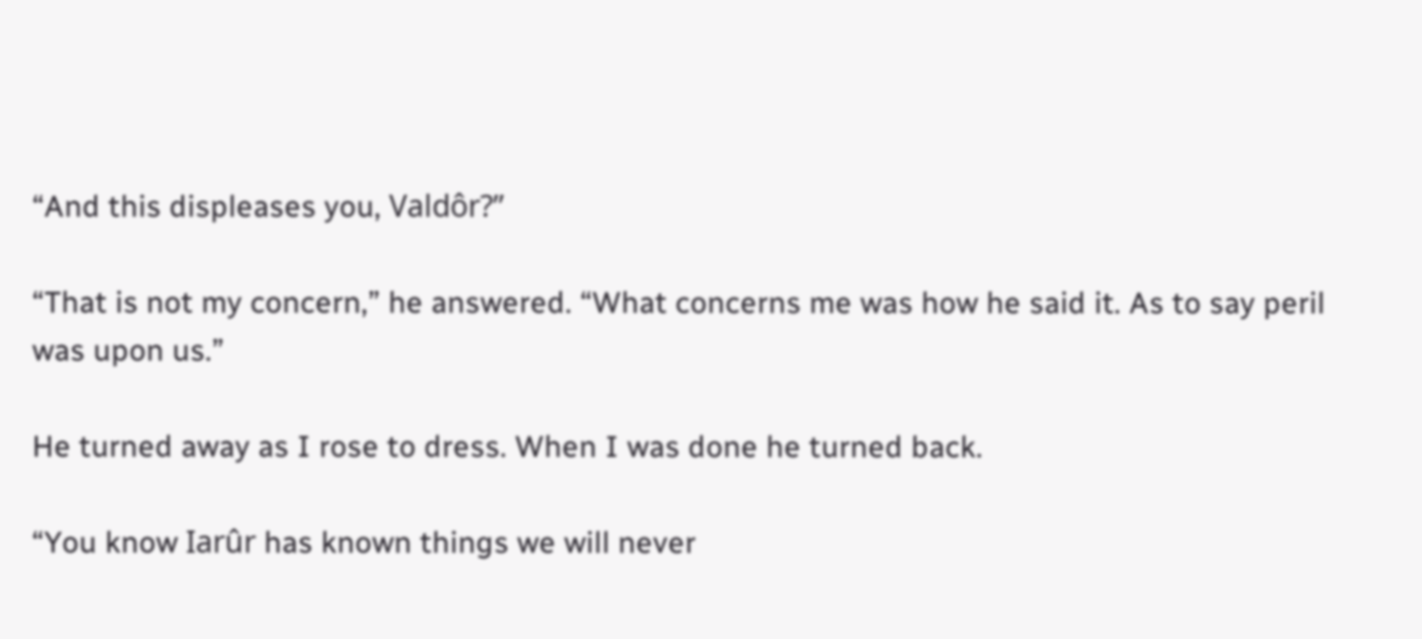“And this displeases you, Valdôr?”

“That is not my concern,” he answered. “What concerns me was how he said it. As to say peril was upon us.”

He turned away as I rose to dress. When I was done he turned back.

“You know Iarûr has known things we will never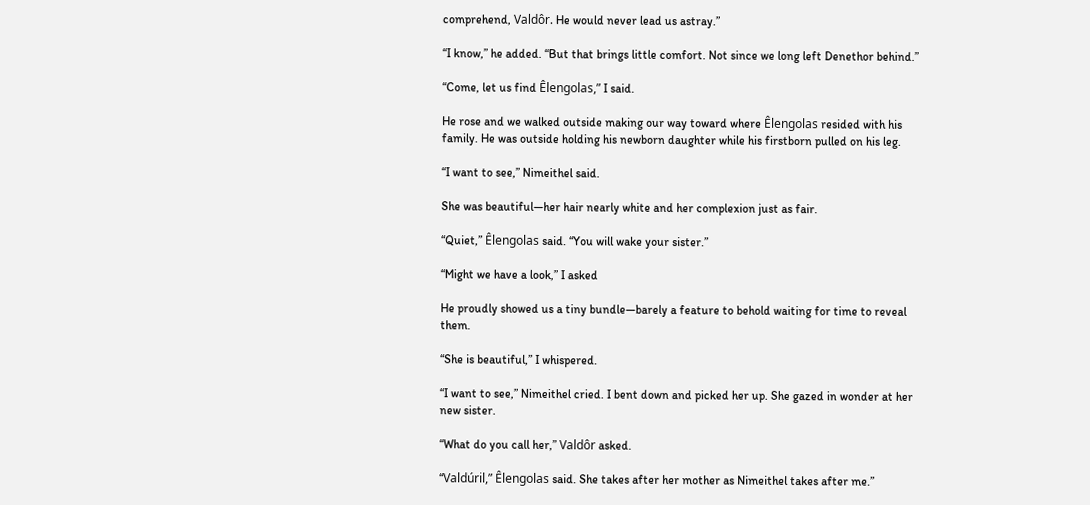comprehend, Valdôr. He would never lead us astray.”

“I know,” he added. “But that brings little comfort. Not since we long left Denethor behind.”

“Come, let us find Êlengolas,” I said.

He rose and we walked outside making our way toward where Êlengolas resided with his family. He was outside holding his newborn daughter while his firstborn pulled on his leg.

“I want to see,” Nimeithel said.

She was beautiful—her hair nearly white and her complexion just as fair.

“Quiet,” Êlengolas said. “You will wake your sister.”

“Might we have a look,” I asked

He proudly showed us a tiny bundle—barely a feature to behold waiting for time to reveal them.

“She is beautiful,” I whispered.

“I want to see,” Nimeithel cried. I bent down and picked her up. She gazed in wonder at her new sister.

“What do you call her,” Valdôr asked.

“Valdúril,” Êlengolas said. She takes after her mother as Nimeithel takes after me.”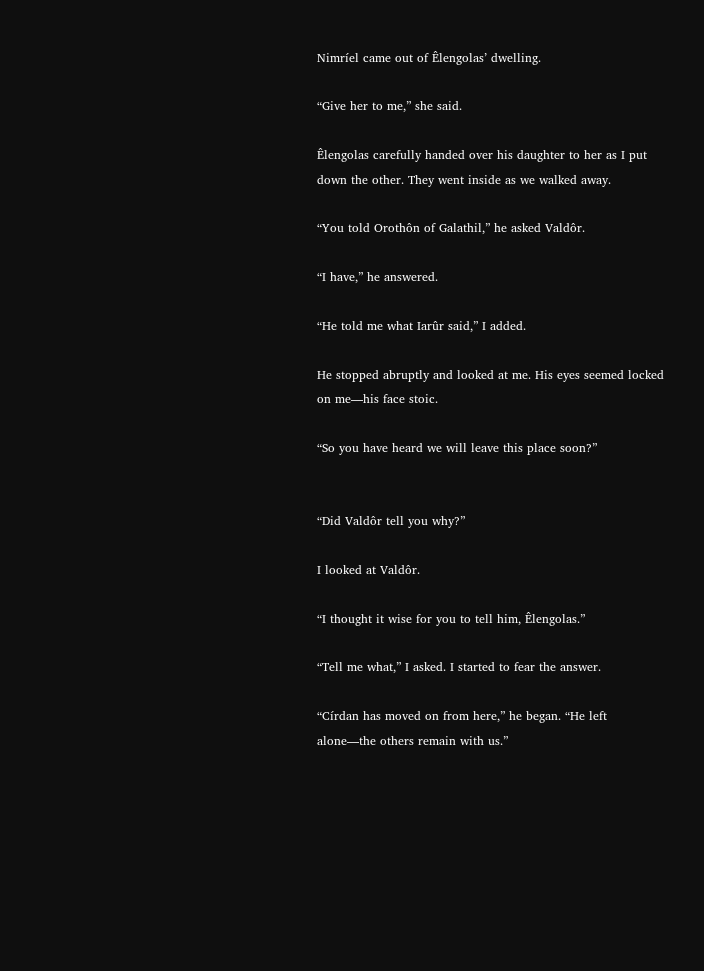Nimríel came out of Êlengolas’ dwelling.

“Give her to me,” she said.

Êlengolas carefully handed over his daughter to her as I put down the other. They went inside as we walked away.

“You told Orothôn of Galathil,” he asked Valdôr.

“I have,” he answered.

“He told me what Iarûr said,” I added.

He stopped abruptly and looked at me. His eyes seemed locked on me—his face stoic.

“So you have heard we will leave this place soon?”


“Did Valdôr tell you why?”

I looked at Valdôr.

“I thought it wise for you to tell him, Êlengolas.”

“Tell me what,” I asked. I started to fear the answer.

“Círdan has moved on from here,” he began. “He left alone—the others remain with us.”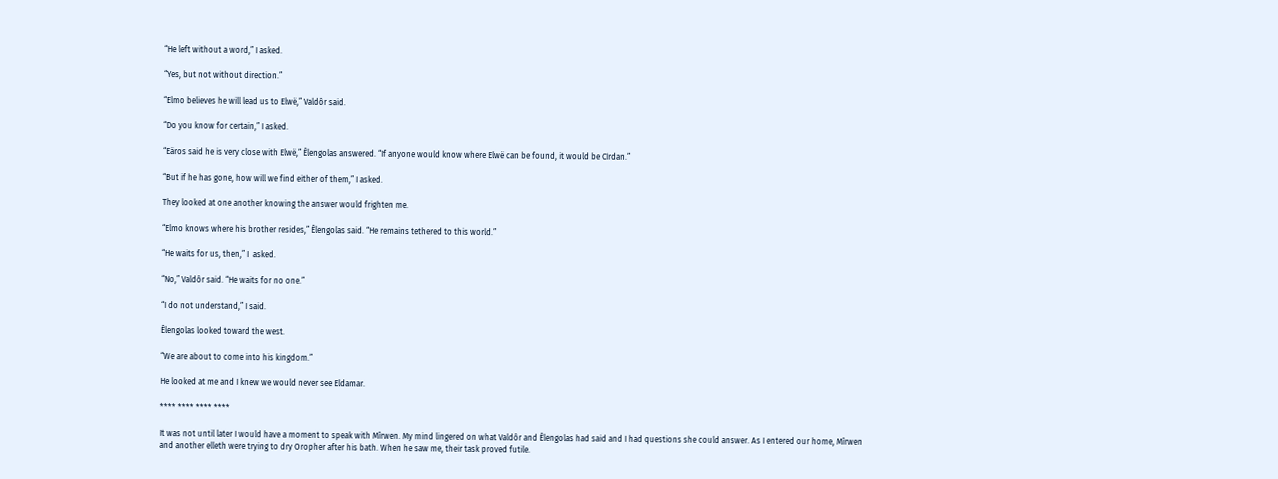“He left without a word,” I asked.

“Yes, but not without direction.”

“Elmo believes he will lead us to Elwë,” Valdôr said.

“Do you know for certain,” I asked.

“Eäros said he is very close with Elwë,” Êlengolas answered. “If anyone would know where Elwë can be found, it would be Círdan.”

“But if he has gone, how will we find either of them,” I asked.

They looked at one another knowing the answer would frighten me.

“Elmo knows where his brother resides,” Êlengolas said. “He remains tethered to this world.”

“He waits for us, then,” I  asked.

“No,” Valdôr said. “He waits for no one.”

“I do not understand,” I said.

Êlengolas looked toward the west.

“We are about to come into his kingdom.”

He looked at me and I knew we would never see Eldamar.

**** **** **** ****

It was not until later I would have a moment to speak with Mîrwen. My mind lingered on what Valdôr and Êlengolas had said and I had questions she could answer. As I entered our home, Mîrwen and another elleth were trying to dry Oropher after his bath. When he saw me, their task proved futile.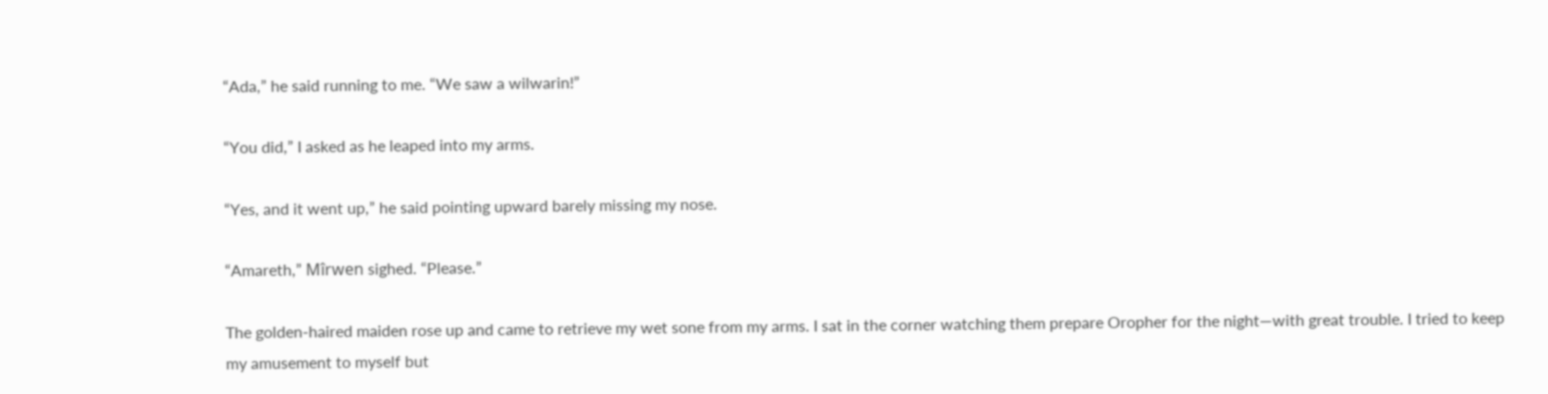“Ada,” he said running to me. “We saw a wilwarin!”

“You did,” I asked as he leaped into my arms.

“Yes, and it went up,” he said pointing upward barely missing my nose.

“Amareth,” Mîrwen sighed. “Please.”

The golden-haired maiden rose up and came to retrieve my wet sone from my arms. I sat in the corner watching them prepare Oropher for the night—with great trouble. I tried to keep my amusement to myself but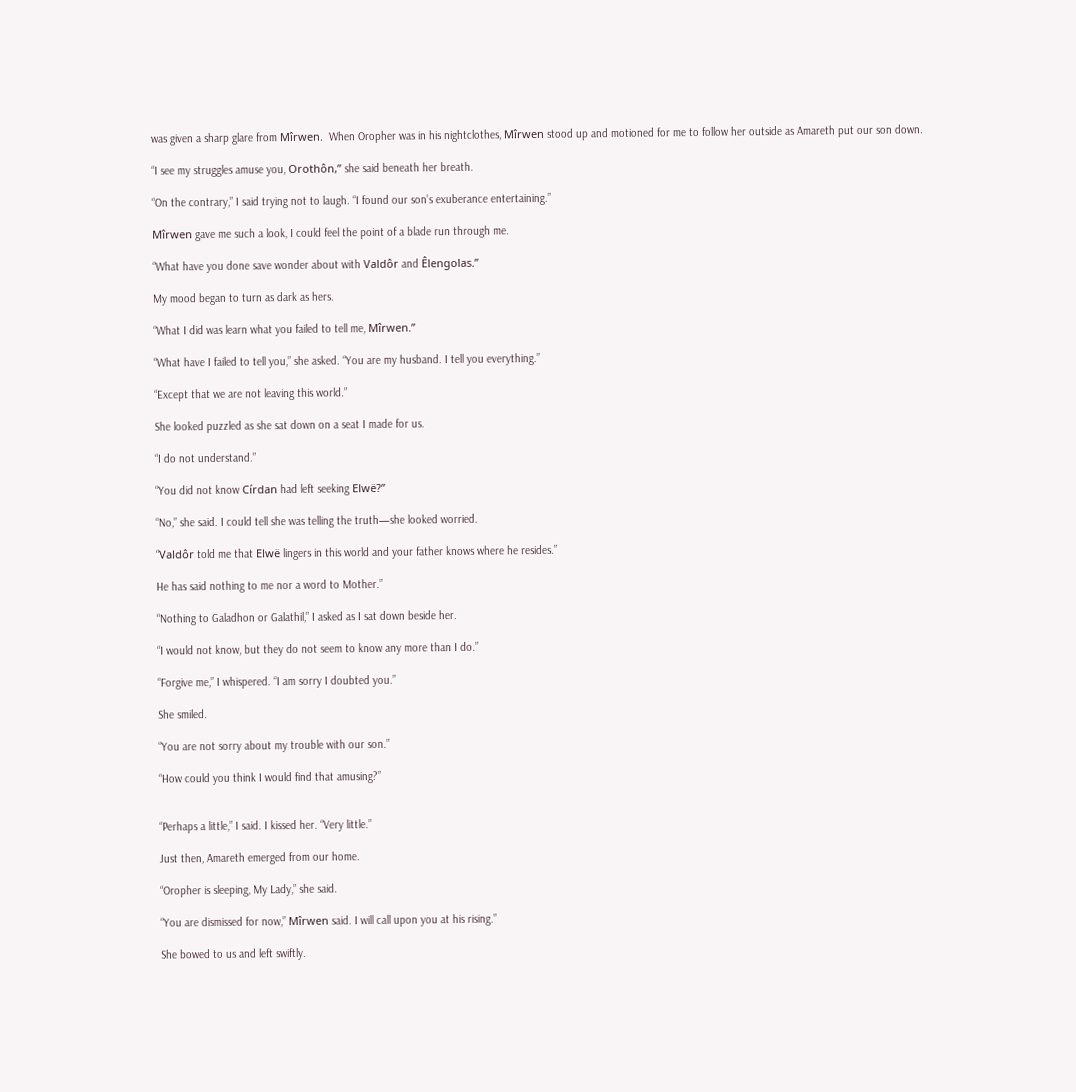was given a sharp glare from Mîrwen.  When Oropher was in his nightclothes, Mîrwen stood up and motioned for me to follow her outside as Amareth put our son down.

“I see my struggles amuse you, Orothôn,” she said beneath her breath.

“On the contrary,” I said trying not to laugh. “I found our son’s exuberance entertaining.”

Mîrwen gave me such a look, I could feel the point of a blade run through me.

“What have you done save wonder about with Valdôr and Êlengolas.”

My mood began to turn as dark as hers.

“What I did was learn what you failed to tell me, Mîrwen.”

“What have I failed to tell you,” she asked. “You are my husband. I tell you everything.”

“Except that we are not leaving this world.”

She looked puzzled as she sat down on a seat I made for us.

“I do not understand.”

“You did not know Círdan had left seeking Elwë?”

“No,” she said. I could tell she was telling the truth—she looked worried.

“Valdôr told me that Elwë lingers in this world and your father knows where he resides.”

He has said nothing to me nor a word to Mother.”

“Nothing to Galadhon or Galathil,” I asked as I sat down beside her.

“I would not know, but they do not seem to know any more than I do.”

“Forgive me,” I whispered. “I am sorry I doubted you.”

She smiled.

“You are not sorry about my trouble with our son.”

“How could you think I would find that amusing?”


“Perhaps a little,” I said. I kissed her. “Very little.”

Just then, Amareth emerged from our home.

“Oropher is sleeping, My Lady,” she said.

“You are dismissed for now,” Mîrwen said. I will call upon you at his rising.”

She bowed to us and left swiftly.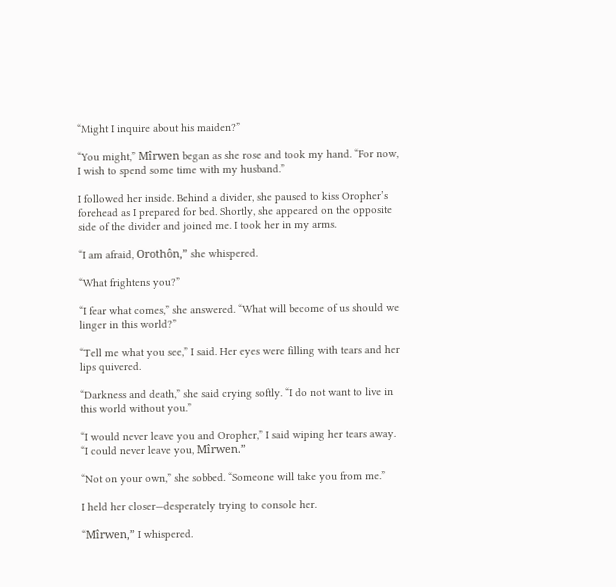“Might I inquire about his maiden?”

“You might,” Mîrwen began as she rose and took my hand. “For now, I wish to spend some time with my husband.”

I followed her inside. Behind a divider, she paused to kiss Oropher’s forehead as I prepared for bed. Shortly, she appeared on the opposite side of the divider and joined me. I took her in my arms.

“I am afraid, Orothôn,” she whispered.

“What frightens you?”

“I fear what comes,” she answered. “What will become of us should we linger in this world?”

“Tell me what you see,” I said. Her eyes were filling with tears and her lips quivered.

“Darkness and death,” she said crying softly. “I do not want to live in this world without you.”

“I would never leave you and Oropher,” I said wiping her tears away. “I could never leave you, Mîrwen.”

“Not on your own,” she sobbed. “Someone will take you from me.”

I held her closer—desperately trying to console her.

“Mîrwen,” I whispered.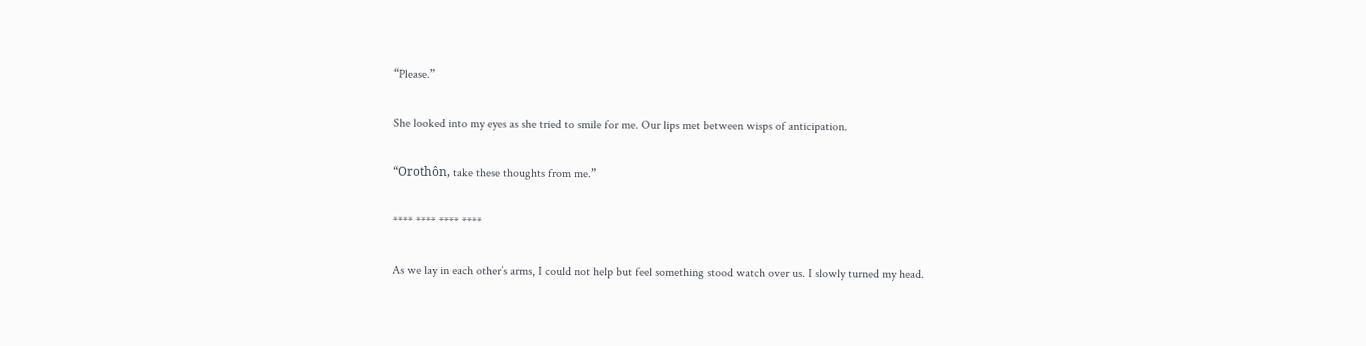“Please.”

She looked into my eyes as she tried to smile for me. Our lips met between wisps of anticipation.

“Orothôn, take these thoughts from me.”

**** **** **** ****

As we lay in each other’s arms, I could not help but feel something stood watch over us. I slowly turned my head.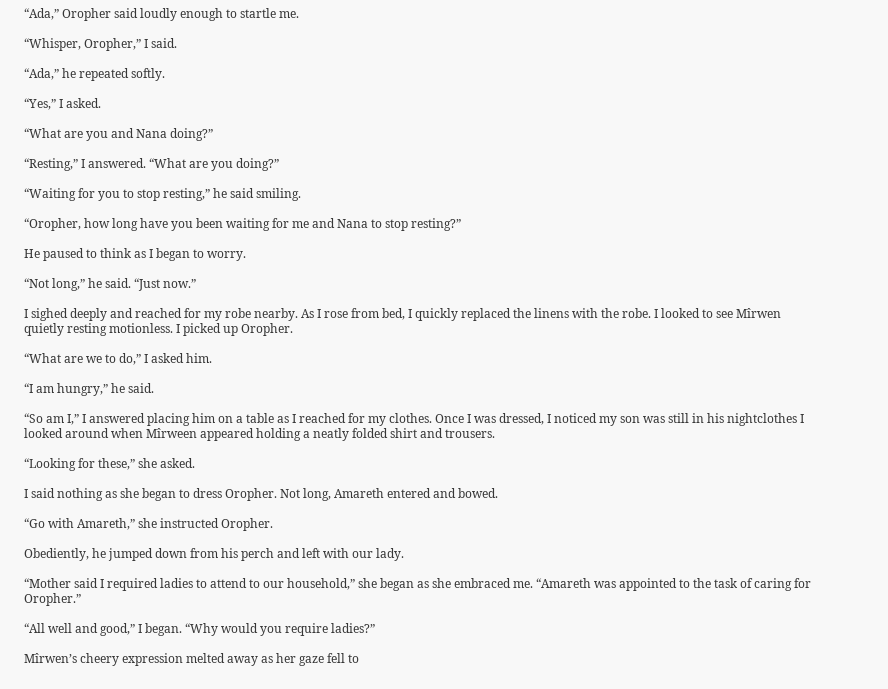“Ada,” Oropher said loudly enough to startle me.

“Whisper, Oropher,” I said.

“Ada,” he repeated softly.

“Yes,” I asked.

“What are you and Nana doing?”

“Resting,” I answered. “What are you doing?”

“Waiting for you to stop resting,” he said smiling.

“Oropher, how long have you been waiting for me and Nana to stop resting?”

He paused to think as I began to worry.

“Not long,” he said. “Just now.”

I sighed deeply and reached for my robe nearby. As I rose from bed, I quickly replaced the linens with the robe. I looked to see Mîrwen quietly resting motionless. I picked up Oropher.

“What are we to do,” I asked him.

“I am hungry,” he said.

“So am I,” I answered placing him on a table as I reached for my clothes. Once I was dressed, I noticed my son was still in his nightclothes I looked around when Mîrween appeared holding a neatly folded shirt and trousers.

“Looking for these,” she asked.

I said nothing as she began to dress Oropher. Not long, Amareth entered and bowed.

“Go with Amareth,” she instructed Oropher.

Obediently, he jumped down from his perch and left with our lady.

“Mother said I required ladies to attend to our household,” she began as she embraced me. “Amareth was appointed to the task of caring for Oropher.”

“All well and good,” I began. “Why would you require ladies?”

Mîrwen’s cheery expression melted away as her gaze fell to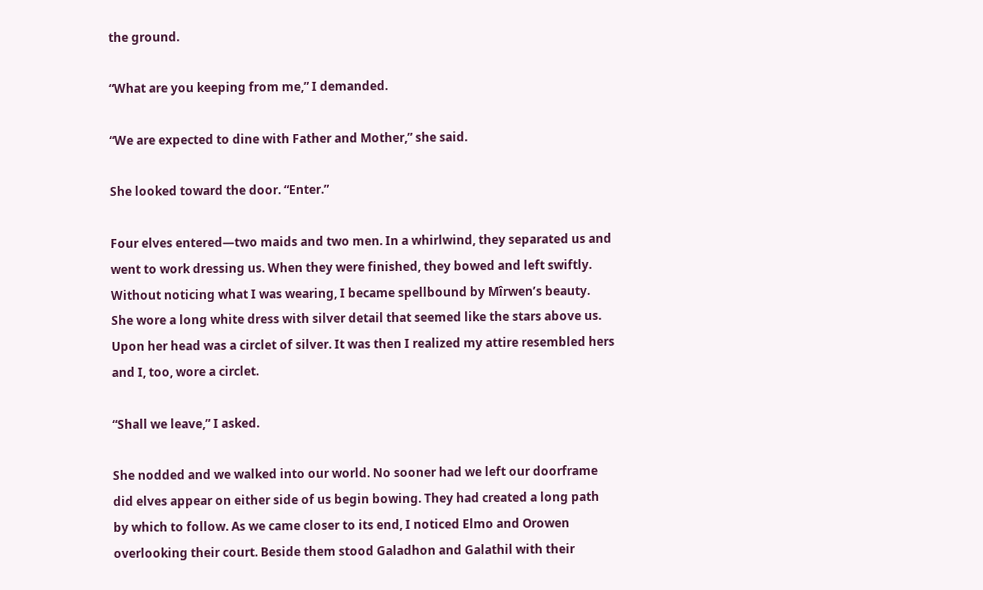the ground.

“What are you keeping from me,” I demanded.

“We are expected to dine with Father and Mother,” she said.

She looked toward the door. “Enter.”

Four elves entered—two maids and two men. In a whirlwind, they separated us and went to work dressing us. When they were finished, they bowed and left swiftly. Without noticing what I was wearing, I became spellbound by Mîrwen’s beauty. She wore a long white dress with silver detail that seemed like the stars above us. Upon her head was a circlet of silver. It was then I realized my attire resembled hers and I, too, wore a circlet.

“Shall we leave,” I asked.

She nodded and we walked into our world. No sooner had we left our doorframe did elves appear on either side of us begin bowing. They had created a long path by which to follow. As we came closer to its end, I noticed Elmo and Orowen overlooking their court. Beside them stood Galadhon and Galathil with their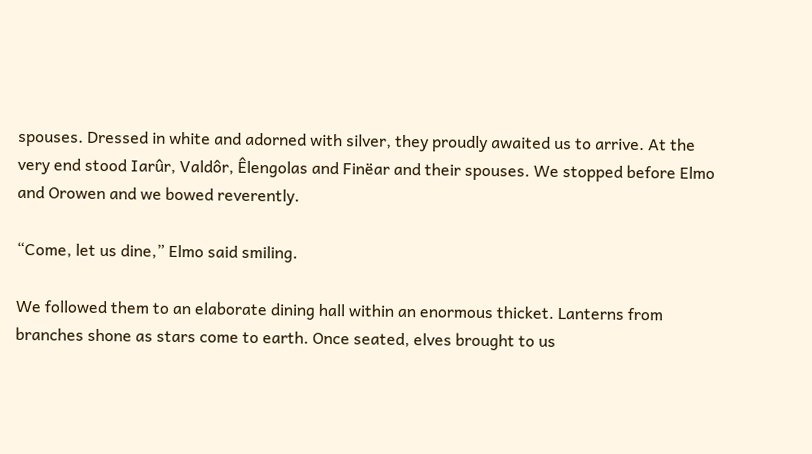spouses. Dressed in white and adorned with silver, they proudly awaited us to arrive. At the very end stood Iarûr, Valdôr, Êlengolas and Finëar and their spouses. We stopped before Elmo and Orowen and we bowed reverently.

“Come, let us dine,” Elmo said smiling.

We followed them to an elaborate dining hall within an enormous thicket. Lanterns from branches shone as stars come to earth. Once seated, elves brought to us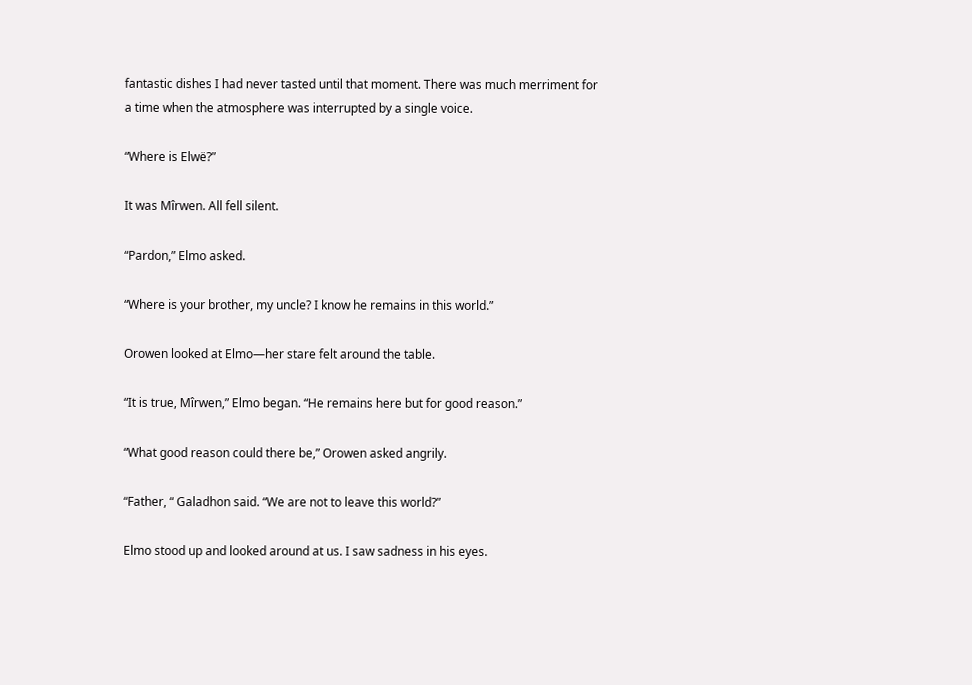fantastic dishes I had never tasted until that moment. There was much merriment for a time when the atmosphere was interrupted by a single voice.

“Where is Elwë?”

It was Mîrwen. All fell silent.

“Pardon,” Elmo asked.

“Where is your brother, my uncle? I know he remains in this world.”

Orowen looked at Elmo—her stare felt around the table.

“It is true, Mîrwen,” Elmo began. “He remains here but for good reason.”

“What good reason could there be,” Orowen asked angrily.

“Father, “ Galadhon said. “We are not to leave this world?”

Elmo stood up and looked around at us. I saw sadness in his eyes.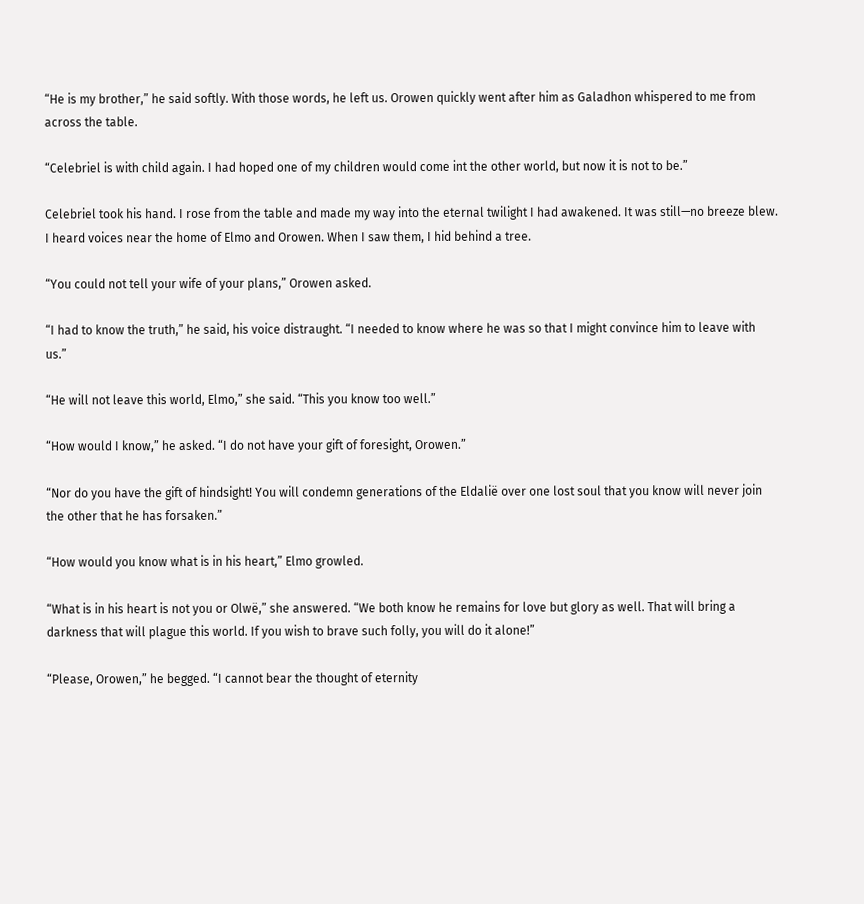“He is my brother,” he said softly. With those words, he left us. Orowen quickly went after him as Galadhon whispered to me from across the table.

“Celebriel is with child again. I had hoped one of my children would come int the other world, but now it is not to be.”

Celebriel took his hand. I rose from the table and made my way into the eternal twilight I had awakened. It was still—no breeze blew. I heard voices near the home of Elmo and Orowen. When I saw them, I hid behind a tree.

“You could not tell your wife of your plans,” Orowen asked.

“I had to know the truth,” he said, his voice distraught. “I needed to know where he was so that I might convince him to leave with us.”

“He will not leave this world, Elmo,” she said. “This you know too well.”

“How would I know,” he asked. “I do not have your gift of foresight, Orowen.”

“Nor do you have the gift of hindsight! You will condemn generations of the Eldalië over one lost soul that you know will never join the other that he has forsaken.”

“How would you know what is in his heart,” Elmo growled.

“What is in his heart is not you or Olwë,” she answered. “We both know he remains for love but glory as well. That will bring a darkness that will plague this world. If you wish to brave such folly, you will do it alone!”

“Please, Orowen,” he begged. “I cannot bear the thought of eternity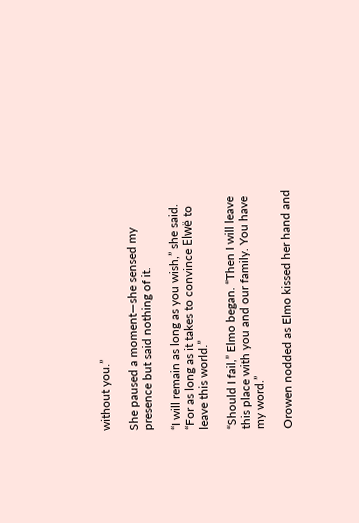without you.”

She paused a moment—she sensed my presence but said nothing of it.

“I will remain as long as you wish,” she said. “For as long as it takes to convince Elwë to leave this world.”

“Should I fail,” Elmo began. “Then I will leave this place with you and our family. You have my word.”

Orowen nodded as Elmo kissed her hand and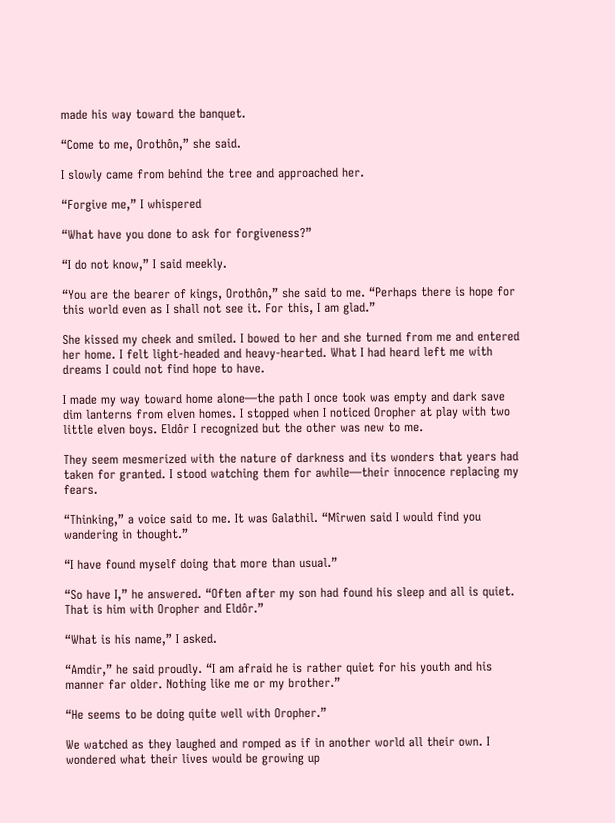made his way toward the banquet.

“Come to me, Orothôn,” she said.

I slowly came from behind the tree and approached her.

“Forgive me,” I whispered

“What have you done to ask for forgiveness?”

“I do not know,” I said meekly.

“You are the bearer of kings, Orothôn,” she said to me. “Perhaps there is hope for this world even as I shall not see it. For this, I am glad.”

She kissed my cheek and smiled. I bowed to her and she turned from me and entered her home. I felt light-headed and heavy-hearted. What I had heard left me with dreams I could not find hope to have.

I made my way toward home alone—the path I once took was empty and dark save dim lanterns from elven homes. I stopped when I noticed Oropher at play with two little elven boys. Eldôr I recognized but the other was new to me.

They seem mesmerized with the nature of darkness and its wonders that years had taken for granted. I stood watching them for awhile—their innocence replacing my fears.

“Thinking,” a voice said to me. It was Galathil. “Mîrwen said I would find you wandering in thought.”

“I have found myself doing that more than usual.”

“So have I,” he answered. “Often after my son had found his sleep and all is quiet. That is him with Oropher and Eldôr.”

“What is his name,” I asked.

“Amdir,” he said proudly. “I am afraid he is rather quiet for his youth and his manner far older. Nothing like me or my brother.”

“He seems to be doing quite well with Oropher.”

We watched as they laughed and romped as if in another world all their own. I wondered what their lives would be growing up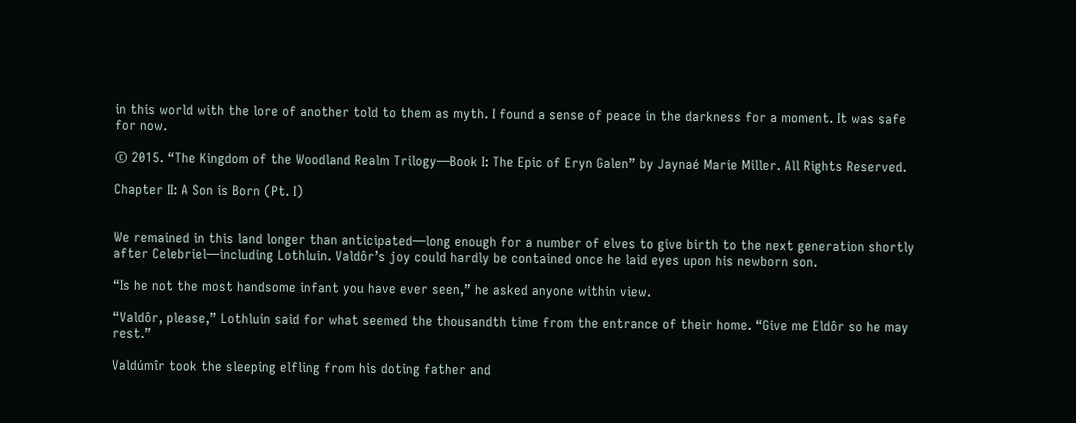in this world with the lore of another told to them as myth. I found a sense of peace in the darkness for a moment. It was safe for now.

© 2015. “The Kingdom of the Woodland Realm Trilogy—Book I: The Epic of Eryn Galen” by Jaynaé Marie Miller. All Rights Reserved.

Chapter II: A Son is Born (Pt. I)


We remained in this land longer than anticipated—long enough for a number of elves to give birth to the next generation shortly after Celebriel—including Lothluin. Valdôr’s joy could hardly be contained once he laid eyes upon his newborn son.

“Is he not the most handsome infant you have ever seen,” he asked anyone within view.

“Valdôr, please,” Lothluin said for what seemed the thousandth time from the entrance of their home. “Give me Eldôr so he may rest.”

Valdúmîr took the sleeping elfling from his doting father and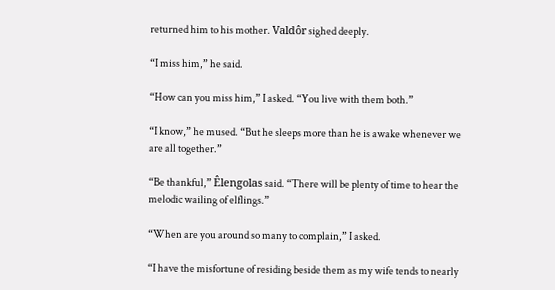returned him to his mother. Valdôr sighed deeply.

“I miss him,” he said.

“How can you miss him,” I asked. “You live with them both.”

“I know,” he mused. “But he sleeps more than he is awake whenever we are all together.”

“Be thankful,” Êlengolas said. “There will be plenty of time to hear the melodic wailing of elflings.”

“When are you around so many to complain,” I asked.

“I have the misfortune of residing beside them as my wife tends to nearly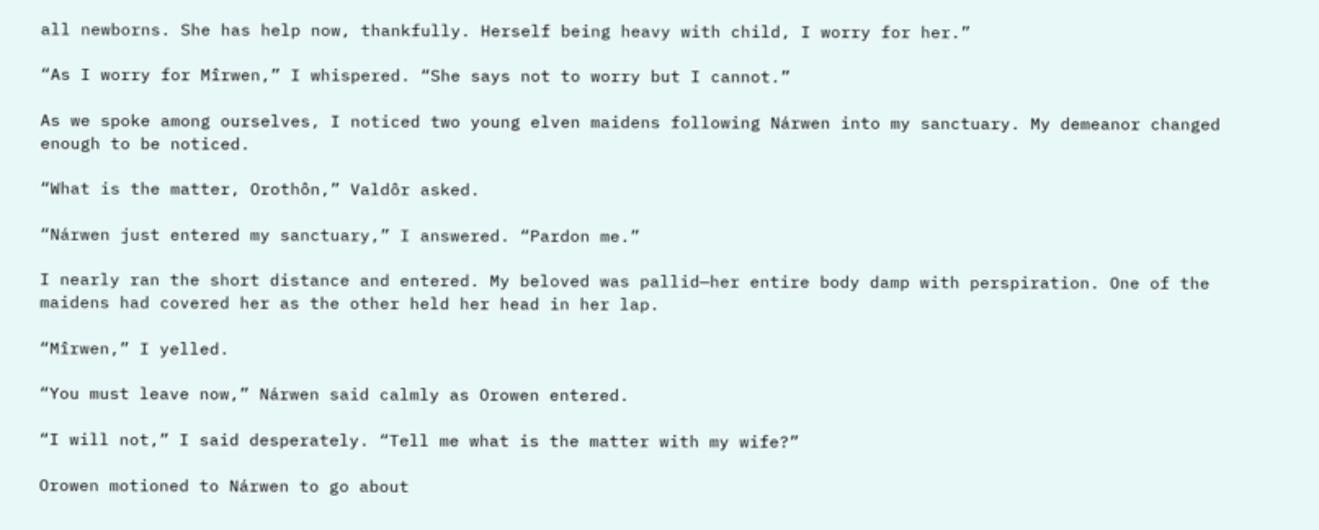all newborns. She has help now, thankfully. Herself being heavy with child, I worry for her.”

“As I worry for Mîrwen,” I whispered. “She says not to worry but I cannot.”

As we spoke among ourselves, I noticed two young elven maidens following Nárwen into my sanctuary. My demeanor changed enough to be noticed.

“What is the matter, Orothôn,” Valdôr asked.

“Nárwen just entered my sanctuary,” I answered. “Pardon me.”

I nearly ran the short distance and entered. My beloved was pallid—her entire body damp with perspiration. One of the maidens had covered her as the other held her head in her lap.

“Mîrwen,” I yelled.

“You must leave now,” Nárwen said calmly as Orowen entered.

“I will not,” I said desperately. “Tell me what is the matter with my wife?”

Orowen motioned to Nárwen to go about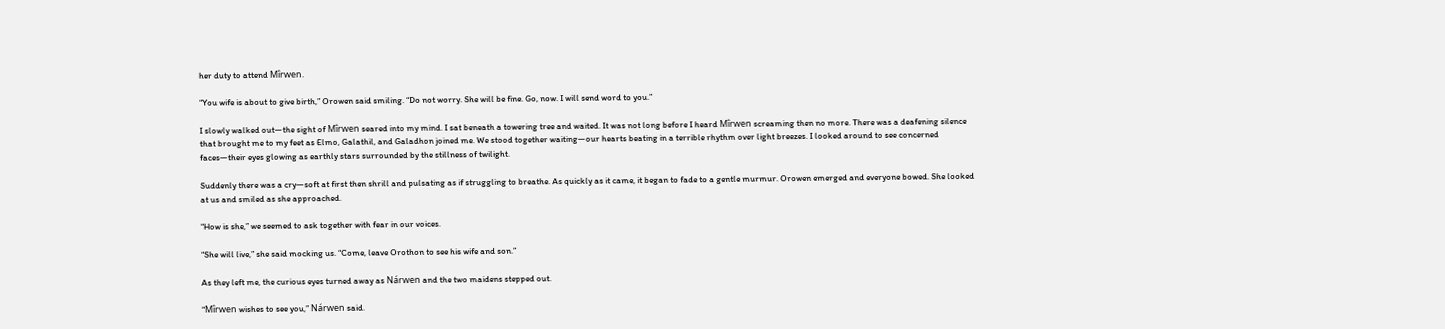her duty to attend Mîrwen.

“You wife is about to give birth,” Orowen said smiling. “Do not worry. She will be fine. Go, now. I will send word to you.”

I slowly walked out—the sight of Mîrwen seared into my mind. I sat beneath a towering tree and waited. It was not long before I heard Mîrwen screaming then no more. There was a deafening silence that brought me to my feet as Elmo, Galathil, and Galadhon joined me. We stood together waiting—our hearts beating in a terrible rhythm over light breezes. I looked around to see concerned faces—their eyes glowing as earthly stars surrounded by the stillness of twilight.

Suddenly there was a cry—soft at first then shrill and pulsating as if struggling to breathe. As quickly as it came, it began to fade to a gentle murmur. Orowen emerged and everyone bowed. She looked at us and smiled as she approached.

“How is she,” we seemed to ask together with fear in our voices.

“She will live,” she said mocking us. “Come, leave Orothon to see his wife and son.”

As they left me, the curious eyes turned away as Nárwen and the two maidens stepped out.

“Mîrwen wishes to see you,” Nárwen said.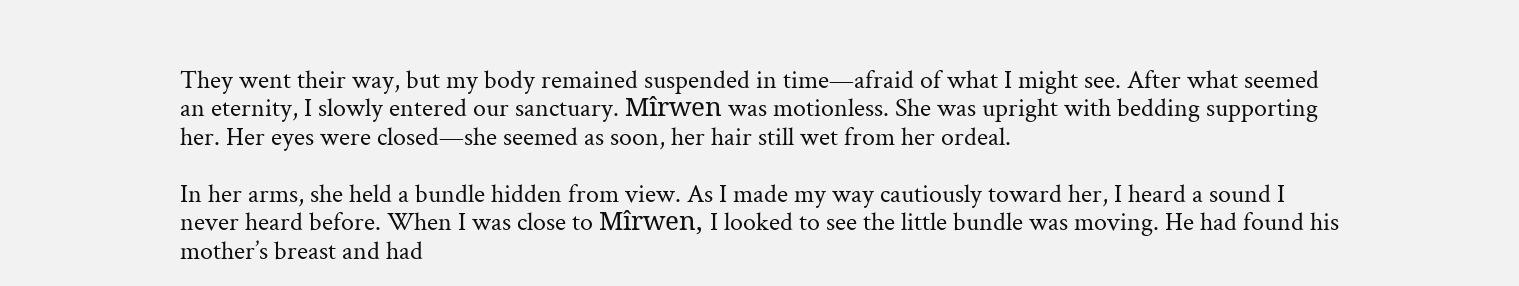They went their way, but my body remained suspended in time—afraid of what I might see. After what seemed an eternity, I slowly entered our sanctuary. Mîrwen was motionless. She was upright with bedding supporting her. Her eyes were closed—she seemed as soon, her hair still wet from her ordeal.

In her arms, she held a bundle hidden from view. As I made my way cautiously toward her, I heard a sound I never heard before. When I was close to Mîrwen, I looked to see the little bundle was moving. He had found his mother’s breast and had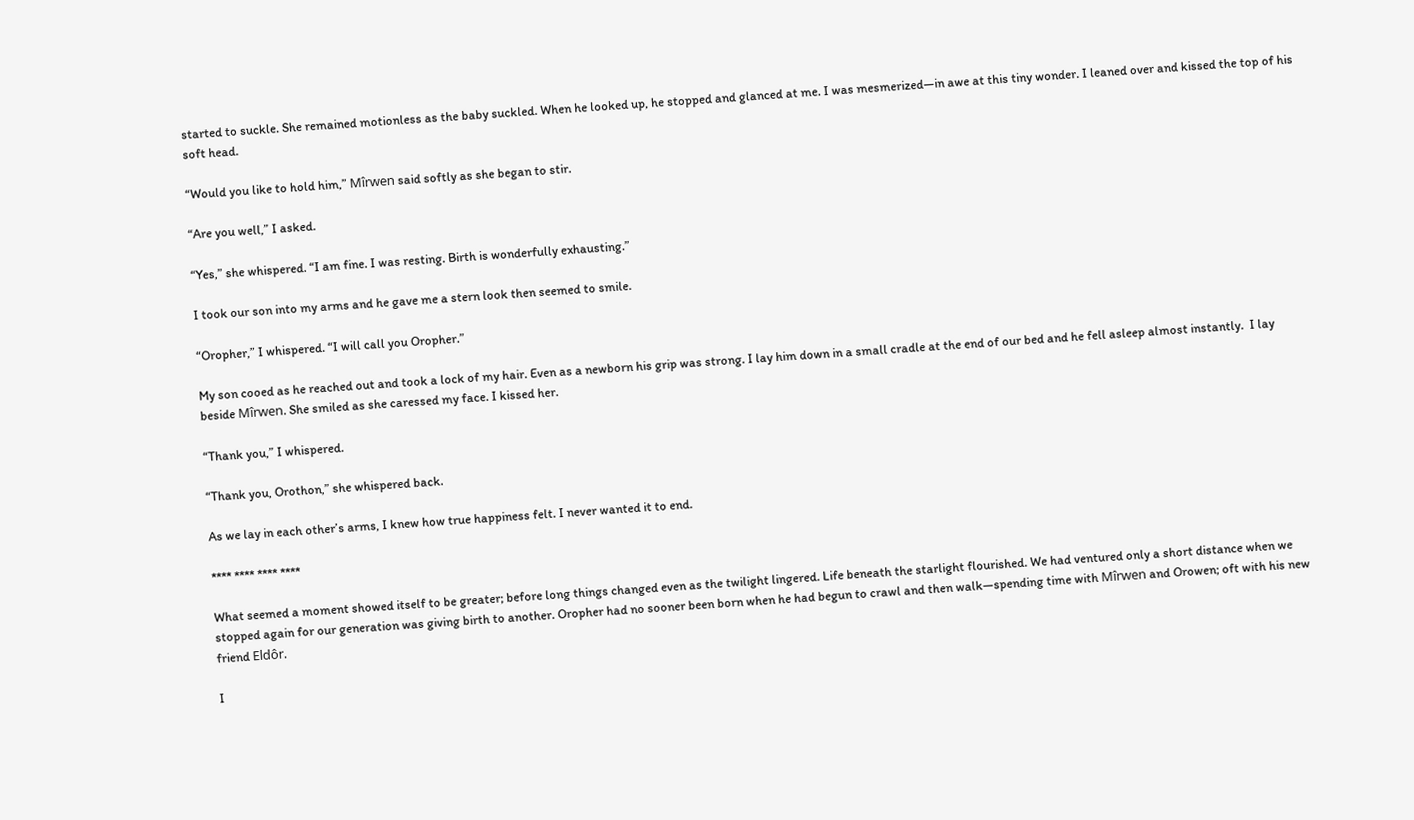started to suckle. She remained motionless as the baby suckled. When he looked up, he stopped and glanced at me. I was mesmerized—in awe at this tiny wonder. I leaned over and kissed the top of his soft head.

“Would you like to hold him,” Mîrwen said softly as she began to stir.

“Are you well,” I asked.

“Yes,” she whispered. “I am fine. I was resting. Birth is wonderfully exhausting.”

I took our son into my arms and he gave me a stern look then seemed to smile.

“Oropher,” I whispered. “I will call you Oropher.”

My son cooed as he reached out and took a lock of my hair. Even as a newborn his grip was strong. I lay him down in a small cradle at the end of our bed and he fell asleep almost instantly.  I lay beside Mîrwen. She smiled as she caressed my face. I kissed her.

“Thank you,” I whispered.

“Thank you, Orothon,” she whispered back.

As we lay in each other’s arms, I knew how true happiness felt. I never wanted it to end.

**** **** **** ****

What seemed a moment showed itself to be greater; before long things changed even as the twilight lingered. Life beneath the starlight flourished. We had ventured only a short distance when we stopped again for our generation was giving birth to another. Oropher had no sooner been born when he had begun to crawl and then walk—spending time with Mîrwen and Orowen; oft with his new friend Eldôr.

I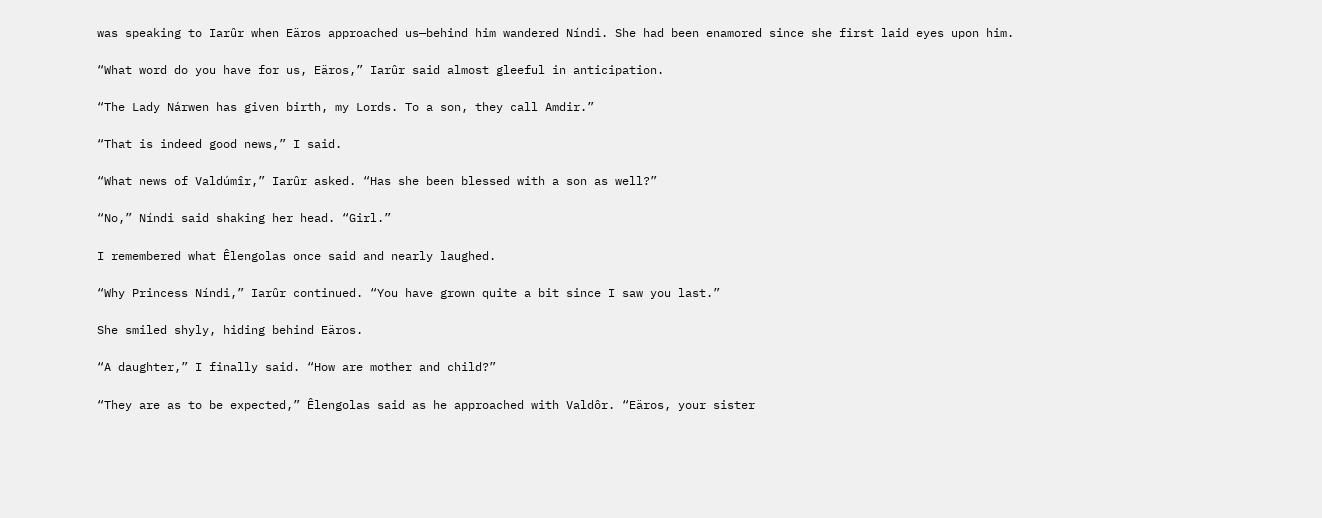was speaking to Iarûr when Eäros approached us—behind him wandered Níndi. She had been enamored since she first laid eyes upon him.

“What word do you have for us, Eäros,” Iarûr said almost gleeful in anticipation.

“The Lady Nárwen has given birth, my Lords. To a son, they call Amdir.”

“That is indeed good news,” I said.

“What news of Valdúmîr,” Iarûr asked. “Has she been blessed with a son as well?”

“No,” Níndi said shaking her head. “Girl.”

I remembered what Êlengolas once said and nearly laughed.

“Why Princess Níndi,” Iarûr continued. “You have grown quite a bit since I saw you last.”

She smiled shyly, hiding behind Eäros.

“A daughter,” I finally said. “How are mother and child?”

“They are as to be expected,” Êlengolas said as he approached with Valdôr. “Eäros, your sister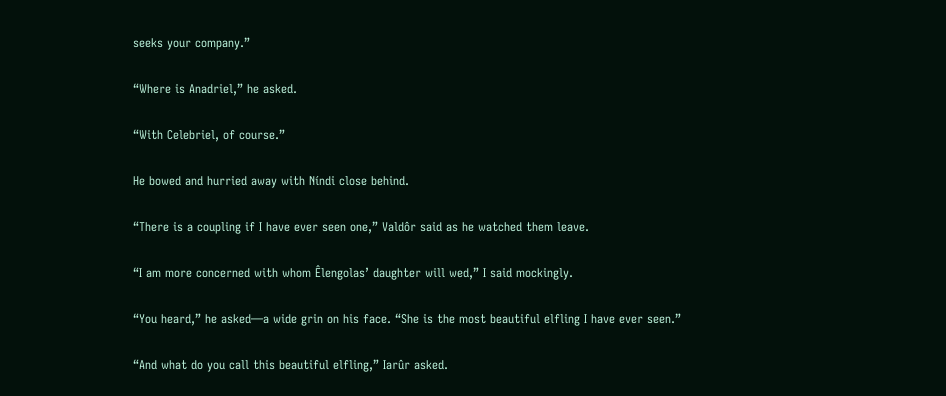seeks your company.”

“Where is Anadriel,” he asked.

“With Celebriel, of course.”

He bowed and hurried away with Níndi close behind.

“There is a coupling if I have ever seen one,” Valdôr said as he watched them leave.

“I am more concerned with whom Êlengolas’ daughter will wed,” I said mockingly.

“You heard,” he asked—a wide grin on his face. “She is the most beautiful elfling I have ever seen.”

“And what do you call this beautiful elfling,” Iarûr asked.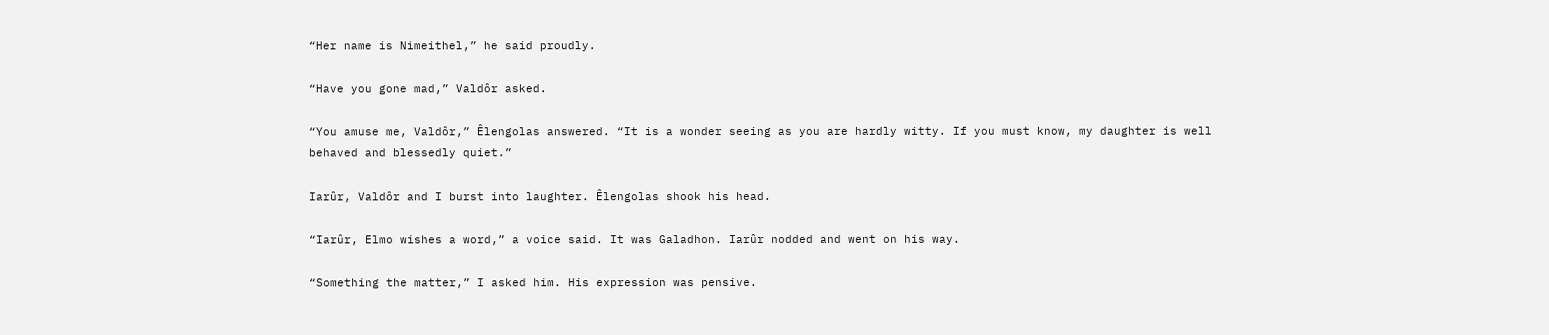“Her name is Nimeithel,” he said proudly.

“Have you gone mad,” Valdôr asked.

“You amuse me, Valdôr,” Êlengolas answered. “It is a wonder seeing as you are hardly witty. If you must know, my daughter is well behaved and blessedly quiet.”

Iarûr, Valdôr and I burst into laughter. Êlengolas shook his head.

“Iarûr, Elmo wishes a word,” a voice said. It was Galadhon. Iarûr nodded and went on his way.

“Something the matter,” I asked him. His expression was pensive.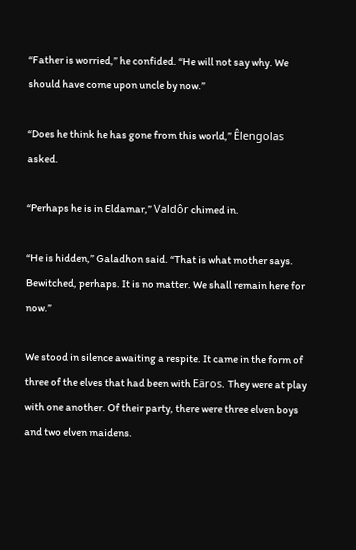“Father is worried,” he confided. “He will not say why. We should have come upon uncle by now.”

“Does he think he has gone from this world,” Êlengolas asked.

“Perhaps he is in Eldamar,” Valdôr chimed in.

“He is hidden,” Galadhon said. “That is what mother says. Bewitched, perhaps. It is no matter. We shall remain here for now.”

We stood in silence awaiting a respite. It came in the form of three of the elves that had been with Eäros. They were at play with one another. Of their party, there were three elven boys and two elven maidens.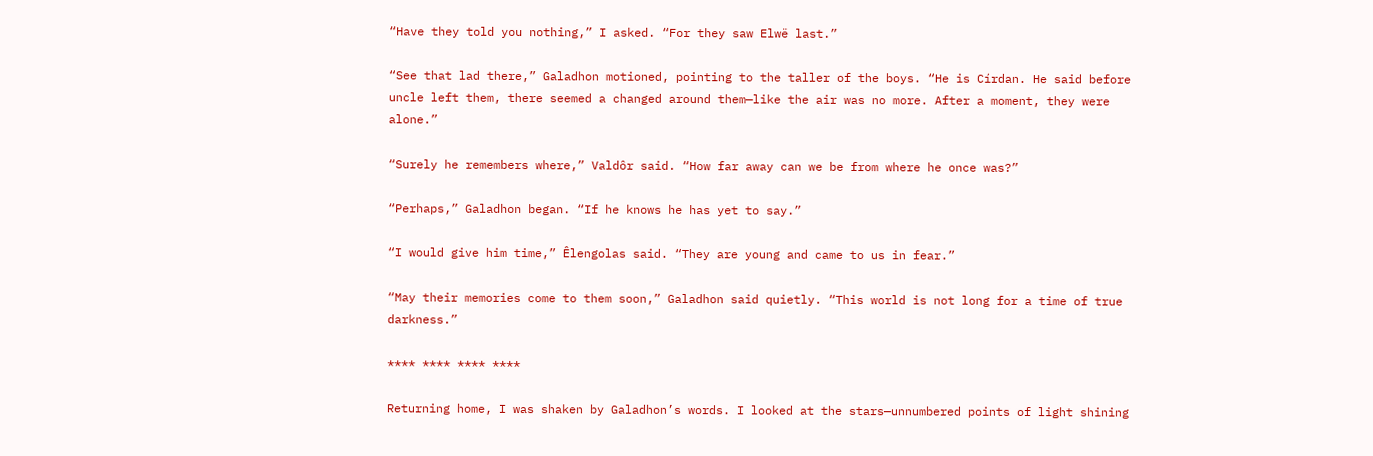“Have they told you nothing,” I asked. “For they saw Elwë last.”

“See that lad there,” Galadhon motioned, pointing to the taller of the boys. “He is Círdan. He said before uncle left them, there seemed a changed around them—like the air was no more. After a moment, they were alone.”

“Surely he remembers where,” Valdôr said. “How far away can we be from where he once was?”

“Perhaps,” Galadhon began. “If he knows he has yet to say.”

“I would give him time,” Êlengolas said. “They are young and came to us in fear.”

“May their memories come to them soon,” Galadhon said quietly. “This world is not long for a time of true darkness.”

**** **** **** ****

Returning home, I was shaken by Galadhon’s words. I looked at the stars—unnumbered points of light shining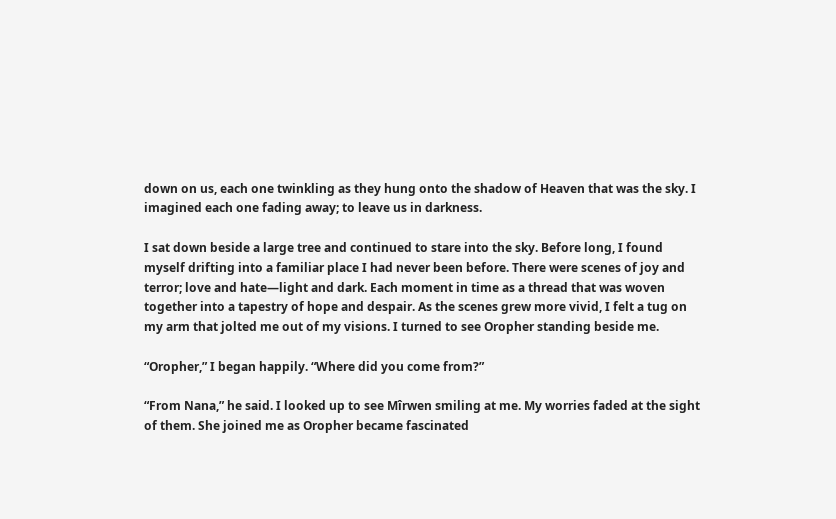down on us, each one twinkling as they hung onto the shadow of Heaven that was the sky. I imagined each one fading away; to leave us in darkness.

I sat down beside a large tree and continued to stare into the sky. Before long, I found myself drifting into a familiar place I had never been before. There were scenes of joy and terror; love and hate—light and dark. Each moment in time as a thread that was woven together into a tapestry of hope and despair. As the scenes grew more vivid, I felt a tug on my arm that jolted me out of my visions. I turned to see Oropher standing beside me.

“Oropher,” I began happily. “Where did you come from?”

“From Nana,” he said. I looked up to see Mîrwen smiling at me. My worries faded at the sight of them. She joined me as Oropher became fascinated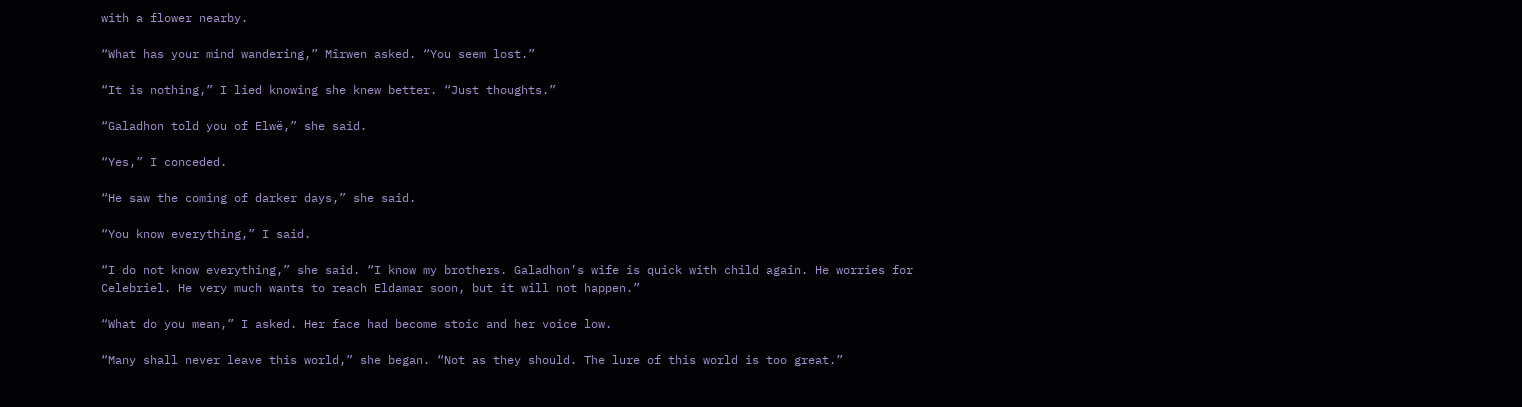with a flower nearby.

“What has your mind wandering,” Mîrwen asked. “You seem lost.”

“It is nothing,” I lied knowing she knew better. “Just thoughts.”

“Galadhon told you of Elwë,” she said.

“Yes,” I conceded.

“He saw the coming of darker days,” she said.

“You know everything,” I said.

“I do not know everything,” she said. “I know my brothers. Galadhon’s wife is quick with child again. He worries for Celebriel. He very much wants to reach Eldamar soon, but it will not happen.”

“What do you mean,” I asked. Her face had become stoic and her voice low.

“Many shall never leave this world,” she began. “Not as they should. The lure of this world is too great.”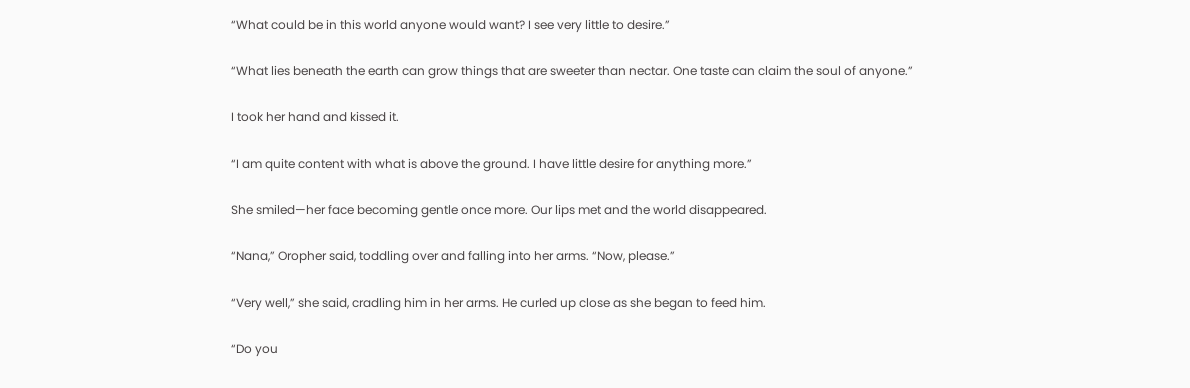“What could be in this world anyone would want? I see very little to desire.”

“What lies beneath the earth can grow things that are sweeter than nectar. One taste can claim the soul of anyone.”

I took her hand and kissed it.

“I am quite content with what is above the ground. I have little desire for anything more.”

She smiled—her face becoming gentle once more. Our lips met and the world disappeared.

“Nana,” Oropher said, toddling over and falling into her arms. “Now, please.”

“Very well,” she said, cradling him in her arms. He curled up close as she began to feed him.

“Do you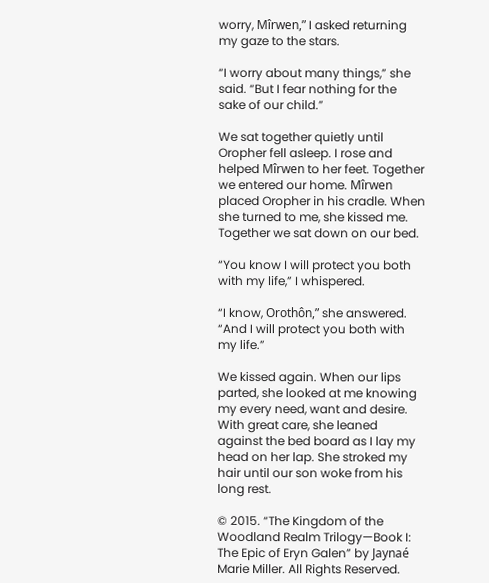worry, Mîrwen,” I asked returning my gaze to the stars.

“I worry about many things,” she said. “But I fear nothing for the sake of our child.”

We sat together quietly until Oropher fell asleep. I rose and helped Mîrwen to her feet. Together we entered our home. Mîrwen placed Oropher in his cradle. When she turned to me, she kissed me. Together we sat down on our bed.

“You know I will protect you both with my life,” I whispered.

“I know, Orothôn,” she answered. “And I will protect you both with my life.”

We kissed again. When our lips parted, she looked at me knowing my every need, want and desire. With great care, she leaned against the bed board as I lay my head on her lap. She stroked my hair until our son woke from his long rest.

© 2015. “The Kingdom of the Woodland Realm Trilogy—Book I: The Epic of Eryn Galen” by Jaynaé Marie Miller. All Rights Reserved.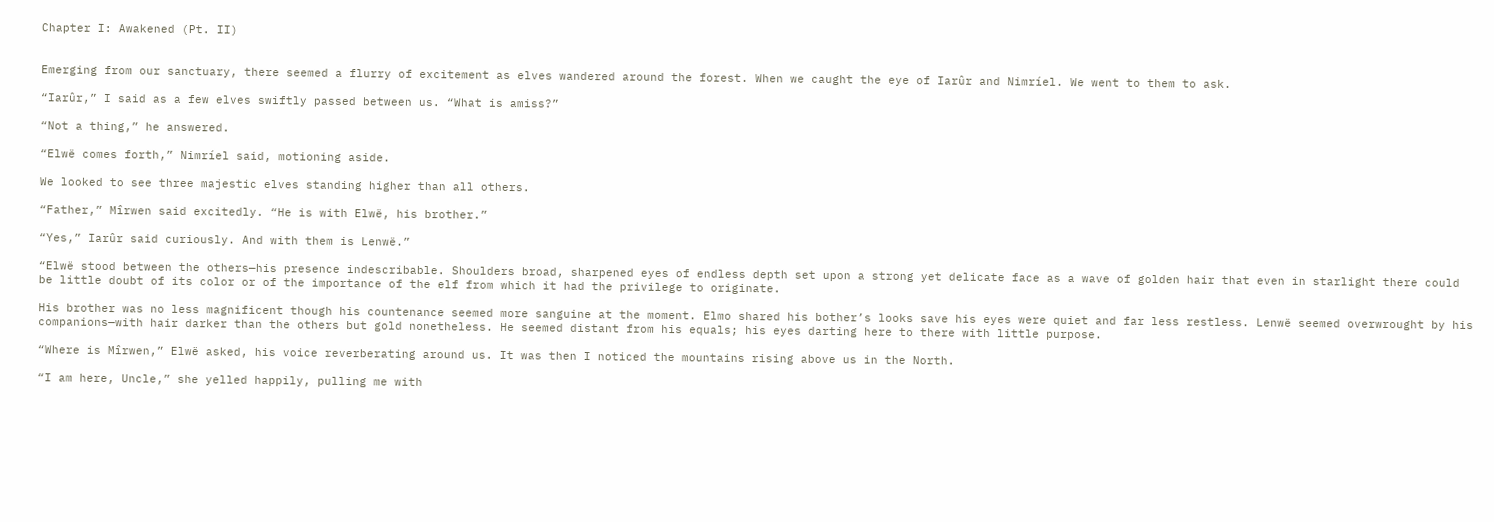Chapter I: Awakened (Pt. II)


Emerging from our sanctuary, there seemed a flurry of excitement as elves wandered around the forest. When we caught the eye of Iarûr and Nimríel. We went to them to ask.

“Iarûr,” I said as a few elves swiftly passed between us. “What is amiss?”

“Not a thing,” he answered.

“Elwë comes forth,” Nimríel said, motioning aside.

We looked to see three majestic elves standing higher than all others.

“Father,” Mîrwen said excitedly. “He is with Elwë, his brother.”

“Yes,” Iarûr said curiously. And with them is Lenwë.”

“Elwë stood between the others—his presence indescribable. Shoulders broad, sharpened eyes of endless depth set upon a strong yet delicate face as a wave of golden hair that even in starlight there could be little doubt of its color or of the importance of the elf from which it had the privilege to originate.

His brother was no less magnificent though his countenance seemed more sanguine at the moment. Elmo shared his bother’s looks save his eyes were quiet and far less restless. Lenwë seemed overwrought by his companions—with hair darker than the others but gold nonetheless. He seemed distant from his equals; his eyes darting here to there with little purpose.

“Where is Mîrwen,” Elwë asked, his voice reverberating around us. It was then I noticed the mountains rising above us in the North.

“I am here, Uncle,” she yelled happily, pulling me with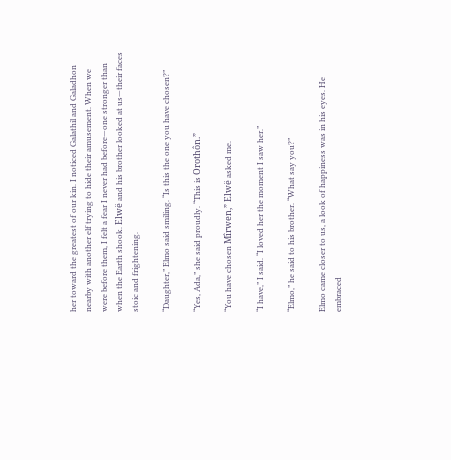her toward the greatest of our kin. I noticed Galathil and Galadhon nearby with another elf trying to hide their amusement. When we were before them, I felt a fear I never had before—one stronger than when the Earth shook. Elwë and his brother looked at us—their faces stoic and frightening.

“Daughter,” Elmo said smiling. “Is this the one you have chosen?”

“Yes, Ada,” she said proudly. “This is Orothôn.”

“You have chosen Mîrwen,” Elwë asked me.

“I have,” I said. “I loved her the moment I saw her.”

“Elmo,” he said to his brother. “What say you?”

Elmo came closer to us, a look of happiness was in his eyes. He embraced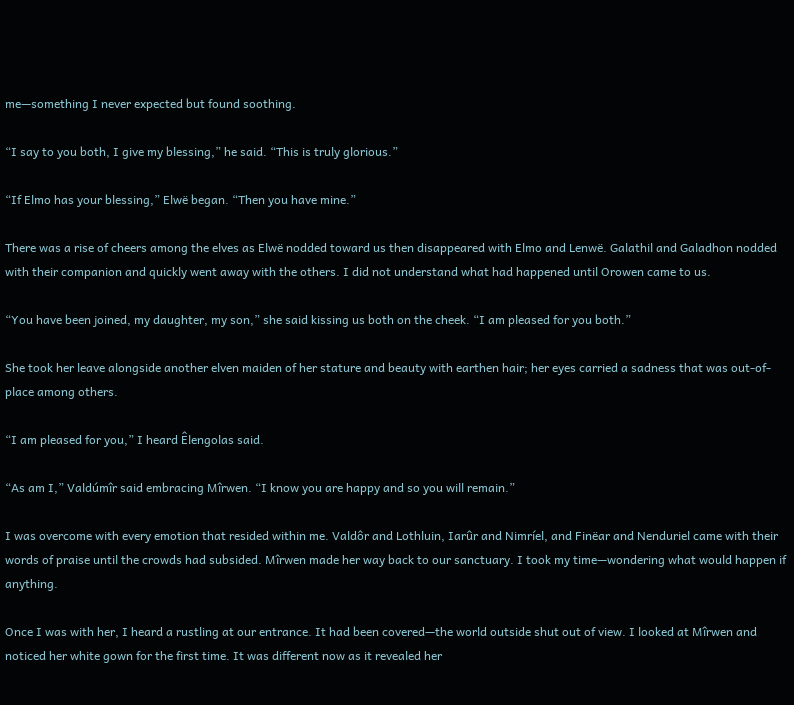me—something I never expected but found soothing.

“I say to you both, I give my blessing,” he said. “This is truly glorious.”

“If Elmo has your blessing,” Elwë began. “Then you have mine.”

There was a rise of cheers among the elves as Elwë nodded toward us then disappeared with Elmo and Lenwë. Galathil and Galadhon nodded with their companion and quickly went away with the others. I did not understand what had happened until Orowen came to us.

“You have been joined, my daughter, my son,” she said kissing us both on the cheek. “I am pleased for you both.”

She took her leave alongside another elven maiden of her stature and beauty with earthen hair; her eyes carried a sadness that was out-of-place among others.

“I am pleased for you,” I heard Êlengolas said.

“As am I,” Valdúmîr said embracing Mîrwen. “I know you are happy and so you will remain.”

I was overcome with every emotion that resided within me. Valdôr and Lothluin, Iarûr and Nimríel, and Finëar and Nenduriel came with their words of praise until the crowds had subsided. Mîrwen made her way back to our sanctuary. I took my time—wondering what would happen if anything.

Once I was with her, I heard a rustling at our entrance. It had been covered—the world outside shut out of view. I looked at Mîrwen and noticed her white gown for the first time. It was different now as it revealed her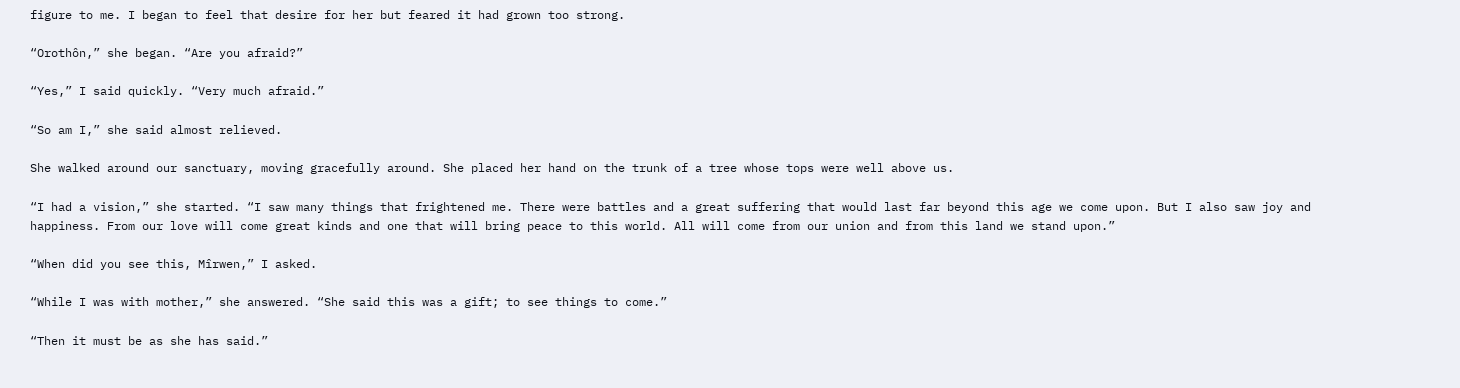figure to me. I began to feel that desire for her but feared it had grown too strong.

“Orothôn,” she began. “Are you afraid?”

“Yes,” I said quickly. “Very much afraid.”

“So am I,” she said almost relieved.

She walked around our sanctuary, moving gracefully around. She placed her hand on the trunk of a tree whose tops were well above us.

“I had a vision,” she started. “I saw many things that frightened me. There were battles and a great suffering that would last far beyond this age we come upon. But I also saw joy and happiness. From our love will come great kinds and one that will bring peace to this world. All will come from our union and from this land we stand upon.”

“When did you see this, Mîrwen,” I asked.

“While I was with mother,” she answered. “She said this was a gift; to see things to come.”

“Then it must be as she has said.”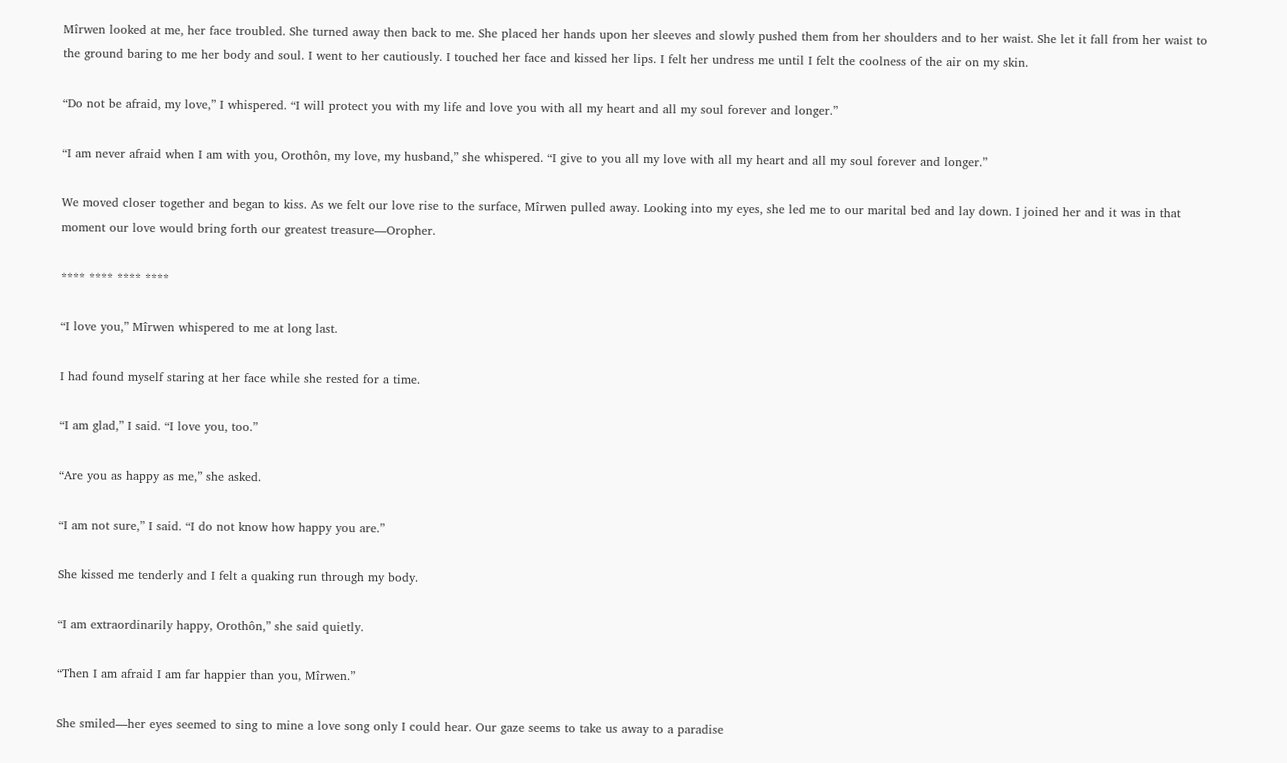Mîrwen looked at me, her face troubled. She turned away then back to me. She placed her hands upon her sleeves and slowly pushed them from her shoulders and to her waist. She let it fall from her waist to the ground baring to me her body and soul. I went to her cautiously. I touched her face and kissed her lips. I felt her undress me until I felt the coolness of the air on my skin.

“Do not be afraid, my love,” I whispered. “I will protect you with my life and love you with all my heart and all my soul forever and longer.”

“I am never afraid when I am with you, Orothôn, my love, my husband,” she whispered. “I give to you all my love with all my heart and all my soul forever and longer.”

We moved closer together and began to kiss. As we felt our love rise to the surface, Mîrwen pulled away. Looking into my eyes, she led me to our marital bed and lay down. I joined her and it was in that moment our love would bring forth our greatest treasure—Oropher.

**** **** **** ****

“I love you,” Mîrwen whispered to me at long last.

I had found myself staring at her face while she rested for a time.

“I am glad,” I said. “I love you, too.”

“Are you as happy as me,” she asked.

“I am not sure,” I said. “I do not know how happy you are.”

She kissed me tenderly and I felt a quaking run through my body.

“I am extraordinarily happy, Orothôn,” she said quietly.

“Then I am afraid I am far happier than you, Mîrwen.”

She smiled—her eyes seemed to sing to mine a love song only I could hear. Our gaze seems to take us away to a paradise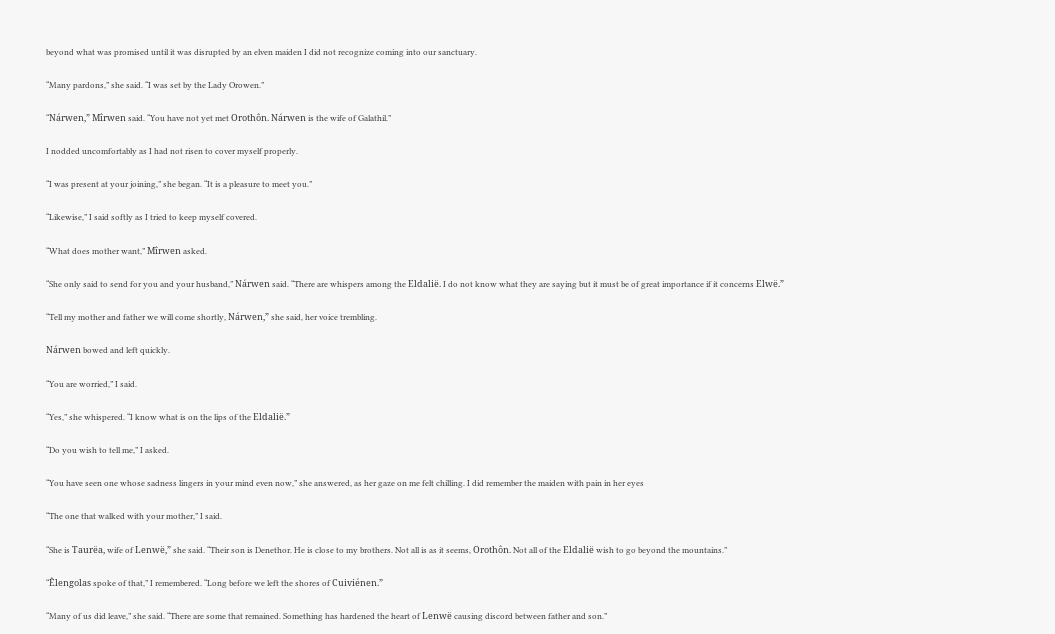beyond what was promised until it was disrupted by an elven maiden I did not recognize coming into our sanctuary.

“Many pardons,” she said. “I was set by the Lady Orowen.”

“Nárwen,” Mîrwen said. “You have not yet met Orothôn. Nárwen is the wife of Galathil.”

I nodded uncomfortably as I had not risen to cover myself properly.

“I was present at your joining,” she began. “It is a pleasure to meet you.”

“Likewise,” I said softly as I tried to keep myself covered.

“What does mother want,” Mîrwen asked.

“She only said to send for you and your husband,” Nárwen said. “There are whispers among the Eldalië. I do not know what they are saying but it must be of great importance if it concerns Elwë.”

“Tell my mother and father we will come shortly, Nárwen,” she said, her voice trembling.

Nárwen bowed and left quickly.

“You are worried,” I said.

“Yes,” she whispered. “I know what is on the lips of the Eldalië.”

“Do you wish to tell me,” I asked.

“You have seen one whose sadness lingers in your mind even now,” she answered, as her gaze on me felt chilling. I did remember the maiden with pain in her eyes

“The one that walked with your mother,” I said.

“She is Taurëa, wife of Lenwë,” she said. “Their son is Denethor. He is close to my brothers. Not all is as it seems, Orothôn. Not all of the Eldalië wish to go beyond the mountains.”

“Êlengolas spoke of that,” I remembered. “Long before we left the shores of Cuiviénen.”

“Many of us did leave,” she said. “There are some that remained. Something has hardened the heart of Lenwë causing discord between father and son.”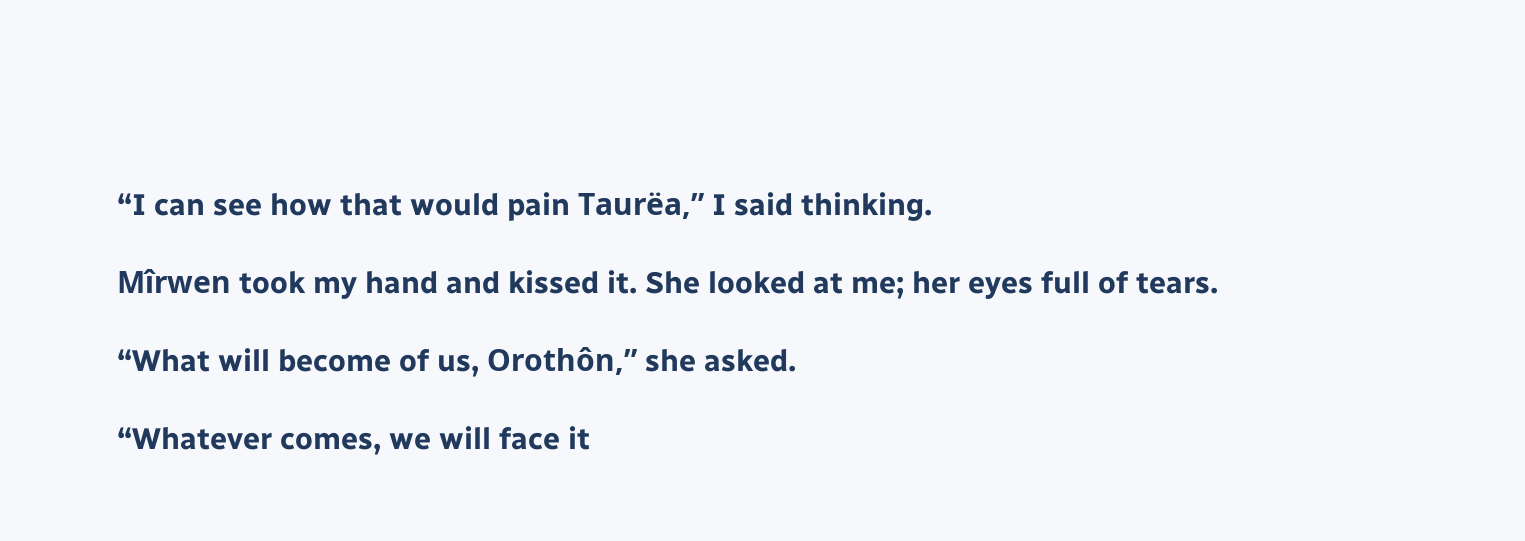“I can see how that would pain Taurëa,” I said thinking.

Mîrwen took my hand and kissed it. She looked at me; her eyes full of tears.

“What will become of us, Orothôn,” she asked.

“Whatever comes, we will face it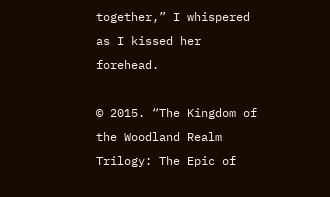together,” I whispered as I kissed her forehead.

© 2015. “The Kingdom of the Woodland Realm Trilogy: The Epic of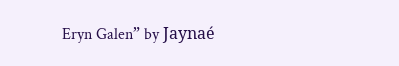Eryn Galen” by Jaynaé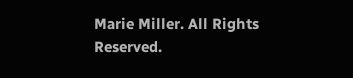Marie Miller. All Rights Reserved.